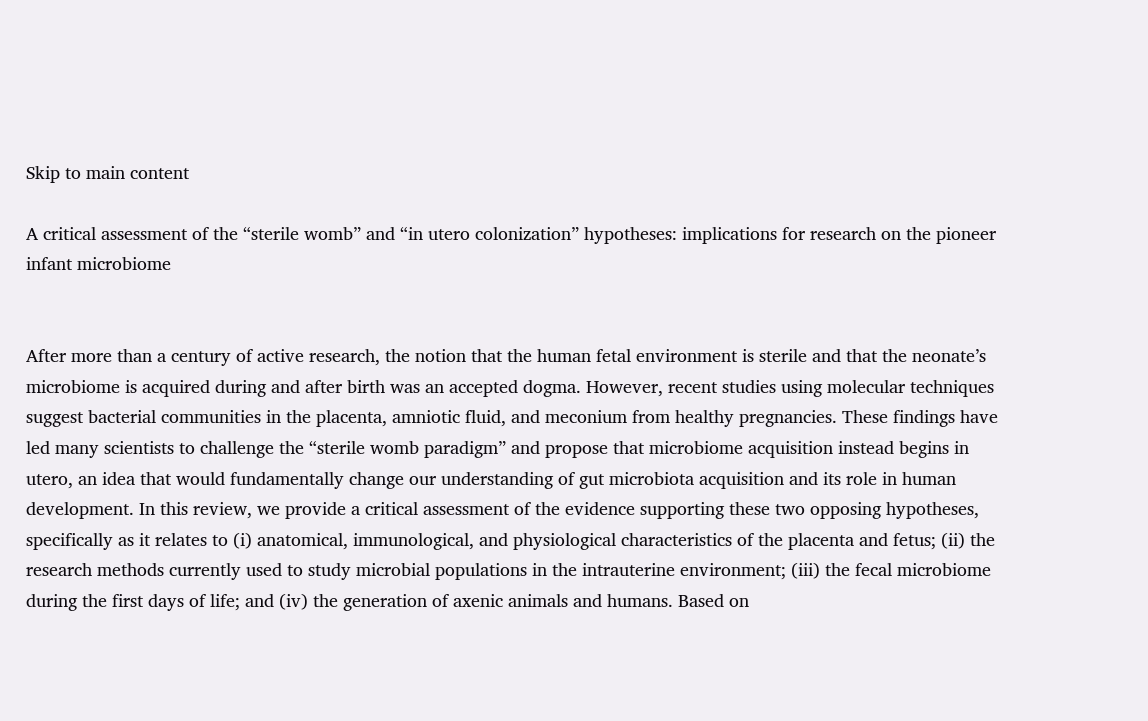Skip to main content

A critical assessment of the “sterile womb” and “in utero colonization” hypotheses: implications for research on the pioneer infant microbiome


After more than a century of active research, the notion that the human fetal environment is sterile and that the neonate’s microbiome is acquired during and after birth was an accepted dogma. However, recent studies using molecular techniques suggest bacterial communities in the placenta, amniotic fluid, and meconium from healthy pregnancies. These findings have led many scientists to challenge the “sterile womb paradigm” and propose that microbiome acquisition instead begins in utero, an idea that would fundamentally change our understanding of gut microbiota acquisition and its role in human development. In this review, we provide a critical assessment of the evidence supporting these two opposing hypotheses, specifically as it relates to (i) anatomical, immunological, and physiological characteristics of the placenta and fetus; (ii) the research methods currently used to study microbial populations in the intrauterine environment; (iii) the fecal microbiome during the first days of life; and (iv) the generation of axenic animals and humans. Based on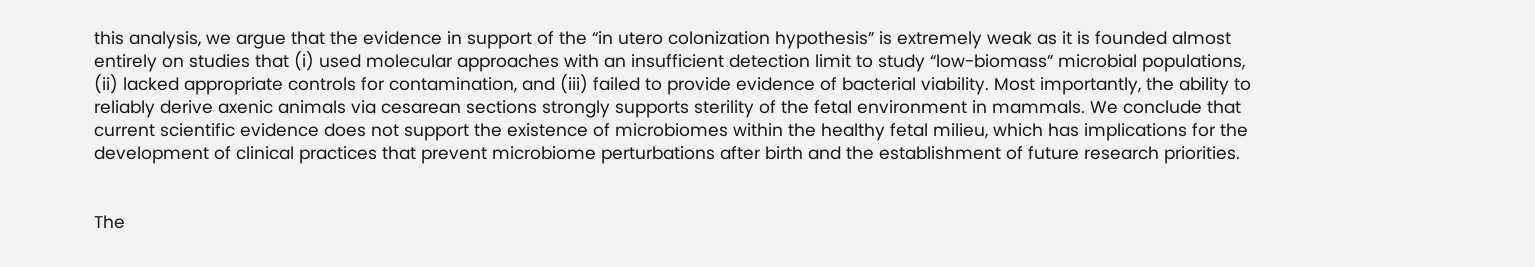this analysis, we argue that the evidence in support of the “in utero colonization hypothesis” is extremely weak as it is founded almost entirely on studies that (i) used molecular approaches with an insufficient detection limit to study “low-biomass” microbial populations, (ii) lacked appropriate controls for contamination, and (iii) failed to provide evidence of bacterial viability. Most importantly, the ability to reliably derive axenic animals via cesarean sections strongly supports sterility of the fetal environment in mammals. We conclude that current scientific evidence does not support the existence of microbiomes within the healthy fetal milieu, which has implications for the development of clinical practices that prevent microbiome perturbations after birth and the establishment of future research priorities.


The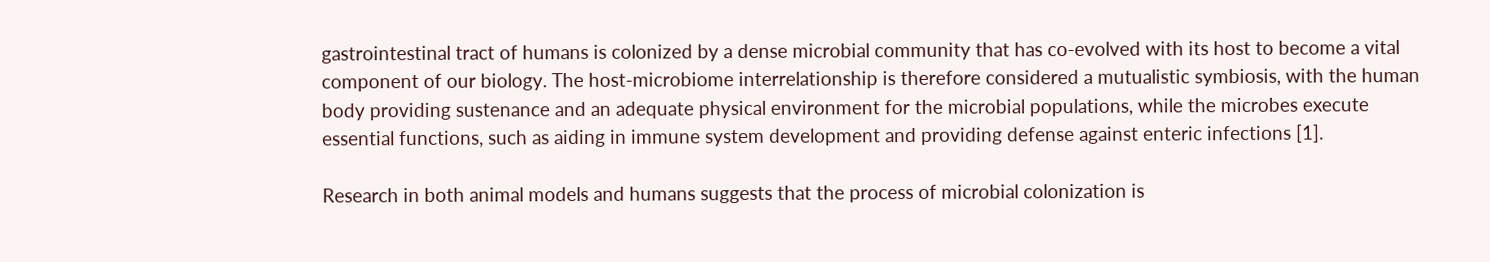gastrointestinal tract of humans is colonized by a dense microbial community that has co-evolved with its host to become a vital component of our biology. The host-microbiome interrelationship is therefore considered a mutualistic symbiosis, with the human body providing sustenance and an adequate physical environment for the microbial populations, while the microbes execute essential functions, such as aiding in immune system development and providing defense against enteric infections [1].

Research in both animal models and humans suggests that the process of microbial colonization is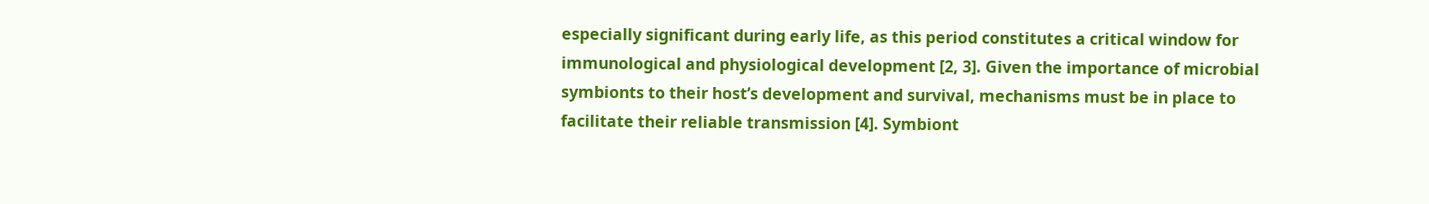especially significant during early life, as this period constitutes a critical window for immunological and physiological development [2, 3]. Given the importance of microbial symbionts to their host’s development and survival, mechanisms must be in place to facilitate their reliable transmission [4]. Symbiont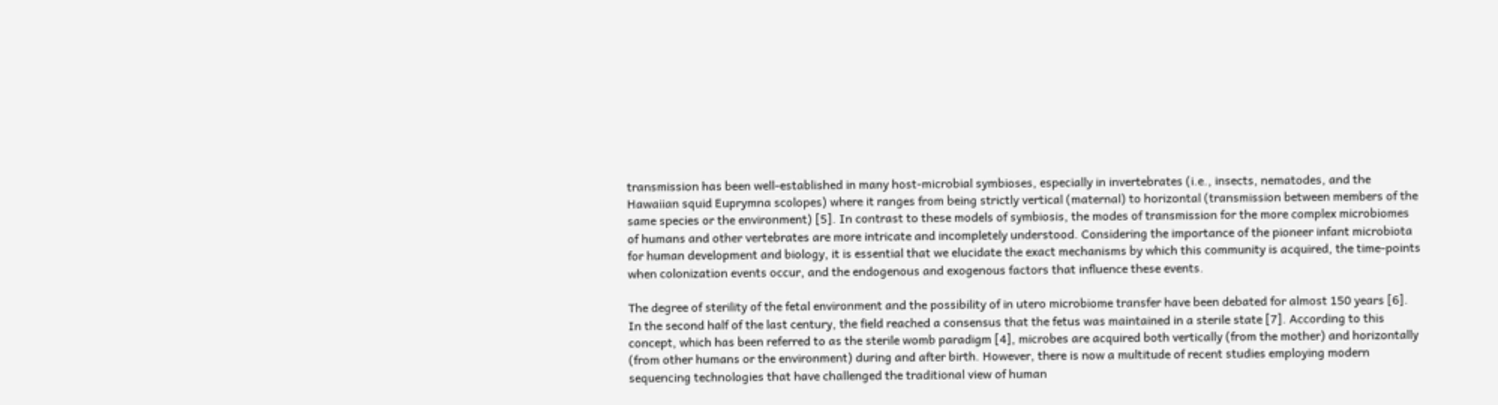transmission has been well-established in many host-microbial symbioses, especially in invertebrates (i.e., insects, nematodes, and the Hawaiian squid Euprymna scolopes) where it ranges from being strictly vertical (maternal) to horizontal (transmission between members of the same species or the environment) [5]. In contrast to these models of symbiosis, the modes of transmission for the more complex microbiomes of humans and other vertebrates are more intricate and incompletely understood. Considering the importance of the pioneer infant microbiota for human development and biology, it is essential that we elucidate the exact mechanisms by which this community is acquired, the time-points when colonization events occur, and the endogenous and exogenous factors that influence these events.

The degree of sterility of the fetal environment and the possibility of in utero microbiome transfer have been debated for almost 150 years [6]. In the second half of the last century, the field reached a consensus that the fetus was maintained in a sterile state [7]. According to this concept, which has been referred to as the sterile womb paradigm [4], microbes are acquired both vertically (from the mother) and horizontally (from other humans or the environment) during and after birth. However, there is now a multitude of recent studies employing modern sequencing technologies that have challenged the traditional view of human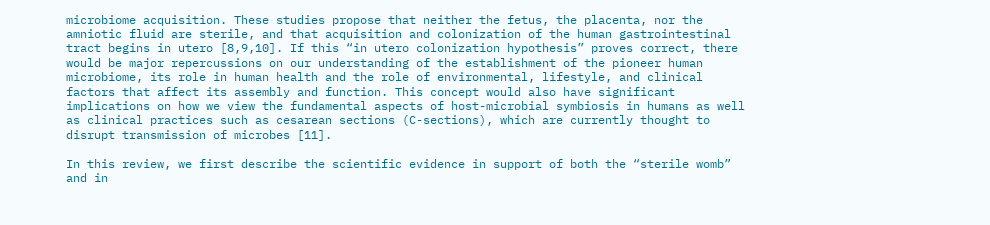microbiome acquisition. These studies propose that neither the fetus, the placenta, nor the amniotic fluid are sterile, and that acquisition and colonization of the human gastrointestinal tract begins in utero [8,9,10]. If this “in utero colonization hypothesis” proves correct, there would be major repercussions on our understanding of the establishment of the pioneer human microbiome, its role in human health and the role of environmental, lifestyle, and clinical factors that affect its assembly and function. This concept would also have significant implications on how we view the fundamental aspects of host-microbial symbiosis in humans as well as clinical practices such as cesarean sections (C-sections), which are currently thought to disrupt transmission of microbes [11].

In this review, we first describe the scientific evidence in support of both the “sterile womb” and in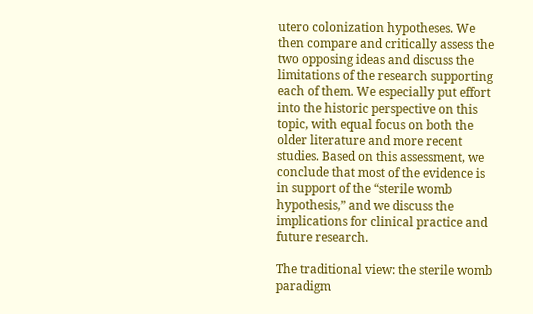utero colonization hypotheses. We then compare and critically assess the two opposing ideas and discuss the limitations of the research supporting each of them. We especially put effort into the historic perspective on this topic, with equal focus on both the older literature and more recent studies. Based on this assessment, we conclude that most of the evidence is in support of the “sterile womb hypothesis,” and we discuss the implications for clinical practice and future research.

The traditional view: the sterile womb paradigm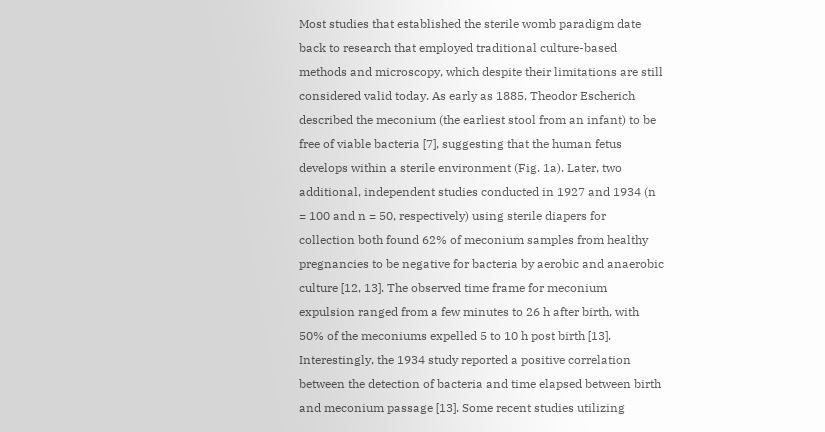Most studies that established the sterile womb paradigm date back to research that employed traditional culture-based methods and microscopy, which despite their limitations are still considered valid today. As early as 1885, Theodor Escherich described the meconium (the earliest stool from an infant) to be free of viable bacteria [7], suggesting that the human fetus develops within a sterile environment (Fig. 1a). Later, two additional, independent studies conducted in 1927 and 1934 (n = 100 and n = 50, respectively) using sterile diapers for collection both found 62% of meconium samples from healthy pregnancies to be negative for bacteria by aerobic and anaerobic culture [12, 13]. The observed time frame for meconium expulsion ranged from a few minutes to 26 h after birth, with 50% of the meconiums expelled 5 to 10 h post birth [13]. Interestingly, the 1934 study reported a positive correlation between the detection of bacteria and time elapsed between birth and meconium passage [13]. Some recent studies utilizing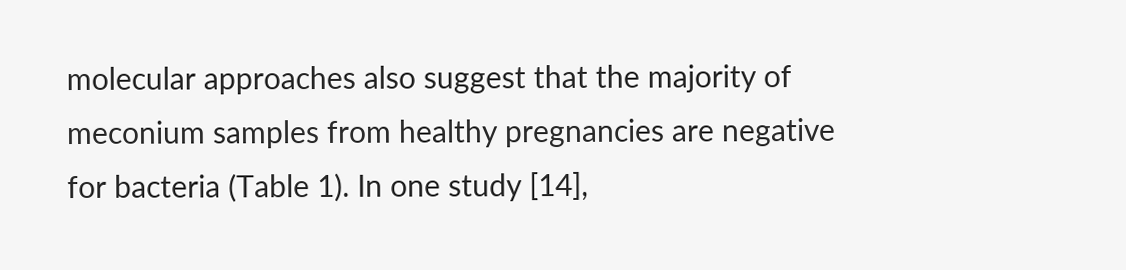molecular approaches also suggest that the majority of meconium samples from healthy pregnancies are negative for bacteria (Table 1). In one study [14],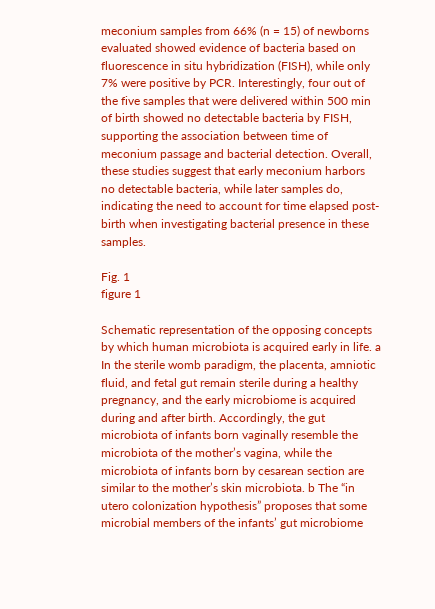meconium samples from 66% (n = 15) of newborns evaluated showed evidence of bacteria based on fluorescence in situ hybridization (FISH), while only 7% were positive by PCR. Interestingly, four out of the five samples that were delivered within 500 min of birth showed no detectable bacteria by FISH, supporting the association between time of meconium passage and bacterial detection. Overall, these studies suggest that early meconium harbors no detectable bacteria, while later samples do, indicating the need to account for time elapsed post-birth when investigating bacterial presence in these samples.

Fig. 1
figure 1

Schematic representation of the opposing concepts by which human microbiota is acquired early in life. a In the sterile womb paradigm, the placenta, amniotic fluid, and fetal gut remain sterile during a healthy pregnancy, and the early microbiome is acquired during and after birth. Accordingly, the gut microbiota of infants born vaginally resemble the microbiota of the mother’s vagina, while the microbiota of infants born by cesarean section are similar to the mother’s skin microbiota. b The “in utero colonization hypothesis” proposes that some microbial members of the infants’ gut microbiome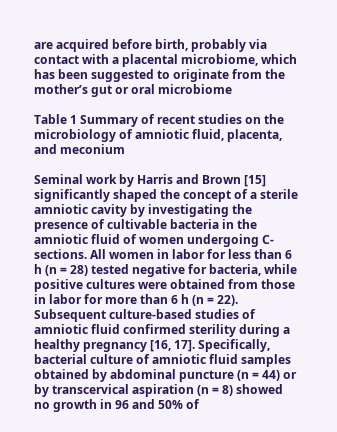are acquired before birth, probably via contact with a placental microbiome, which has been suggested to originate from the mother’s gut or oral microbiome

Table 1 Summary of recent studies on the microbiology of amniotic fluid, placenta, and meconium

Seminal work by Harris and Brown [15] significantly shaped the concept of a sterile amniotic cavity by investigating the presence of cultivable bacteria in the amniotic fluid of women undergoing C-sections. All women in labor for less than 6 h (n = 28) tested negative for bacteria, while positive cultures were obtained from those in labor for more than 6 h (n = 22). Subsequent culture-based studies of amniotic fluid confirmed sterility during a healthy pregnancy [16, 17]. Specifically, bacterial culture of amniotic fluid samples obtained by abdominal puncture (n = 44) or by transcervical aspiration (n = 8) showed no growth in 96 and 50% of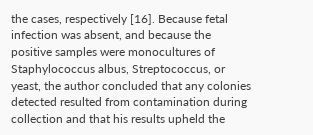the cases, respectively [16]. Because fetal infection was absent, and because the positive samples were monocultures of Staphylococcus albus, Streptococcus, or yeast, the author concluded that any colonies detected resulted from contamination during collection and that his results upheld the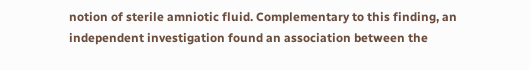notion of sterile amniotic fluid. Complementary to this finding, an independent investigation found an association between the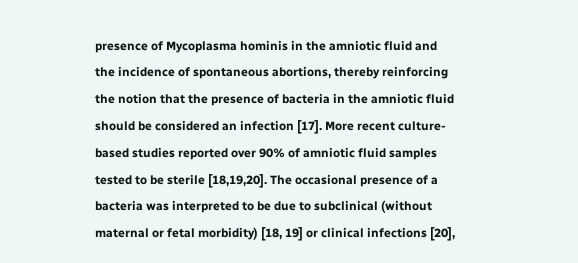presence of Mycoplasma hominis in the amniotic fluid and the incidence of spontaneous abortions, thereby reinforcing the notion that the presence of bacteria in the amniotic fluid should be considered an infection [17]. More recent culture-based studies reported over 90% of amniotic fluid samples tested to be sterile [18,19,20]. The occasional presence of a bacteria was interpreted to be due to subclinical (without maternal or fetal morbidity) [18, 19] or clinical infections [20],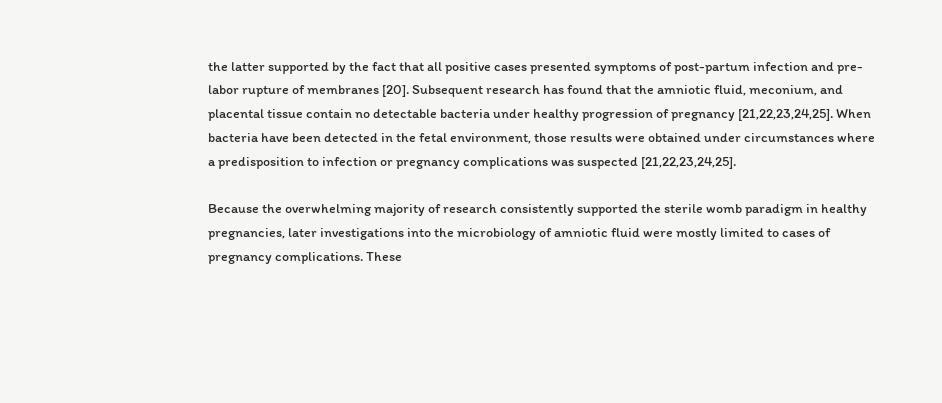the latter supported by the fact that all positive cases presented symptoms of post-partum infection and pre-labor rupture of membranes [20]. Subsequent research has found that the amniotic fluid, meconium, and placental tissue contain no detectable bacteria under healthy progression of pregnancy [21,22,23,24,25]. When bacteria have been detected in the fetal environment, those results were obtained under circumstances where a predisposition to infection or pregnancy complications was suspected [21,22,23,24,25].

Because the overwhelming majority of research consistently supported the sterile womb paradigm in healthy pregnancies, later investigations into the microbiology of amniotic fluid were mostly limited to cases of pregnancy complications. These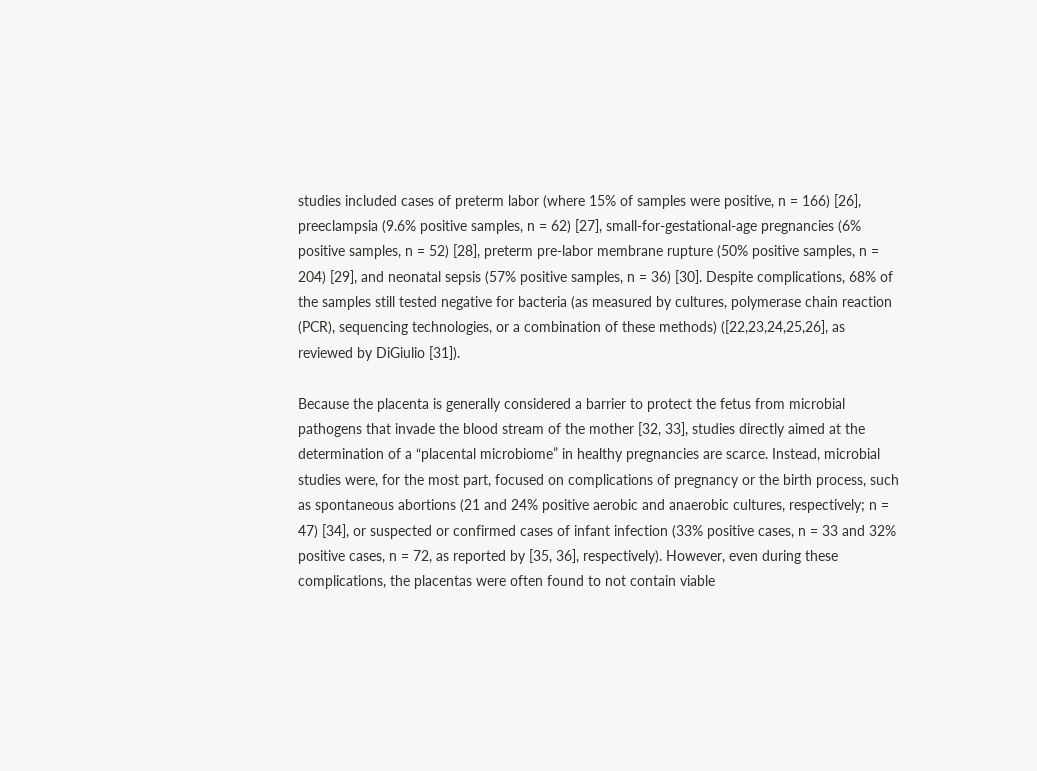studies included cases of preterm labor (where 15% of samples were positive, n = 166) [26], preeclampsia (9.6% positive samples, n = 62) [27], small-for-gestational-age pregnancies (6% positive samples, n = 52) [28], preterm pre-labor membrane rupture (50% positive samples, n = 204) [29], and neonatal sepsis (57% positive samples, n = 36) [30]. Despite complications, 68% of the samples still tested negative for bacteria (as measured by cultures, polymerase chain reaction (PCR), sequencing technologies, or a combination of these methods) ([22,23,24,25,26], as reviewed by DiGiulio [31]).

Because the placenta is generally considered a barrier to protect the fetus from microbial pathogens that invade the blood stream of the mother [32, 33], studies directly aimed at the determination of a “placental microbiome” in healthy pregnancies are scarce. Instead, microbial studies were, for the most part, focused on complications of pregnancy or the birth process, such as spontaneous abortions (21 and 24% positive aerobic and anaerobic cultures, respectively; n = 47) [34], or suspected or confirmed cases of infant infection (33% positive cases, n = 33 and 32% positive cases, n = 72, as reported by [35, 36], respectively). However, even during these complications, the placentas were often found to not contain viable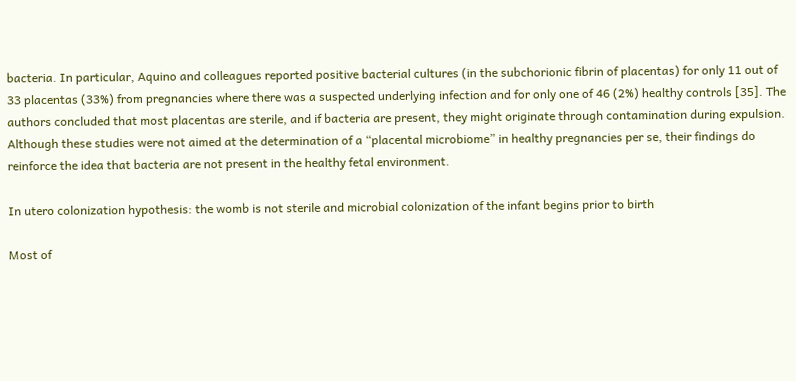bacteria. In particular, Aquino and colleagues reported positive bacterial cultures (in the subchorionic fibrin of placentas) for only 11 out of 33 placentas (33%) from pregnancies where there was a suspected underlying infection and for only one of 46 (2%) healthy controls [35]. The authors concluded that most placentas are sterile, and if bacteria are present, they might originate through contamination during expulsion. Although these studies were not aimed at the determination of a “placental microbiome” in healthy pregnancies per se, their findings do reinforce the idea that bacteria are not present in the healthy fetal environment.

In utero colonization hypothesis: the womb is not sterile and microbial colonization of the infant begins prior to birth

Most of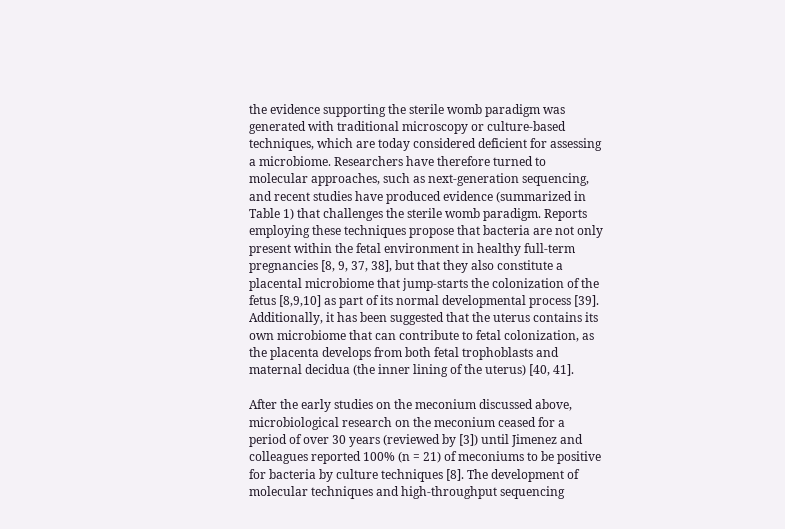the evidence supporting the sterile womb paradigm was generated with traditional microscopy or culture-based techniques, which are today considered deficient for assessing a microbiome. Researchers have therefore turned to molecular approaches, such as next-generation sequencing, and recent studies have produced evidence (summarized in Table 1) that challenges the sterile womb paradigm. Reports employing these techniques propose that bacteria are not only present within the fetal environment in healthy full-term pregnancies [8, 9, 37, 38], but that they also constitute a placental microbiome that jump-starts the colonization of the fetus [8,9,10] as part of its normal developmental process [39]. Additionally, it has been suggested that the uterus contains its own microbiome that can contribute to fetal colonization, as the placenta develops from both fetal trophoblasts and maternal decidua (the inner lining of the uterus) [40, 41].

After the early studies on the meconium discussed above, microbiological research on the meconium ceased for a period of over 30 years (reviewed by [3]) until Jimenez and colleagues reported 100% (n = 21) of meconiums to be positive for bacteria by culture techniques [8]. The development of molecular techniques and high-throughput sequencing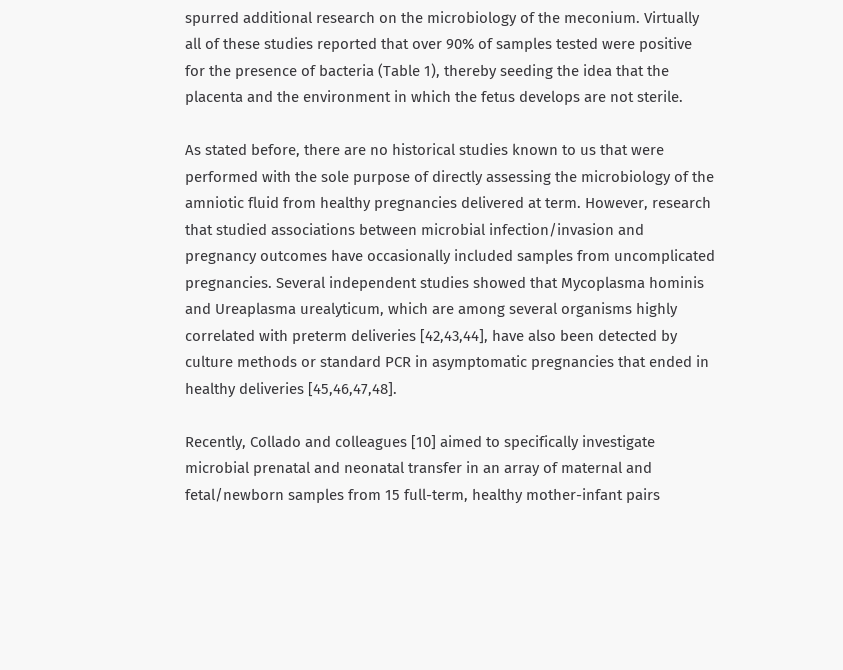spurred additional research on the microbiology of the meconium. Virtually all of these studies reported that over 90% of samples tested were positive for the presence of bacteria (Table 1), thereby seeding the idea that the placenta and the environment in which the fetus develops are not sterile.

As stated before, there are no historical studies known to us that were performed with the sole purpose of directly assessing the microbiology of the amniotic fluid from healthy pregnancies delivered at term. However, research that studied associations between microbial infection/invasion and pregnancy outcomes have occasionally included samples from uncomplicated pregnancies. Several independent studies showed that Mycoplasma hominis and Ureaplasma urealyticum, which are among several organisms highly correlated with preterm deliveries [42,43,44], have also been detected by culture methods or standard PCR in asymptomatic pregnancies that ended in healthy deliveries [45,46,47,48].

Recently, Collado and colleagues [10] aimed to specifically investigate microbial prenatal and neonatal transfer in an array of maternal and fetal/newborn samples from 15 full-term, healthy mother-infant pairs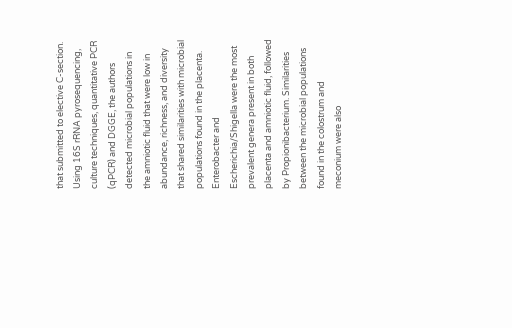that submitted to elective C-section. Using 16S rRNA pyrosequencing, culture techniques, quantitative PCR (qPCR) and DGGE, the authors detected microbial populations in the amniotic fluid that were low in abundance, richness, and diversity that shared similarities with microbial populations found in the placenta. Enterobacter and Escherichia/Shigella were the most prevalent genera present in both placenta and amniotic fluid, followed by Propionibacterium. Similarities between the microbial populations found in the colostrum and meconium were also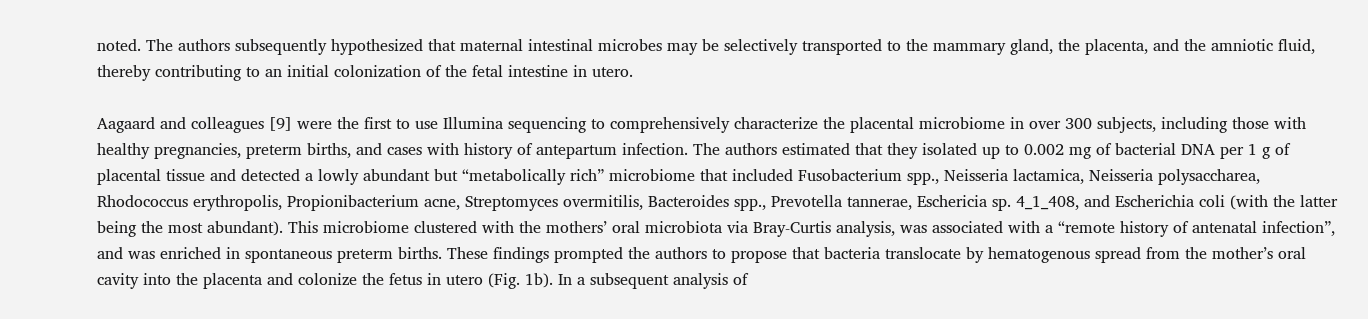noted. The authors subsequently hypothesized that maternal intestinal microbes may be selectively transported to the mammary gland, the placenta, and the amniotic fluid, thereby contributing to an initial colonization of the fetal intestine in utero.

Aagaard and colleagues [9] were the first to use Illumina sequencing to comprehensively characterize the placental microbiome in over 300 subjects, including those with healthy pregnancies, preterm births, and cases with history of antepartum infection. The authors estimated that they isolated up to 0.002 mg of bacterial DNA per 1 g of placental tissue and detected a lowly abundant but “metabolically rich” microbiome that included Fusobacterium spp., Neisseria lactamica, Neisseria polysaccharea, Rhodococcus erythropolis, Propionibacterium acne, Streptomyces overmitilis, Bacteroides spp., Prevotella tannerae, Eschericia sp. 4_1_408, and Escherichia coli (with the latter being the most abundant). This microbiome clustered with the mothers’ oral microbiota via Bray-Curtis analysis, was associated with a “remote history of antenatal infection”, and was enriched in spontaneous preterm births. These findings prompted the authors to propose that bacteria translocate by hematogenous spread from the mother’s oral cavity into the placenta and colonize the fetus in utero (Fig. 1b). In a subsequent analysis of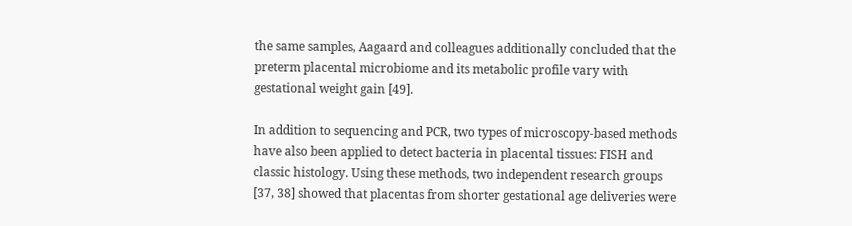the same samples, Aagaard and colleagues additionally concluded that the preterm placental microbiome and its metabolic profile vary with gestational weight gain [49].

In addition to sequencing and PCR, two types of microscopy-based methods have also been applied to detect bacteria in placental tissues: FISH and classic histology. Using these methods, two independent research groups [37, 38] showed that placentas from shorter gestational age deliveries were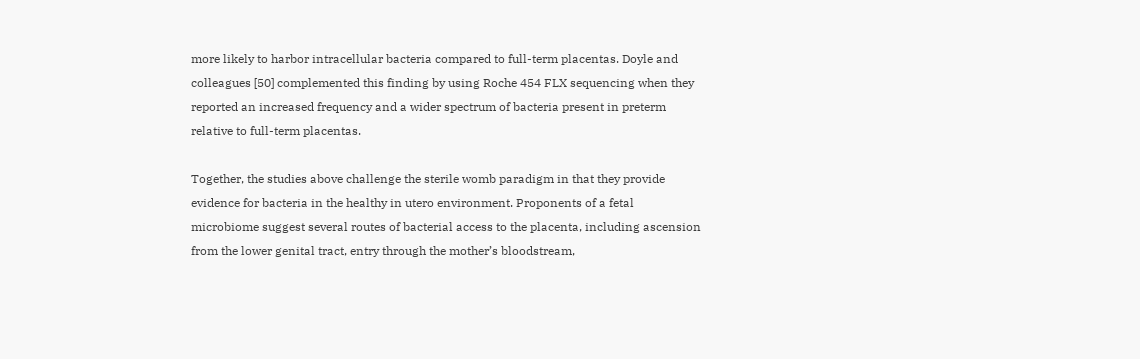more likely to harbor intracellular bacteria compared to full-term placentas. Doyle and colleagues [50] complemented this finding by using Roche 454 FLX sequencing when they reported an increased frequency and a wider spectrum of bacteria present in preterm relative to full-term placentas.

Together, the studies above challenge the sterile womb paradigm in that they provide evidence for bacteria in the healthy in utero environment. Proponents of a fetal microbiome suggest several routes of bacterial access to the placenta, including ascension from the lower genital tract, entry through the mother’s bloodstream,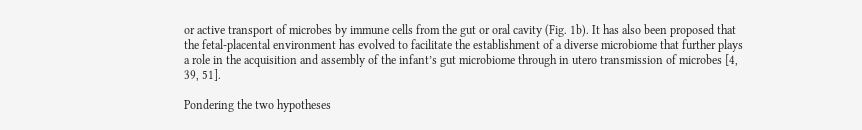or active transport of microbes by immune cells from the gut or oral cavity (Fig. 1b). It has also been proposed that the fetal-placental environment has evolved to facilitate the establishment of a diverse microbiome that further plays a role in the acquisition and assembly of the infant’s gut microbiome through in utero transmission of microbes [4, 39, 51].

Pondering the two hypotheses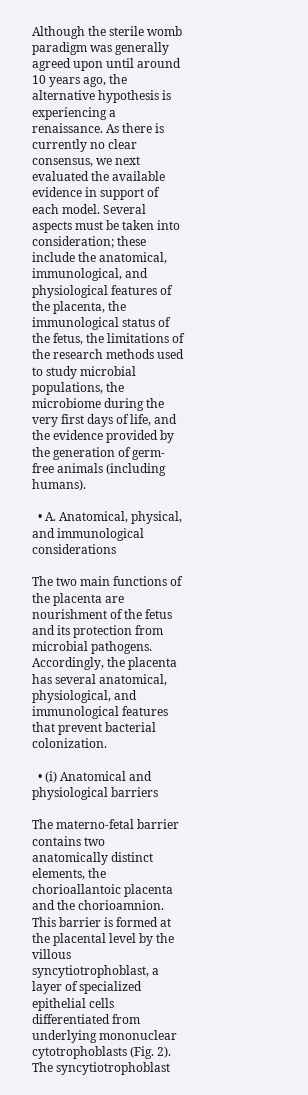Although the sterile womb paradigm was generally agreed upon until around 10 years ago, the alternative hypothesis is experiencing a renaissance. As there is currently no clear consensus, we next evaluated the available evidence in support of each model. Several aspects must be taken into consideration; these include the anatomical, immunological, and physiological features of the placenta, the immunological status of the fetus, the limitations of the research methods used to study microbial populations, the microbiome during the very first days of life, and the evidence provided by the generation of germ-free animals (including humans).

  • A. Anatomical, physical, and immunological considerations

The two main functions of the placenta are nourishment of the fetus and its protection from microbial pathogens. Accordingly, the placenta has several anatomical, physiological, and immunological features that prevent bacterial colonization.

  • (i) Anatomical and physiological barriers

The materno-fetal barrier contains two anatomically distinct elements, the chorioallantoic placenta and the chorioamnion. This barrier is formed at the placental level by the villous syncytiotrophoblast, a layer of specialized epithelial cells differentiated from underlying mononuclear cytotrophoblasts (Fig. 2). The syncytiotrophoblast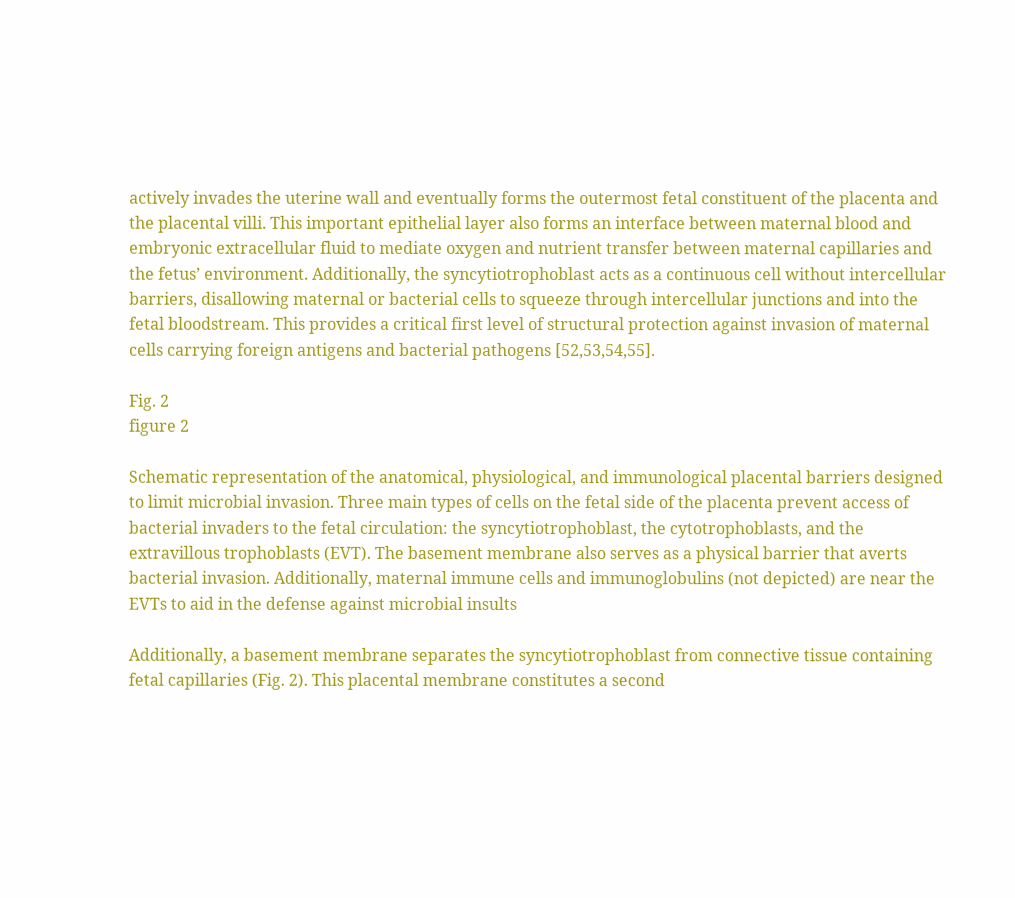actively invades the uterine wall and eventually forms the outermost fetal constituent of the placenta and the placental villi. This important epithelial layer also forms an interface between maternal blood and embryonic extracellular fluid to mediate oxygen and nutrient transfer between maternal capillaries and the fetus’ environment. Additionally, the syncytiotrophoblast acts as a continuous cell without intercellular barriers, disallowing maternal or bacterial cells to squeeze through intercellular junctions and into the fetal bloodstream. This provides a critical first level of structural protection against invasion of maternal cells carrying foreign antigens and bacterial pathogens [52,53,54,55].

Fig. 2
figure 2

Schematic representation of the anatomical, physiological, and immunological placental barriers designed to limit microbial invasion. Three main types of cells on the fetal side of the placenta prevent access of bacterial invaders to the fetal circulation: the syncytiotrophoblast, the cytotrophoblasts, and the extravillous trophoblasts (EVT). The basement membrane also serves as a physical barrier that averts bacterial invasion. Additionally, maternal immune cells and immunoglobulins (not depicted) are near the EVTs to aid in the defense against microbial insults

Additionally, a basement membrane separates the syncytiotrophoblast from connective tissue containing fetal capillaries (Fig. 2). This placental membrane constitutes a second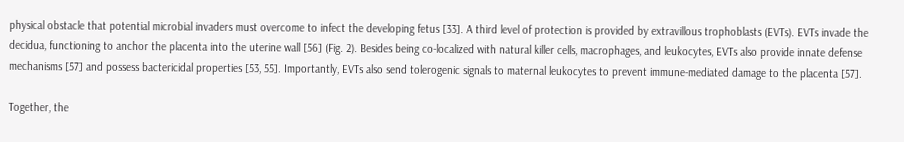physical obstacle that potential microbial invaders must overcome to infect the developing fetus [33]. A third level of protection is provided by extravillous trophoblasts (EVTs). EVTs invade the decidua, functioning to anchor the placenta into the uterine wall [56] (Fig. 2). Besides being co-localized with natural killer cells, macrophages, and leukocytes, EVTs also provide innate defense mechanisms [57] and possess bactericidal properties [53, 55]. Importantly, EVTs also send tolerogenic signals to maternal leukocytes to prevent immune-mediated damage to the placenta [57].

Together, the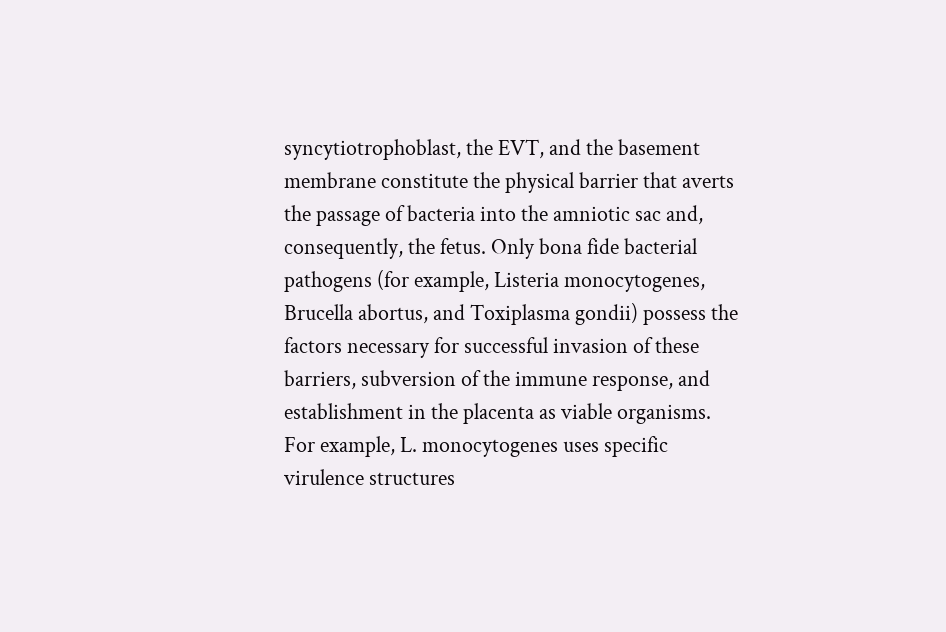syncytiotrophoblast, the EVT, and the basement membrane constitute the physical barrier that averts the passage of bacteria into the amniotic sac and, consequently, the fetus. Only bona fide bacterial pathogens (for example, Listeria monocytogenes, Brucella abortus, and Toxiplasma gondii) possess the factors necessary for successful invasion of these barriers, subversion of the immune response, and establishment in the placenta as viable organisms. For example, L. monocytogenes uses specific virulence structures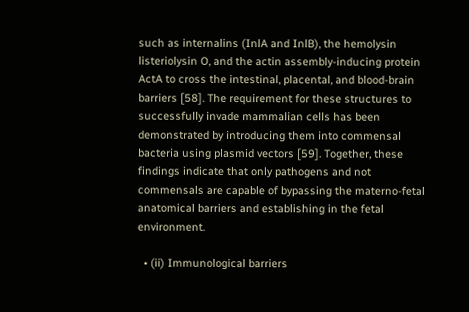such as internalins (InlA and InlB), the hemolysin listeriolysin O, and the actin assembly-inducing protein ActA to cross the intestinal, placental, and blood-brain barriers [58]. The requirement for these structures to successfully invade mammalian cells has been demonstrated by introducing them into commensal bacteria using plasmid vectors [59]. Together, these findings indicate that only pathogens and not commensals are capable of bypassing the materno-fetal anatomical barriers and establishing in the fetal environment.

  • (ii) Immunological barriers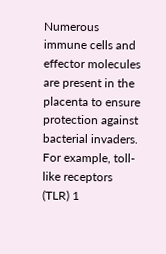Numerous immune cells and effector molecules are present in the placenta to ensure protection against bacterial invaders. For example, toll-like receptors (TLR) 1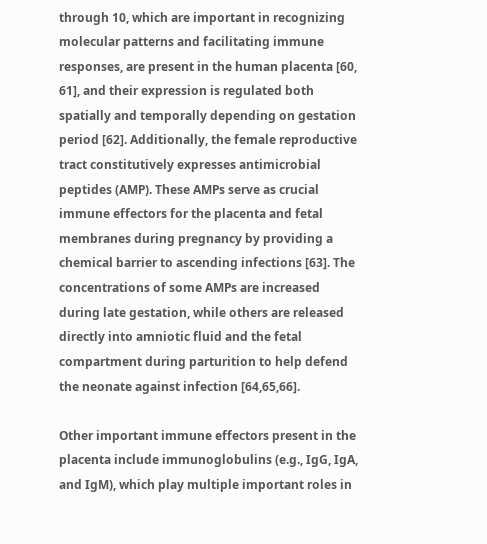through 10, which are important in recognizing molecular patterns and facilitating immune responses, are present in the human placenta [60, 61], and their expression is regulated both spatially and temporally depending on gestation period [62]. Additionally, the female reproductive tract constitutively expresses antimicrobial peptides (AMP). These AMPs serve as crucial immune effectors for the placenta and fetal membranes during pregnancy by providing a chemical barrier to ascending infections [63]. The concentrations of some AMPs are increased during late gestation, while others are released directly into amniotic fluid and the fetal compartment during parturition to help defend the neonate against infection [64,65,66].

Other important immune effectors present in the placenta include immunoglobulins (e.g., IgG, IgA, and IgM), which play multiple important roles in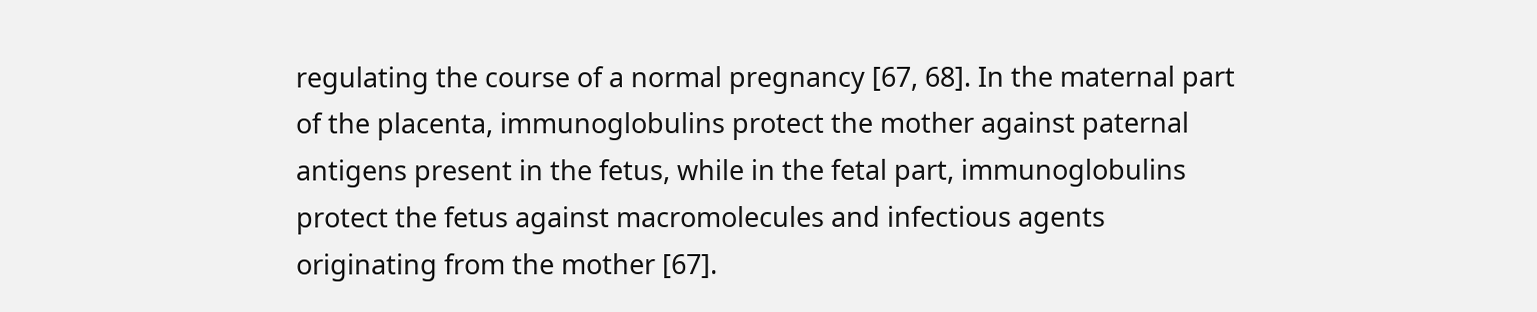regulating the course of a normal pregnancy [67, 68]. In the maternal part of the placenta, immunoglobulins protect the mother against paternal antigens present in the fetus, while in the fetal part, immunoglobulins protect the fetus against macromolecules and infectious agents originating from the mother [67].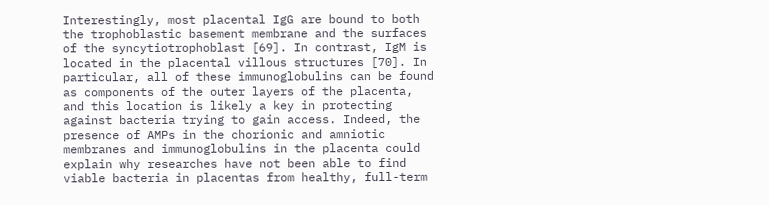Interestingly, most placental IgG are bound to both the trophoblastic basement membrane and the surfaces of the syncytiotrophoblast [69]. In contrast, IgM is located in the placental villous structures [70]. In particular, all of these immunoglobulins can be found as components of the outer layers of the placenta, and this location is likely a key in protecting against bacteria trying to gain access. Indeed, the presence of AMPs in the chorionic and amniotic membranes and immunoglobulins in the placenta could explain why researches have not been able to find viable bacteria in placentas from healthy, full-term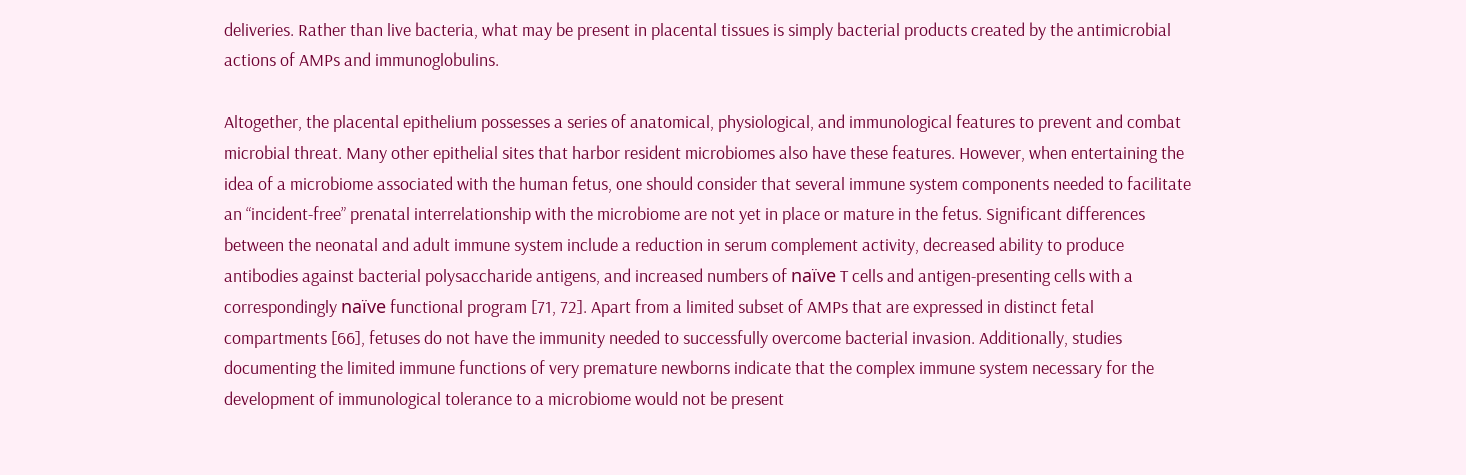deliveries. Rather than live bacteria, what may be present in placental tissues is simply bacterial products created by the antimicrobial actions of AMPs and immunoglobulins.

Altogether, the placental epithelium possesses a series of anatomical, physiological, and immunological features to prevent and combat microbial threat. Many other epithelial sites that harbor resident microbiomes also have these features. However, when entertaining the idea of a microbiome associated with the human fetus, one should consider that several immune system components needed to facilitate an “incident-free” prenatal interrelationship with the microbiome are not yet in place or mature in the fetus. Significant differences between the neonatal and adult immune system include a reduction in serum complement activity, decreased ability to produce antibodies against bacterial polysaccharide antigens, and increased numbers of naïve T cells and antigen-presenting cells with a correspondingly naïve functional program [71, 72]. Apart from a limited subset of AMPs that are expressed in distinct fetal compartments [66], fetuses do not have the immunity needed to successfully overcome bacterial invasion. Additionally, studies documenting the limited immune functions of very premature newborns indicate that the complex immune system necessary for the development of immunological tolerance to a microbiome would not be present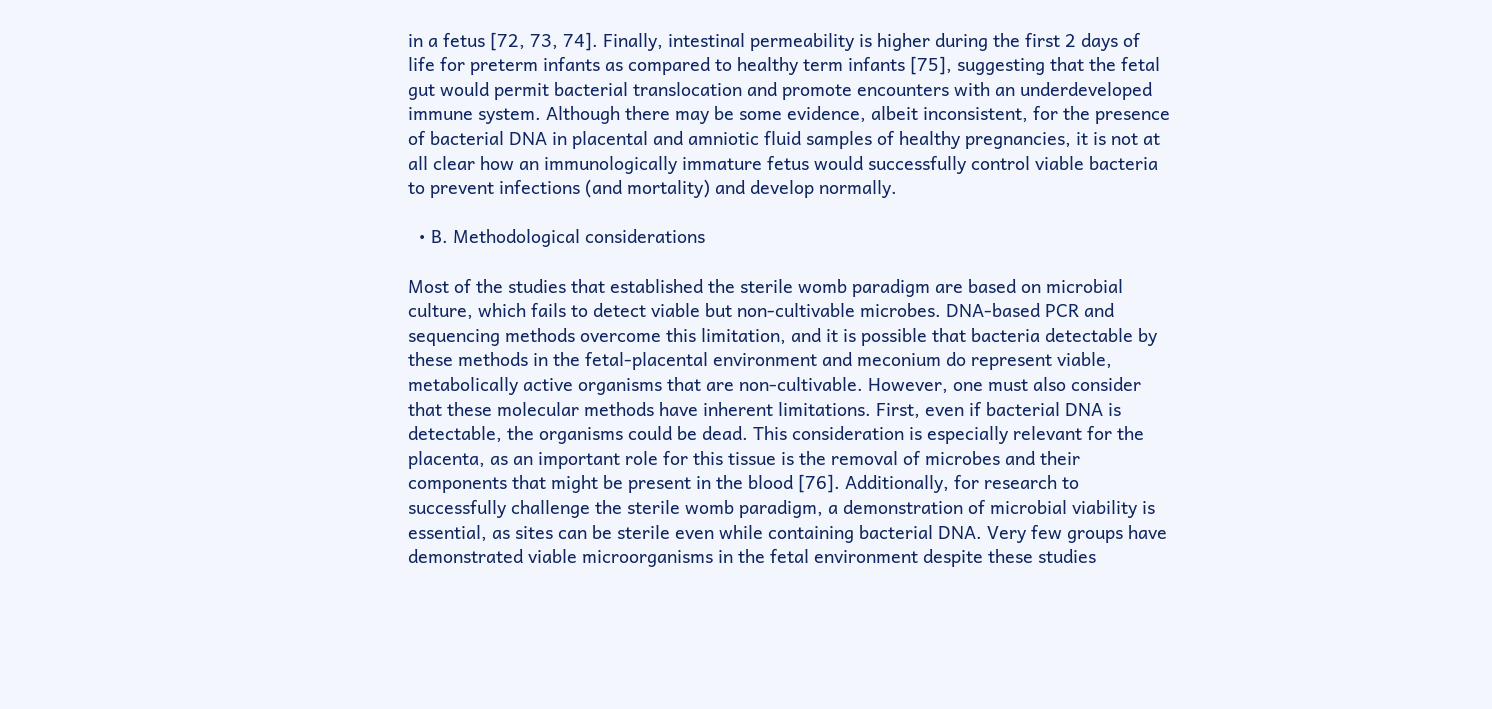in a fetus [72, 73, 74]. Finally, intestinal permeability is higher during the first 2 days of life for preterm infants as compared to healthy term infants [75], suggesting that the fetal gut would permit bacterial translocation and promote encounters with an underdeveloped immune system. Although there may be some evidence, albeit inconsistent, for the presence of bacterial DNA in placental and amniotic fluid samples of healthy pregnancies, it is not at all clear how an immunologically immature fetus would successfully control viable bacteria to prevent infections (and mortality) and develop normally.

  • B. Methodological considerations

Most of the studies that established the sterile womb paradigm are based on microbial culture, which fails to detect viable but non-cultivable microbes. DNA-based PCR and sequencing methods overcome this limitation, and it is possible that bacteria detectable by these methods in the fetal-placental environment and meconium do represent viable, metabolically active organisms that are non-cultivable. However, one must also consider that these molecular methods have inherent limitations. First, even if bacterial DNA is detectable, the organisms could be dead. This consideration is especially relevant for the placenta, as an important role for this tissue is the removal of microbes and their components that might be present in the blood [76]. Additionally, for research to successfully challenge the sterile womb paradigm, a demonstration of microbial viability is essential, as sites can be sterile even while containing bacterial DNA. Very few groups have demonstrated viable microorganisms in the fetal environment despite these studies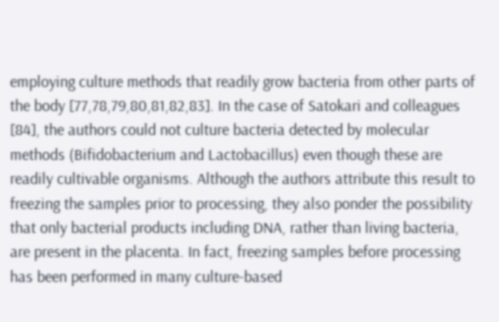employing culture methods that readily grow bacteria from other parts of the body [77,78,79,80,81,82,83]. In the case of Satokari and colleagues [84], the authors could not culture bacteria detected by molecular methods (Bifidobacterium and Lactobacillus) even though these are readily cultivable organisms. Although the authors attribute this result to freezing the samples prior to processing, they also ponder the possibility that only bacterial products including DNA, rather than living bacteria, are present in the placenta. In fact, freezing samples before processing has been performed in many culture-based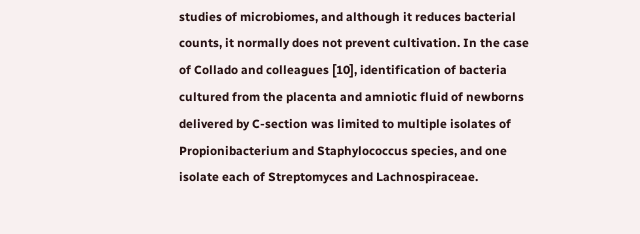studies of microbiomes, and although it reduces bacterial counts, it normally does not prevent cultivation. In the case of Collado and colleagues [10], identification of bacteria cultured from the placenta and amniotic fluid of newborns delivered by C-section was limited to multiple isolates of Propionibacterium and Staphylococcus species, and one isolate each of Streptomyces and Lachnospiraceae.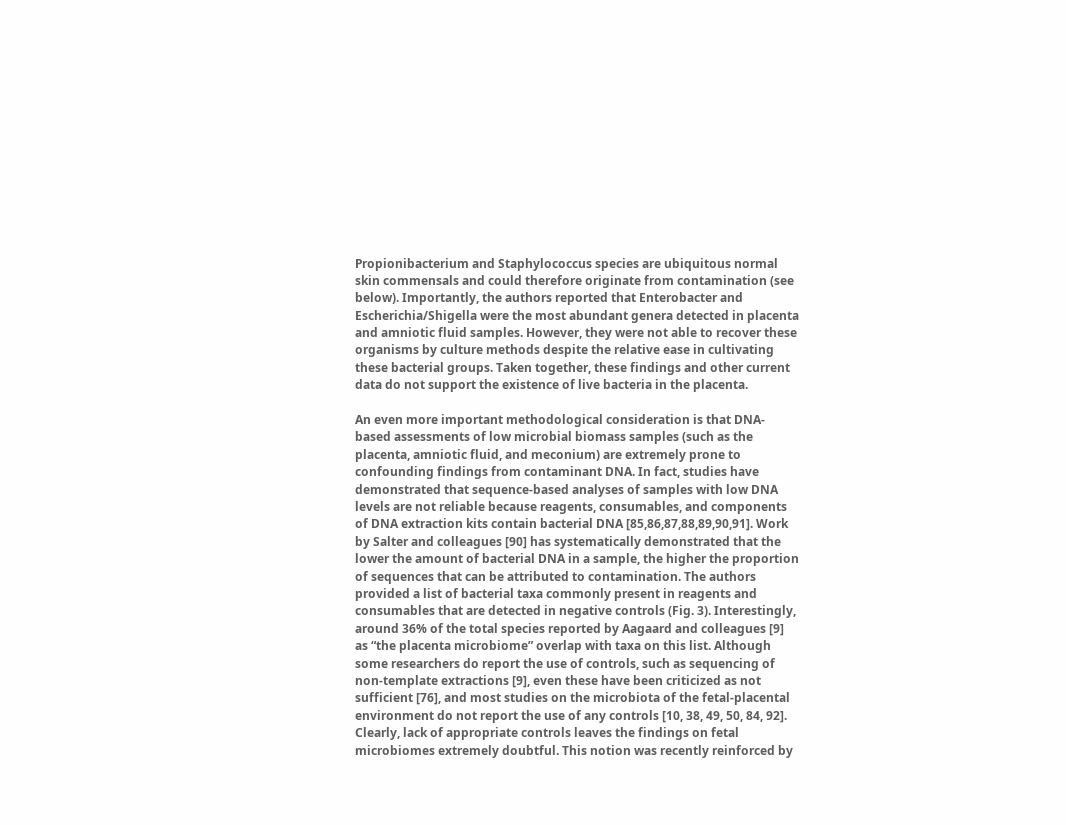Propionibacterium and Staphylococcus species are ubiquitous normal skin commensals and could therefore originate from contamination (see below). Importantly, the authors reported that Enterobacter and Escherichia/Shigella were the most abundant genera detected in placenta and amniotic fluid samples. However, they were not able to recover these organisms by culture methods despite the relative ease in cultivating these bacterial groups. Taken together, these findings and other current data do not support the existence of live bacteria in the placenta.

An even more important methodological consideration is that DNA-based assessments of low microbial biomass samples (such as the placenta, amniotic fluid, and meconium) are extremely prone to confounding findings from contaminant DNA. In fact, studies have demonstrated that sequence-based analyses of samples with low DNA levels are not reliable because reagents, consumables, and components of DNA extraction kits contain bacterial DNA [85,86,87,88,89,90,91]. Work by Salter and colleagues [90] has systematically demonstrated that the lower the amount of bacterial DNA in a sample, the higher the proportion of sequences that can be attributed to contamination. The authors provided a list of bacterial taxa commonly present in reagents and consumables that are detected in negative controls (Fig. 3). Interestingly, around 36% of the total species reported by Aagaard and colleagues [9] as “the placenta microbiome” overlap with taxa on this list. Although some researchers do report the use of controls, such as sequencing of non-template extractions [9], even these have been criticized as not sufficient [76], and most studies on the microbiota of the fetal-placental environment do not report the use of any controls [10, 38, 49, 50, 84, 92]. Clearly, lack of appropriate controls leaves the findings on fetal microbiomes extremely doubtful. This notion was recently reinforced by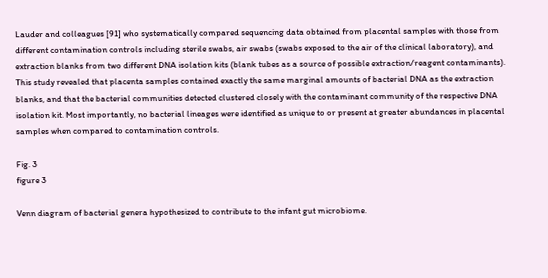Lauder and colleagues [91] who systematically compared sequencing data obtained from placental samples with those from different contamination controls including sterile swabs, air swabs (swabs exposed to the air of the clinical laboratory), and extraction blanks from two different DNA isolation kits (blank tubes as a source of possible extraction/reagent contaminants). This study revealed that placenta samples contained exactly the same marginal amounts of bacterial DNA as the extraction blanks, and that the bacterial communities detected clustered closely with the contaminant community of the respective DNA isolation kit. Most importantly, no bacterial lineages were identified as unique to or present at greater abundances in placental samples when compared to contamination controls.

Fig. 3
figure 3

Venn diagram of bacterial genera hypothesized to contribute to the infant gut microbiome.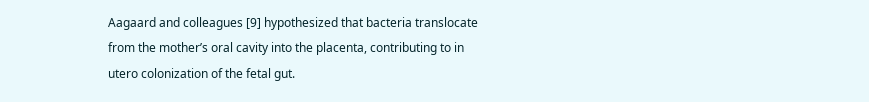Aagaard and colleagues [9] hypothesized that bacteria translocate from the mother’s oral cavity into the placenta, contributing to in utero colonization of the fetal gut.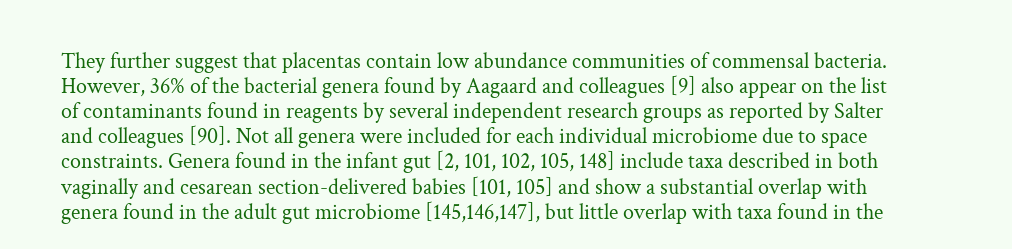They further suggest that placentas contain low abundance communities of commensal bacteria. However, 36% of the bacterial genera found by Aagaard and colleagues [9] also appear on the list of contaminants found in reagents by several independent research groups as reported by Salter and colleagues [90]. Not all genera were included for each individual microbiome due to space constraints. Genera found in the infant gut [2, 101, 102, 105, 148] include taxa described in both vaginally and cesarean section-delivered babies [101, 105] and show a substantial overlap with genera found in the adult gut microbiome [145,146,147], but little overlap with taxa found in the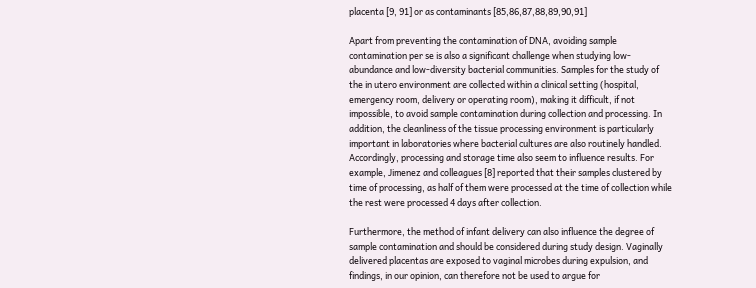placenta [9, 91] or as contaminants [85,86,87,88,89,90,91]

Apart from preventing the contamination of DNA, avoiding sample contamination per se is also a significant challenge when studying low-abundance and low-diversity bacterial communities. Samples for the study of the in utero environment are collected within a clinical setting (hospital, emergency room, delivery or operating room), making it difficult, if not impossible, to avoid sample contamination during collection and processing. In addition, the cleanliness of the tissue processing environment is particularly important in laboratories where bacterial cultures are also routinely handled. Accordingly, processing and storage time also seem to influence results. For example, Jimenez and colleagues [8] reported that their samples clustered by time of processing, as half of them were processed at the time of collection while the rest were processed 4 days after collection.

Furthermore, the method of infant delivery can also influence the degree of sample contamination and should be considered during study design. Vaginally delivered placentas are exposed to vaginal microbes during expulsion, and findings, in our opinion, can therefore not be used to argue for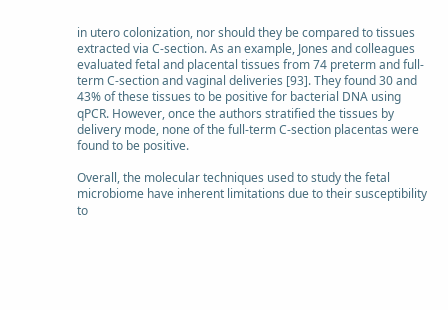in utero colonization, nor should they be compared to tissues extracted via C-section. As an example, Jones and colleagues evaluated fetal and placental tissues from 74 preterm and full-term C-section and vaginal deliveries [93]. They found 30 and 43% of these tissues to be positive for bacterial DNA using qPCR. However, once the authors stratified the tissues by delivery mode, none of the full-term C-section placentas were found to be positive.

Overall, the molecular techniques used to study the fetal microbiome have inherent limitations due to their susceptibility to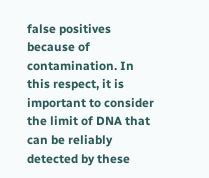false positives because of contamination. In this respect, it is important to consider the limit of DNA that can be reliably detected by these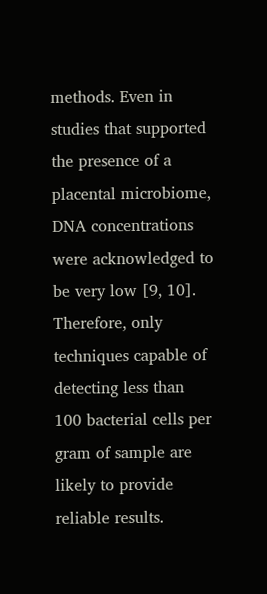methods. Even in studies that supported the presence of a placental microbiome, DNA concentrations were acknowledged to be very low [9, 10]. Therefore, only techniques capable of detecting less than 100 bacterial cells per gram of sample are likely to provide reliable results.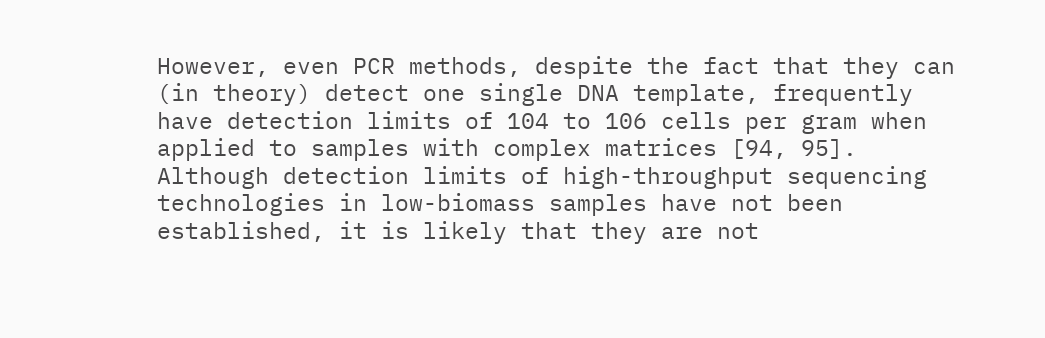However, even PCR methods, despite the fact that they can (in theory) detect one single DNA template, frequently have detection limits of 104 to 106 cells per gram when applied to samples with complex matrices [94, 95]. Although detection limits of high-throughput sequencing technologies in low-biomass samples have not been established, it is likely that they are not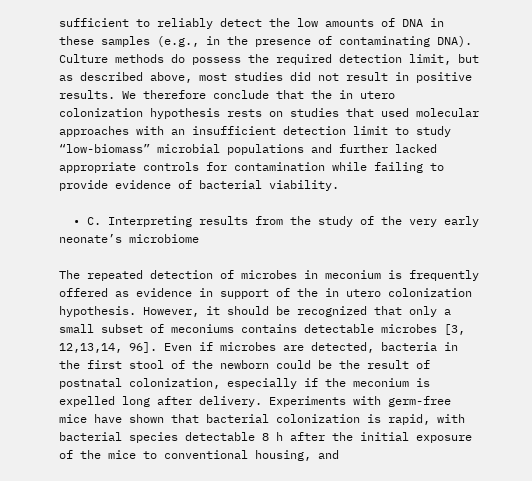sufficient to reliably detect the low amounts of DNA in these samples (e.g., in the presence of contaminating DNA). Culture methods do possess the required detection limit, but as described above, most studies did not result in positive results. We therefore conclude that the in utero colonization hypothesis rests on studies that used molecular approaches with an insufficient detection limit to study “low-biomass” microbial populations and further lacked appropriate controls for contamination while failing to provide evidence of bacterial viability.

  • C. Interpreting results from the study of the very early neonate’s microbiome

The repeated detection of microbes in meconium is frequently offered as evidence in support of the in utero colonization hypothesis. However, it should be recognized that only a small subset of meconiums contains detectable microbes [3, 12,13,14, 96]. Even if microbes are detected, bacteria in the first stool of the newborn could be the result of postnatal colonization, especially if the meconium is expelled long after delivery. Experiments with germ-free mice have shown that bacterial colonization is rapid, with bacterial species detectable 8 h after the initial exposure of the mice to conventional housing, and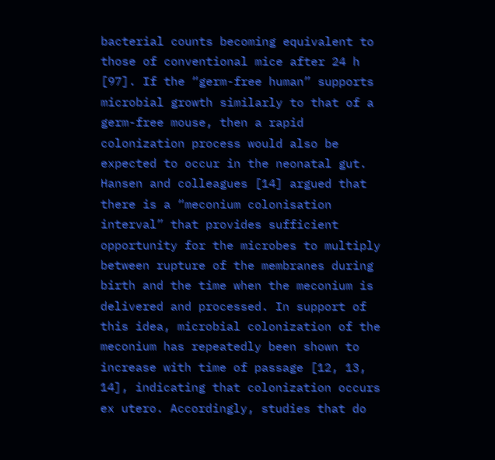bacterial counts becoming equivalent to those of conventional mice after 24 h [97]. If the “germ-free human” supports microbial growth similarly to that of a germ-free mouse, then a rapid colonization process would also be expected to occur in the neonatal gut. Hansen and colleagues [14] argued that there is a “meconium colonisation interval” that provides sufficient opportunity for the microbes to multiply between rupture of the membranes during birth and the time when the meconium is delivered and processed. In support of this idea, microbial colonization of the meconium has repeatedly been shown to increase with time of passage [12, 13, 14], indicating that colonization occurs ex utero. Accordingly, studies that do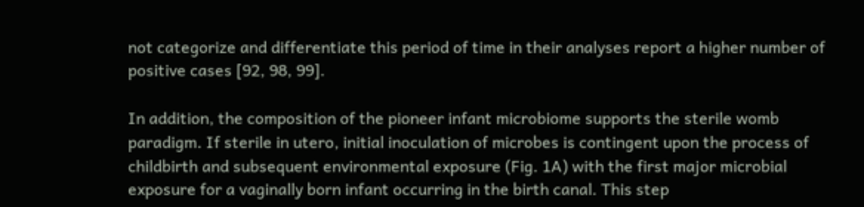not categorize and differentiate this period of time in their analyses report a higher number of positive cases [92, 98, 99].

In addition, the composition of the pioneer infant microbiome supports the sterile womb paradigm. If sterile in utero, initial inoculation of microbes is contingent upon the process of childbirth and subsequent environmental exposure (Fig. 1A) with the first major microbial exposure for a vaginally born infant occurring in the birth canal. This step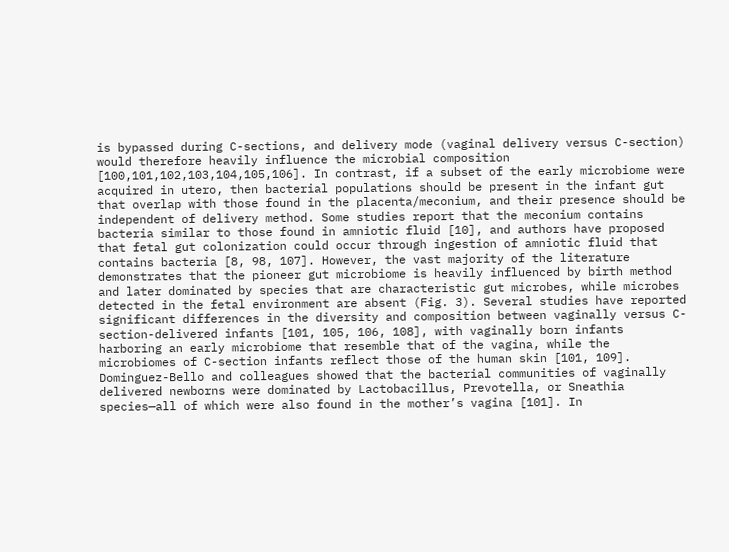is bypassed during C-sections, and delivery mode (vaginal delivery versus C-section) would therefore heavily influence the microbial composition [100,101,102,103,104,105,106]. In contrast, if a subset of the early microbiome were acquired in utero, then bacterial populations should be present in the infant gut that overlap with those found in the placenta/meconium, and their presence should be independent of delivery method. Some studies report that the meconium contains bacteria similar to those found in amniotic fluid [10], and authors have proposed that fetal gut colonization could occur through ingestion of amniotic fluid that contains bacteria [8, 98, 107]. However, the vast majority of the literature demonstrates that the pioneer gut microbiome is heavily influenced by birth method and later dominated by species that are characteristic gut microbes, while microbes detected in the fetal environment are absent (Fig. 3). Several studies have reported significant differences in the diversity and composition between vaginally versus C-section-delivered infants [101, 105, 106, 108], with vaginally born infants harboring an early microbiome that resemble that of the vagina, while the microbiomes of C-section infants reflect those of the human skin [101, 109]. Dominguez-Bello and colleagues showed that the bacterial communities of vaginally delivered newborns were dominated by Lactobacillus, Prevotella, or Sneathia species—all of which were also found in the mother’s vagina [101]. In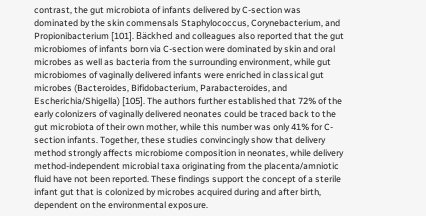contrast, the gut microbiota of infants delivered by C-section was dominated by the skin commensals Staphylococcus, Corynebacterium, and Propionibacterium [101]. Bäckhed and colleagues also reported that the gut microbiomes of infants born via C-section were dominated by skin and oral microbes as well as bacteria from the surrounding environment, while gut microbiomes of vaginally delivered infants were enriched in classical gut microbes (Bacteroides, Bifidobacterium, Parabacteroides, and Escherichia/Shigella) [105]. The authors further established that 72% of the early colonizers of vaginally delivered neonates could be traced back to the gut microbiota of their own mother, while this number was only 41% for C-section infants. Together, these studies convincingly show that delivery method strongly affects microbiome composition in neonates, while delivery method-independent microbial taxa originating from the placenta/amniotic fluid have not been reported. These findings support the concept of a sterile infant gut that is colonized by microbes acquired during and after birth, dependent on the environmental exposure.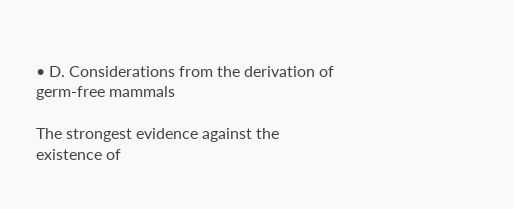• D. Considerations from the derivation of germ-free mammals

The strongest evidence against the existence of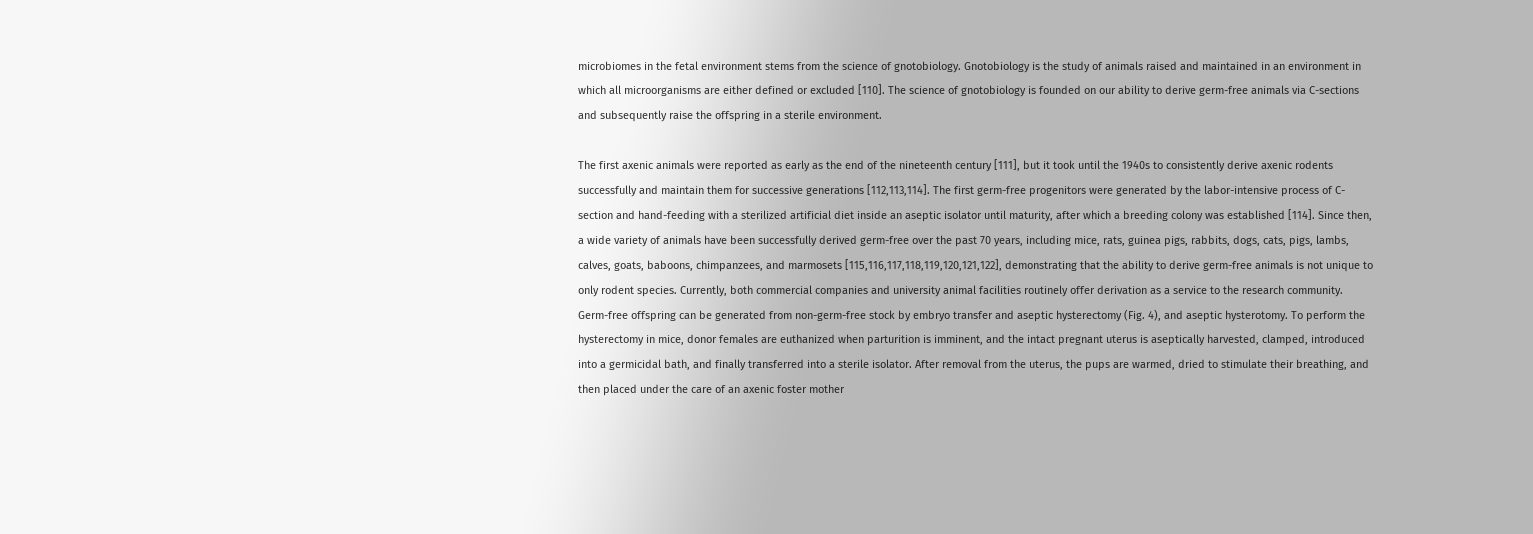microbiomes in the fetal environment stems from the science of gnotobiology. Gnotobiology is the study of animals raised and maintained in an environment in which all microorganisms are either defined or excluded [110]. The science of gnotobiology is founded on our ability to derive germ-free animals via C-sections and subsequently raise the offspring in a sterile environment.

The first axenic animals were reported as early as the end of the nineteenth century [111], but it took until the 1940s to consistently derive axenic rodents successfully and maintain them for successive generations [112,113,114]. The first germ-free progenitors were generated by the labor-intensive process of C-section and hand-feeding with a sterilized artificial diet inside an aseptic isolator until maturity, after which a breeding colony was established [114]. Since then, a wide variety of animals have been successfully derived germ-free over the past 70 years, including mice, rats, guinea pigs, rabbits, dogs, cats, pigs, lambs, calves, goats, baboons, chimpanzees, and marmosets [115,116,117,118,119,120,121,122], demonstrating that the ability to derive germ-free animals is not unique to only rodent species. Currently, both commercial companies and university animal facilities routinely offer derivation as a service to the research community. Germ-free offspring can be generated from non-germ-free stock by embryo transfer and aseptic hysterectomy (Fig. 4), and aseptic hysterotomy. To perform the hysterectomy in mice, donor females are euthanized when parturition is imminent, and the intact pregnant uterus is aseptically harvested, clamped, introduced into a germicidal bath, and finally transferred into a sterile isolator. After removal from the uterus, the pups are warmed, dried to stimulate their breathing, and then placed under the care of an axenic foster mother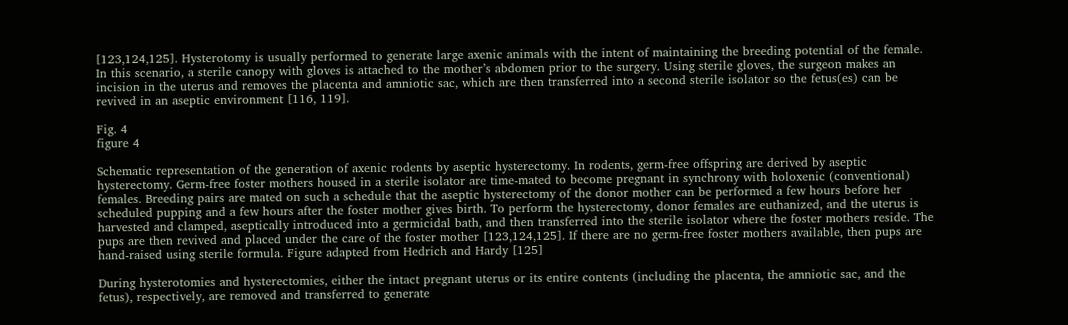[123,124,125]. Hysterotomy is usually performed to generate large axenic animals with the intent of maintaining the breeding potential of the female. In this scenario, a sterile canopy with gloves is attached to the mother’s abdomen prior to the surgery. Using sterile gloves, the surgeon makes an incision in the uterus and removes the placenta and amniotic sac, which are then transferred into a second sterile isolator so the fetus(es) can be revived in an aseptic environment [116, 119].

Fig. 4
figure 4

Schematic representation of the generation of axenic rodents by aseptic hysterectomy. In rodents, germ-free offspring are derived by aseptic hysterectomy. Germ-free foster mothers housed in a sterile isolator are time-mated to become pregnant in synchrony with holoxenic (conventional) females. Breeding pairs are mated on such a schedule that the aseptic hysterectomy of the donor mother can be performed a few hours before her scheduled pupping and a few hours after the foster mother gives birth. To perform the hysterectomy, donor females are euthanized, and the uterus is harvested and clamped, aseptically introduced into a germicidal bath, and then transferred into the sterile isolator where the foster mothers reside. The pups are then revived and placed under the care of the foster mother [123,124,125]. If there are no germ-free foster mothers available, then pups are hand-raised using sterile formula. Figure adapted from Hedrich and Hardy [125]

During hysterotomies and hysterectomies, either the intact pregnant uterus or its entire contents (including the placenta, the amniotic sac, and the fetus), respectively, are removed and transferred to generate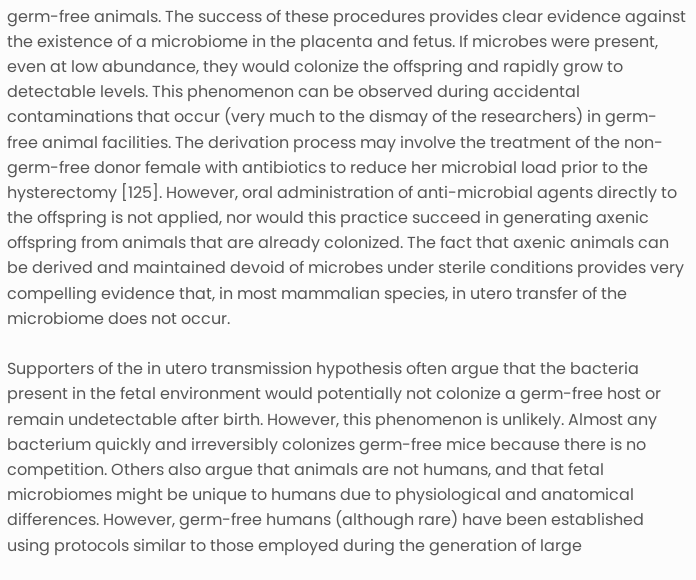germ-free animals. The success of these procedures provides clear evidence against the existence of a microbiome in the placenta and fetus. If microbes were present, even at low abundance, they would colonize the offspring and rapidly grow to detectable levels. This phenomenon can be observed during accidental contaminations that occur (very much to the dismay of the researchers) in germ-free animal facilities. The derivation process may involve the treatment of the non-germ-free donor female with antibiotics to reduce her microbial load prior to the hysterectomy [125]. However, oral administration of anti-microbial agents directly to the offspring is not applied, nor would this practice succeed in generating axenic offspring from animals that are already colonized. The fact that axenic animals can be derived and maintained devoid of microbes under sterile conditions provides very compelling evidence that, in most mammalian species, in utero transfer of the microbiome does not occur.

Supporters of the in utero transmission hypothesis often argue that the bacteria present in the fetal environment would potentially not colonize a germ-free host or remain undetectable after birth. However, this phenomenon is unlikely. Almost any bacterium quickly and irreversibly colonizes germ-free mice because there is no competition. Others also argue that animals are not humans, and that fetal microbiomes might be unique to humans due to physiological and anatomical differences. However, germ-free humans (although rare) have been established using protocols similar to those employed during the generation of large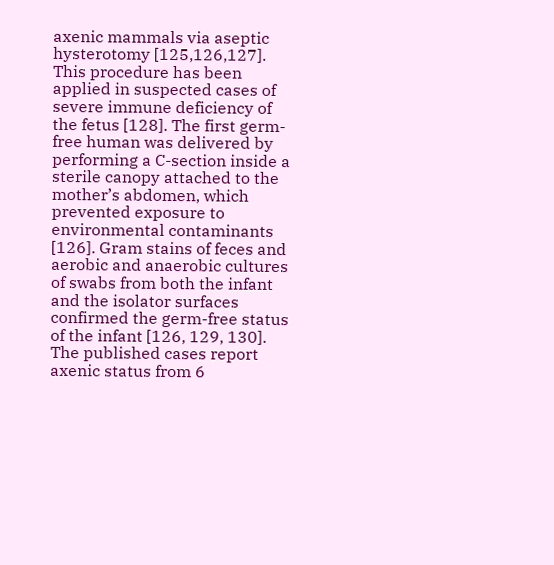axenic mammals via aseptic hysterotomy [125,126,127]. This procedure has been applied in suspected cases of severe immune deficiency of the fetus [128]. The first germ-free human was delivered by performing a C-section inside a sterile canopy attached to the mother’s abdomen, which prevented exposure to environmental contaminants [126]. Gram stains of feces and aerobic and anaerobic cultures of swabs from both the infant and the isolator surfaces confirmed the germ-free status of the infant [126, 129, 130]. The published cases report axenic status from 6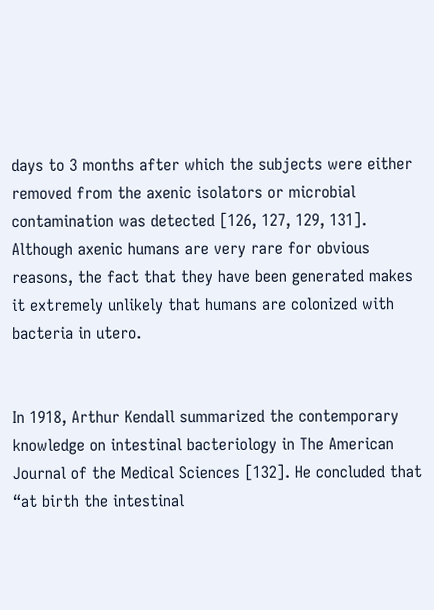days to 3 months after which the subjects were either removed from the axenic isolators or microbial contamination was detected [126, 127, 129, 131]. Although axenic humans are very rare for obvious reasons, the fact that they have been generated makes it extremely unlikely that humans are colonized with bacteria in utero.


In 1918, Arthur Kendall summarized the contemporary knowledge on intestinal bacteriology in The American Journal of the Medical Sciences [132]. He concluded that “at birth the intestinal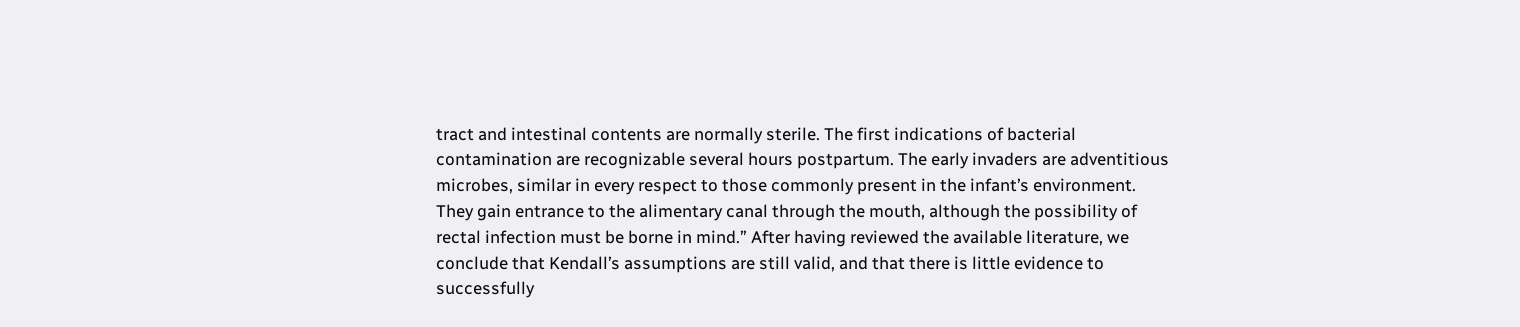tract and intestinal contents are normally sterile. The first indications of bacterial contamination are recognizable several hours postpartum. The early invaders are adventitious microbes, similar in every respect to those commonly present in the infant’s environment. They gain entrance to the alimentary canal through the mouth, although the possibility of rectal infection must be borne in mind.” After having reviewed the available literature, we conclude that Kendall’s assumptions are still valid, and that there is little evidence to successfully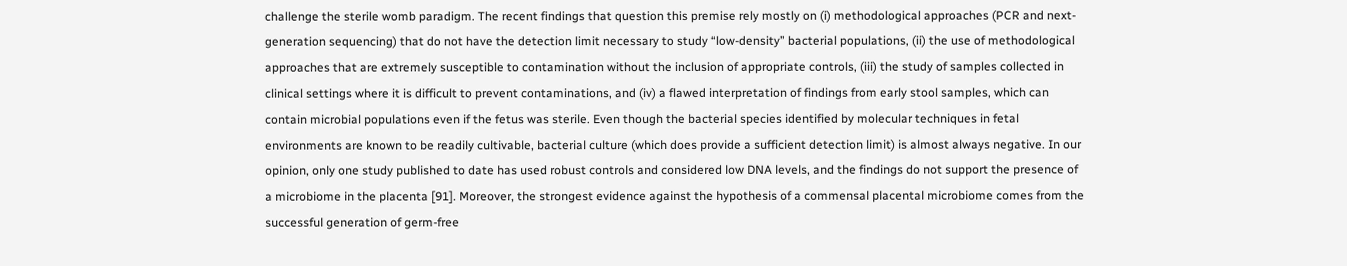challenge the sterile womb paradigm. The recent findings that question this premise rely mostly on (i) methodological approaches (PCR and next-generation sequencing) that do not have the detection limit necessary to study “low-density” bacterial populations, (ii) the use of methodological approaches that are extremely susceptible to contamination without the inclusion of appropriate controls, (iii) the study of samples collected in clinical settings where it is difficult to prevent contaminations, and (iv) a flawed interpretation of findings from early stool samples, which can contain microbial populations even if the fetus was sterile. Even though the bacterial species identified by molecular techniques in fetal environments are known to be readily cultivable, bacterial culture (which does provide a sufficient detection limit) is almost always negative. In our opinion, only one study published to date has used robust controls and considered low DNA levels, and the findings do not support the presence of a microbiome in the placenta [91]. Moreover, the strongest evidence against the hypothesis of a commensal placental microbiome comes from the successful generation of germ-free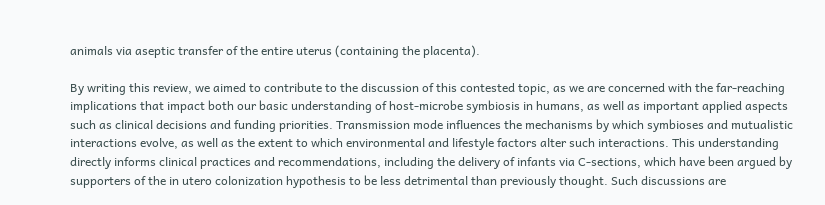animals via aseptic transfer of the entire uterus (containing the placenta).

By writing this review, we aimed to contribute to the discussion of this contested topic, as we are concerned with the far-reaching implications that impact both our basic understanding of host-microbe symbiosis in humans, as well as important applied aspects such as clinical decisions and funding priorities. Transmission mode influences the mechanisms by which symbioses and mutualistic interactions evolve, as well as the extent to which environmental and lifestyle factors alter such interactions. This understanding directly informs clinical practices and recommendations, including the delivery of infants via C-sections, which have been argued by supporters of the in utero colonization hypothesis to be less detrimental than previously thought. Such discussions are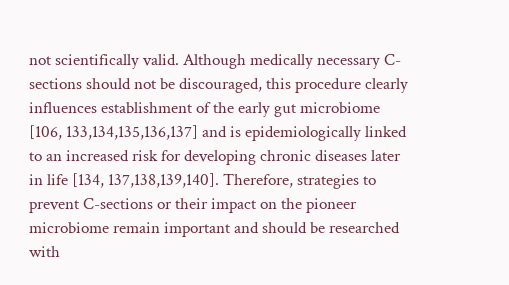not scientifically valid. Although medically necessary C-sections should not be discouraged, this procedure clearly influences establishment of the early gut microbiome [106, 133,134,135,136,137] and is epidemiologically linked to an increased risk for developing chronic diseases later in life [134, 137,138,139,140]. Therefore, strategies to prevent C-sections or their impact on the pioneer microbiome remain important and should be researched with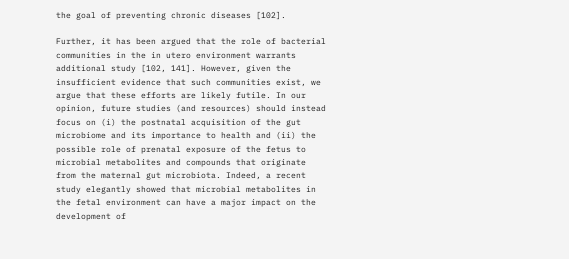the goal of preventing chronic diseases [102].

Further, it has been argued that the role of bacterial communities in the in utero environment warrants additional study [102, 141]. However, given the insufficient evidence that such communities exist, we argue that these efforts are likely futile. In our opinion, future studies (and resources) should instead focus on (i) the postnatal acquisition of the gut microbiome and its importance to health and (ii) the possible role of prenatal exposure of the fetus to microbial metabolites and compounds that originate from the maternal gut microbiota. Indeed, a recent study elegantly showed that microbial metabolites in the fetal environment can have a major impact on the development of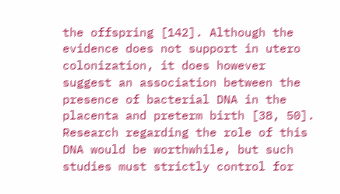the offspring [142]. Although the evidence does not support in utero colonization, it does however suggest an association between the presence of bacterial DNA in the placenta and preterm birth [38, 50]. Research regarding the role of this DNA would be worthwhile, but such studies must strictly control for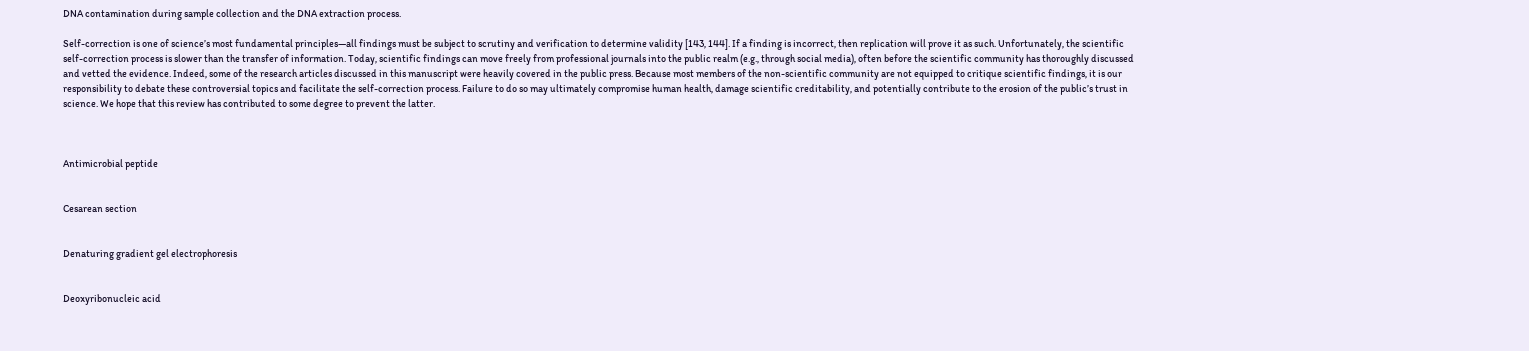DNA contamination during sample collection and the DNA extraction process.

Self-correction is one of science’s most fundamental principles—all findings must be subject to scrutiny and verification to determine validity [143, 144]. If a finding is incorrect, then replication will prove it as such. Unfortunately, the scientific self-correction process is slower than the transfer of information. Today, scientific findings can move freely from professional journals into the public realm (e.g., through social media), often before the scientific community has thoroughly discussed and vetted the evidence. Indeed, some of the research articles discussed in this manuscript were heavily covered in the public press. Because most members of the non-scientific community are not equipped to critique scientific findings, it is our responsibility to debate these controversial topics and facilitate the self-correction process. Failure to do so may ultimately compromise human health, damage scientific creditability, and potentially contribute to the erosion of the public’s trust in science. We hope that this review has contributed to some degree to prevent the latter.



Antimicrobial peptide


Cesarean section


Denaturing gradient gel electrophoresis


Deoxyribonucleic acid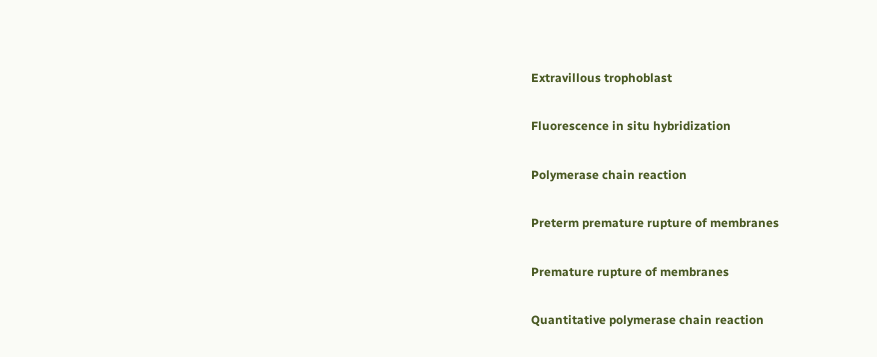Extravillous trophoblast


Fluorescence in situ hybridization


Polymerase chain reaction


Preterm premature rupture of membranes


Premature rupture of membranes


Quantitative polymerase chain reaction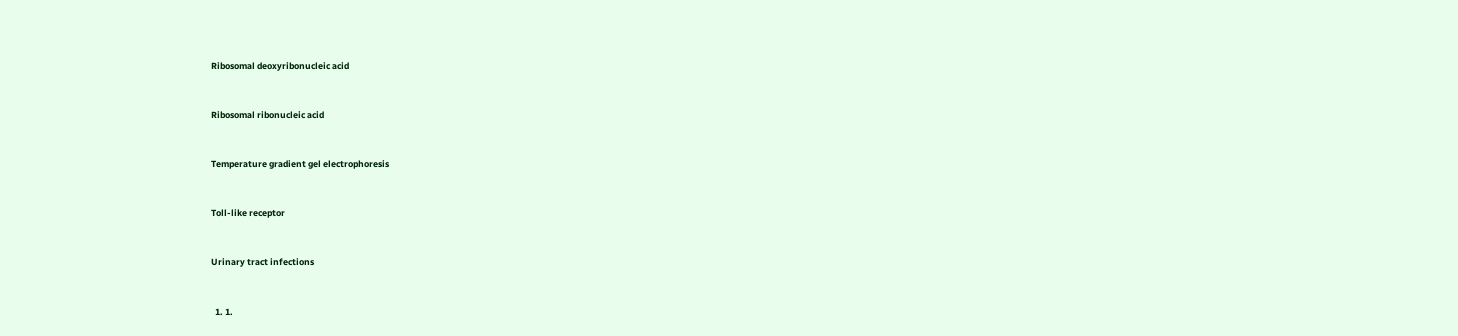Ribosomal deoxyribonucleic acid


Ribosomal ribonucleic acid


Temperature gradient gel electrophoresis


Toll-like receptor


Urinary tract infections


  1. 1.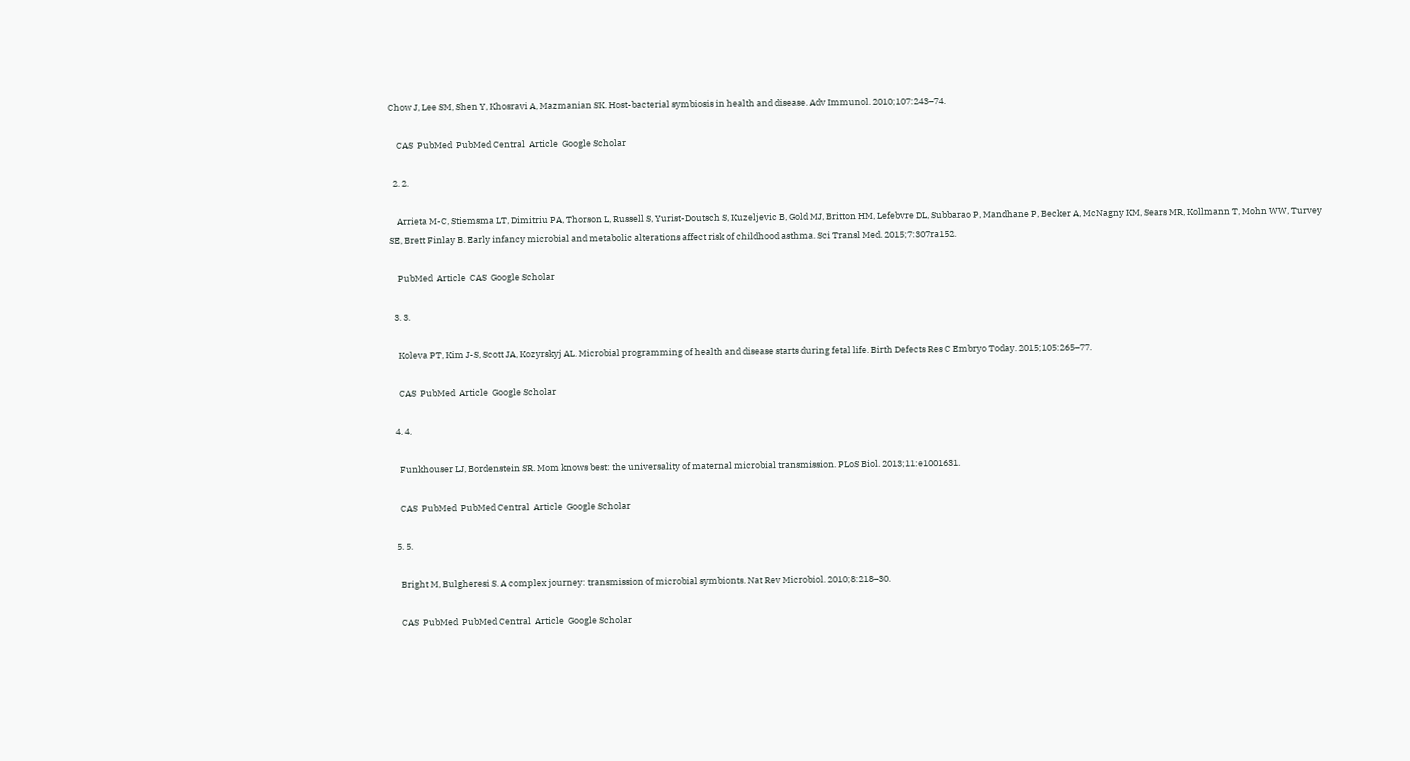Chow J, Lee SM, Shen Y, Khosravi A, Mazmanian SK. Host-bacterial symbiosis in health and disease. Adv Immunol. 2010;107:243–74.

    CAS  PubMed  PubMed Central  Article  Google Scholar

  2. 2.

    Arrieta M-C, Stiemsma LT, Dimitriu PA, Thorson L, Russell S, Yurist-Doutsch S, Kuzeljevic B, Gold MJ, Britton HM, Lefebvre DL, Subbarao P, Mandhane P, Becker A, McNagny KM, Sears MR, Kollmann T, Mohn WW, Turvey SE, Brett Finlay B. Early infancy microbial and metabolic alterations affect risk of childhood asthma. Sci Transl Med. 2015;7:307ra152.

    PubMed  Article  CAS  Google Scholar

  3. 3.

    Koleva PT, Kim J-S, Scott JA, Kozyrskyj AL. Microbial programming of health and disease starts during fetal life. Birth Defects Res C Embryo Today. 2015;105:265–77.

    CAS  PubMed  Article  Google Scholar

  4. 4.

    Funkhouser LJ, Bordenstein SR. Mom knows best: the universality of maternal microbial transmission. PLoS Biol. 2013;11:e1001631.

    CAS  PubMed  PubMed Central  Article  Google Scholar

  5. 5.

    Bright M, Bulgheresi S. A complex journey: transmission of microbial symbionts. Nat Rev Microbiol. 2010;8:218–30.

    CAS  PubMed  PubMed Central  Article  Google Scholar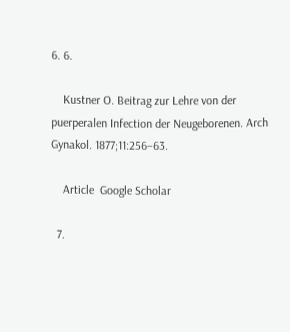6. 6.

    Kustner O. Beitrag zur Lehre von der puerperalen Infection der Neugeborenen. Arch Gynakol. 1877;11:256–63.

    Article  Google Scholar

  7.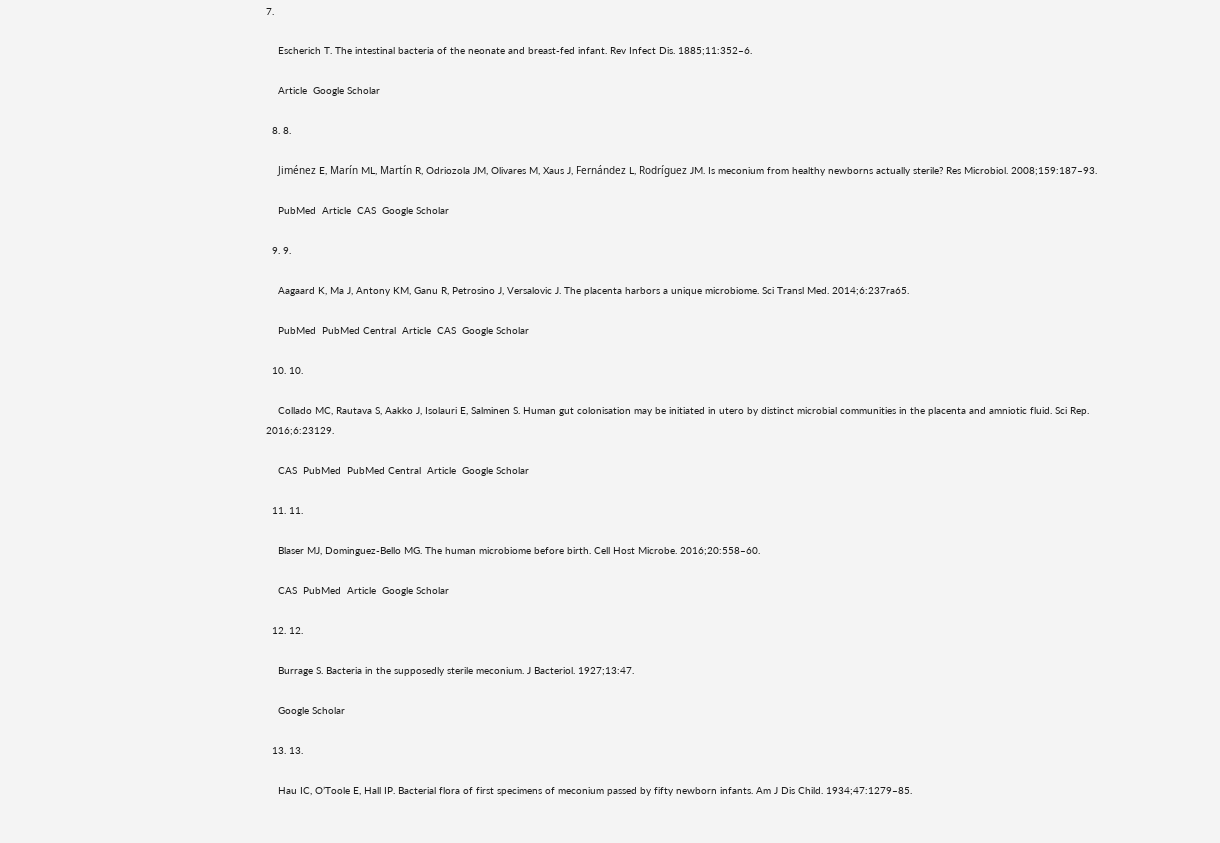7.

    Escherich T. The intestinal bacteria of the neonate and breast-fed infant. Rev Infect Dis. 1885;11:352–6.

    Article  Google Scholar

  8. 8.

    Jiménez E, Marín ML, Martín R, Odriozola JM, Olivares M, Xaus J, Fernández L, Rodríguez JM. Is meconium from healthy newborns actually sterile? Res Microbiol. 2008;159:187–93.

    PubMed  Article  CAS  Google Scholar

  9. 9.

    Aagaard K, Ma J, Antony KM, Ganu R, Petrosino J, Versalovic J. The placenta harbors a unique microbiome. Sci Transl Med. 2014;6:237ra65.

    PubMed  PubMed Central  Article  CAS  Google Scholar

  10. 10.

    Collado MC, Rautava S, Aakko J, Isolauri E, Salminen S. Human gut colonisation may be initiated in utero by distinct microbial communities in the placenta and amniotic fluid. Sci Rep. 2016;6:23129.

    CAS  PubMed  PubMed Central  Article  Google Scholar

  11. 11.

    Blaser MJ, Dominguez-Bello MG. The human microbiome before birth. Cell Host Microbe. 2016;20:558–60.

    CAS  PubMed  Article  Google Scholar

  12. 12.

    Burrage S. Bacteria in the supposedly sterile meconium. J Bacteriol. 1927;13:47.

    Google Scholar

  13. 13.

    Hau IC, O’Toole E, Hall IP. Bacterial flora of first specimens of meconium passed by fifty newborn infants. Am J Dis Child. 1934;47:1279–85.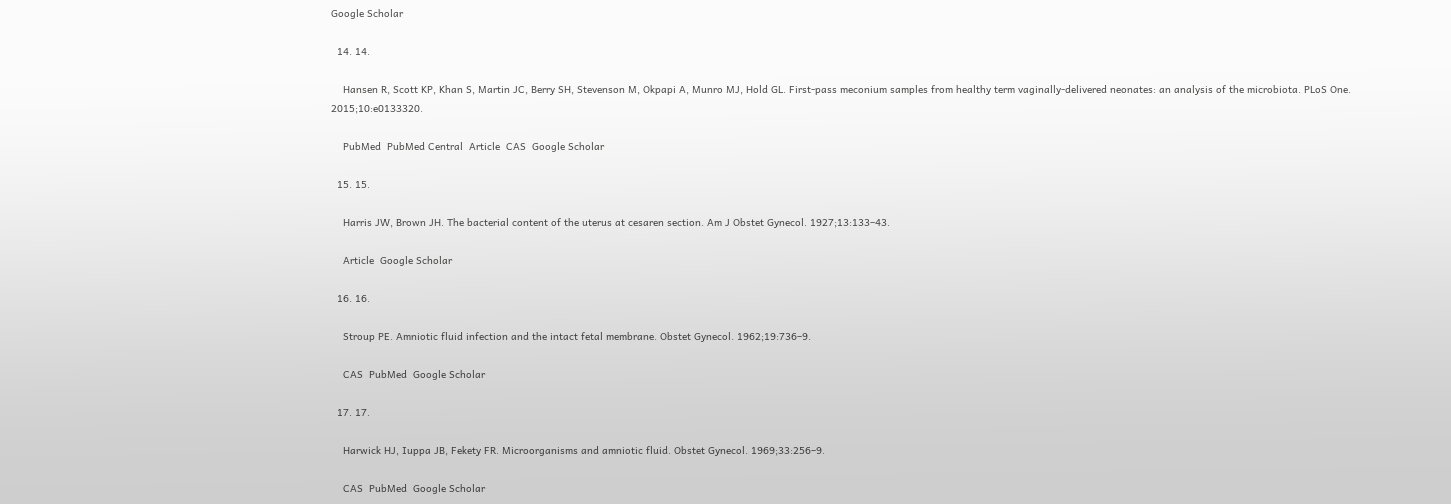Google Scholar

  14. 14.

    Hansen R, Scott KP, Khan S, Martin JC, Berry SH, Stevenson M, Okpapi A, Munro MJ, Hold GL. First-pass meconium samples from healthy term vaginally-delivered neonates: an analysis of the microbiota. PLoS One. 2015;10:e0133320.

    PubMed  PubMed Central  Article  CAS  Google Scholar

  15. 15.

    Harris JW, Brown JH. The bacterial content of the uterus at cesaren section. Am J Obstet Gynecol. 1927;13:133–43.

    Article  Google Scholar

  16. 16.

    Stroup PE. Amniotic fluid infection and the intact fetal membrane. Obstet Gynecol. 1962;19:736–9.

    CAS  PubMed  Google Scholar

  17. 17.

    Harwick HJ, Iuppa JB, Fekety FR. Microorganisms and amniotic fluid. Obstet Gynecol. 1969;33:256–9.

    CAS  PubMed  Google Scholar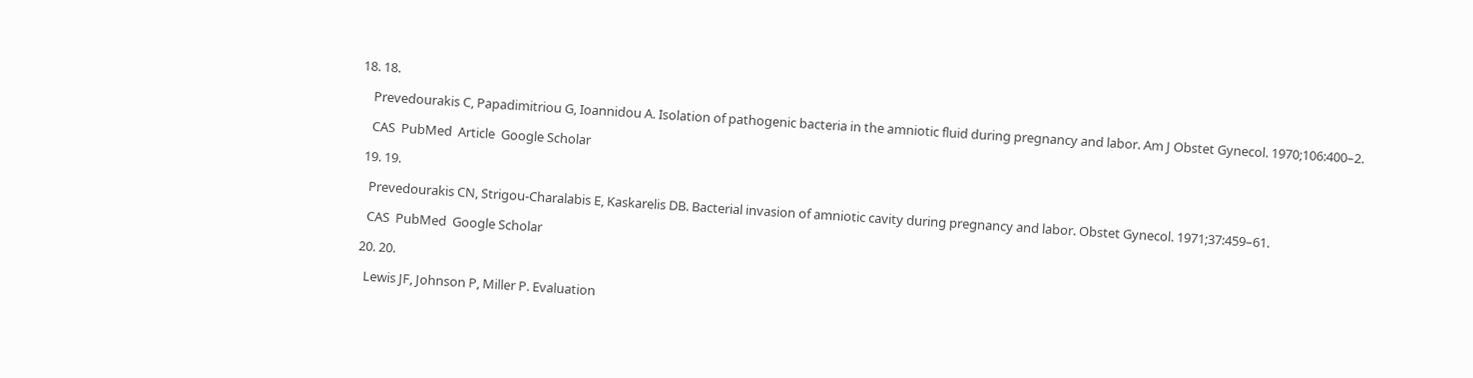18. 18.

    Prevedourakis C, Papadimitriou G, Ioannidou A. Isolation of pathogenic bacteria in the amniotic fluid during pregnancy and labor. Am J Obstet Gynecol. 1970;106:400–2.

    CAS  PubMed  Article  Google Scholar

  19. 19.

    Prevedourakis CN, Strigou-Charalabis E, Kaskarelis DB. Bacterial invasion of amniotic cavity during pregnancy and labor. Obstet Gynecol. 1971;37:459–61.

    CAS  PubMed  Google Scholar

  20. 20.

    Lewis JF, Johnson P, Miller P. Evaluation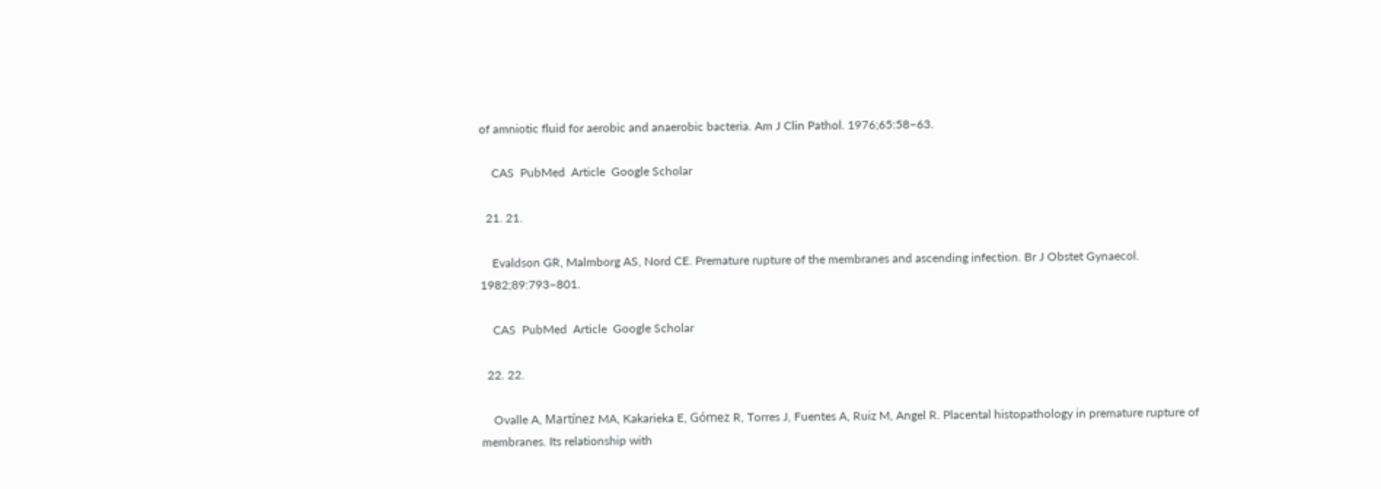of amniotic fluid for aerobic and anaerobic bacteria. Am J Clin Pathol. 1976;65:58–63.

    CAS  PubMed  Article  Google Scholar

  21. 21.

    Evaldson GR, Malmborg AS, Nord CE. Premature rupture of the membranes and ascending infection. Br J Obstet Gynaecol. 1982;89:793–801.

    CAS  PubMed  Article  Google Scholar

  22. 22.

    Ovalle A, Martínez MA, Kakarieka E, Gómez R, Torres J, Fuentes A, Ruiz M, Angel R. Placental histopathology in premature rupture of membranes. Its relationship with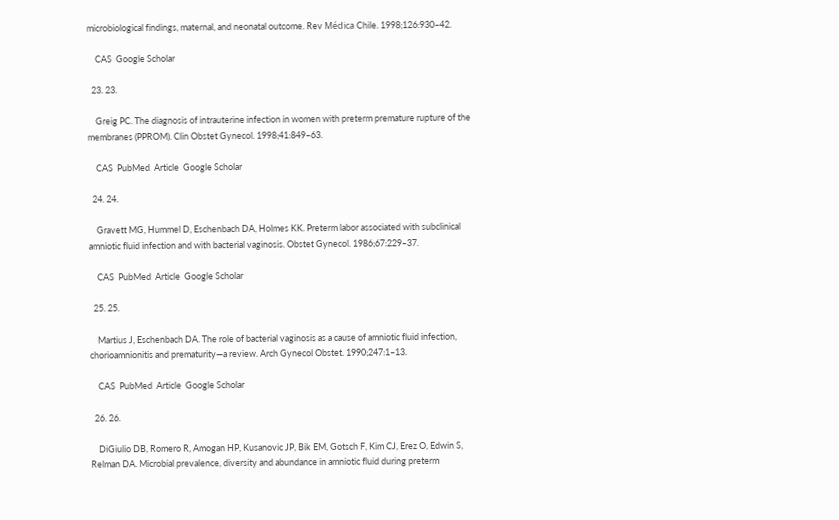microbiological findings, maternal, and neonatal outcome. Rev Médica Chile. 1998;126:930–42.

    CAS  Google Scholar

  23. 23.

    Greig PC. The diagnosis of intrauterine infection in women with preterm premature rupture of the membranes (PPROM). Clin Obstet Gynecol. 1998;41:849–63.

    CAS  PubMed  Article  Google Scholar

  24. 24.

    Gravett MG, Hummel D, Eschenbach DA, Holmes KK. Preterm labor associated with subclinical amniotic fluid infection and with bacterial vaginosis. Obstet Gynecol. 1986;67:229–37.

    CAS  PubMed  Article  Google Scholar

  25. 25.

    Martius J, Eschenbach DA. The role of bacterial vaginosis as a cause of amniotic fluid infection, chorioamnionitis and prematurity—a review. Arch Gynecol Obstet. 1990;247:1–13.

    CAS  PubMed  Article  Google Scholar

  26. 26.

    DiGiulio DB, Romero R, Amogan HP, Kusanovic JP, Bik EM, Gotsch F, Kim CJ, Erez O, Edwin S, Relman DA. Microbial prevalence, diversity and abundance in amniotic fluid during preterm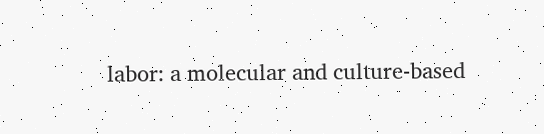labor: a molecular and culture-based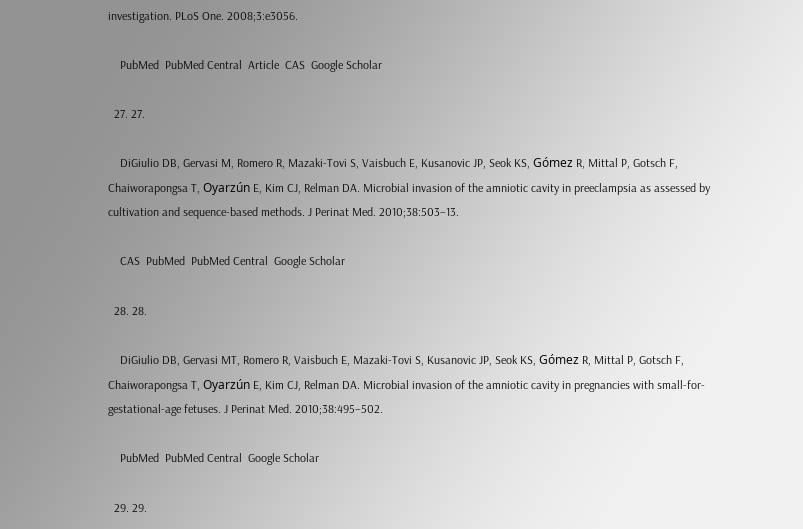investigation. PLoS One. 2008;3:e3056.

    PubMed  PubMed Central  Article  CAS  Google Scholar

  27. 27.

    DiGiulio DB, Gervasi M, Romero R, Mazaki-Tovi S, Vaisbuch E, Kusanovic JP, Seok KS, Gómez R, Mittal P, Gotsch F, Chaiworapongsa T, Oyarzún E, Kim CJ, Relman DA. Microbial invasion of the amniotic cavity in preeclampsia as assessed by cultivation and sequence-based methods. J Perinat Med. 2010;38:503–13.

    CAS  PubMed  PubMed Central  Google Scholar

  28. 28.

    DiGiulio DB, Gervasi MT, Romero R, Vaisbuch E, Mazaki-Tovi S, Kusanovic JP, Seok KS, Gómez R, Mittal P, Gotsch F, Chaiworapongsa T, Oyarzún E, Kim CJ, Relman DA. Microbial invasion of the amniotic cavity in pregnancies with small-for-gestational-age fetuses. J Perinat Med. 2010;38:495–502.

    PubMed  PubMed Central  Google Scholar

  29. 29.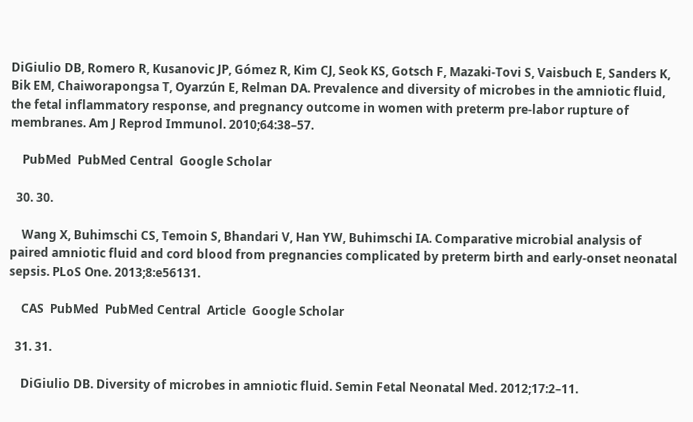DiGiulio DB, Romero R, Kusanovic JP, Gómez R, Kim CJ, Seok KS, Gotsch F, Mazaki-Tovi S, Vaisbuch E, Sanders K, Bik EM, Chaiworapongsa T, Oyarzún E, Relman DA. Prevalence and diversity of microbes in the amniotic fluid, the fetal inflammatory response, and pregnancy outcome in women with preterm pre-labor rupture of membranes. Am J Reprod Immunol. 2010;64:38–57.

    PubMed  PubMed Central  Google Scholar

  30. 30.

    Wang X, Buhimschi CS, Temoin S, Bhandari V, Han YW, Buhimschi IA. Comparative microbial analysis of paired amniotic fluid and cord blood from pregnancies complicated by preterm birth and early-onset neonatal sepsis. PLoS One. 2013;8:e56131.

    CAS  PubMed  PubMed Central  Article  Google Scholar

  31. 31.

    DiGiulio DB. Diversity of microbes in amniotic fluid. Semin Fetal Neonatal Med. 2012;17:2–11.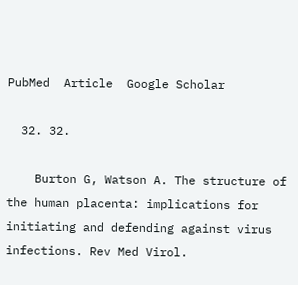PubMed  Article  Google Scholar

  32. 32.

    Burton G, Watson A. The structure of the human placenta: implications for initiating and defending against virus infections. Rev Med Virol.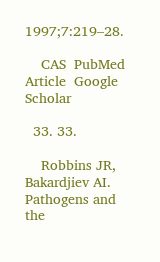1997;7:219–28.

    CAS  PubMed  Article  Google Scholar

  33. 33.

    Robbins JR, Bakardjiev AI. Pathogens and the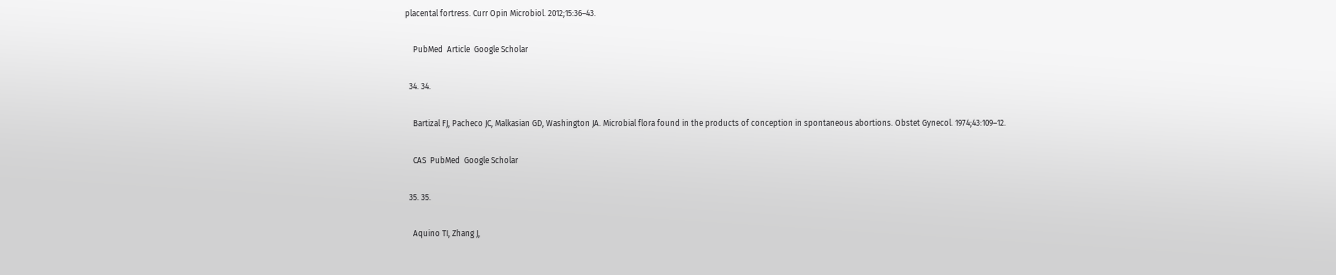placental fortress. Curr Opin Microbiol. 2012;15:36–43.

    PubMed  Article  Google Scholar

  34. 34.

    Bartizal FJ, Pacheco JC, Malkasian GD, Washington JA. Microbial flora found in the products of conception in spontaneous abortions. Obstet Gynecol. 1974;43:109–12.

    CAS  PubMed  Google Scholar

  35. 35.

    Aquino TI, Zhang J,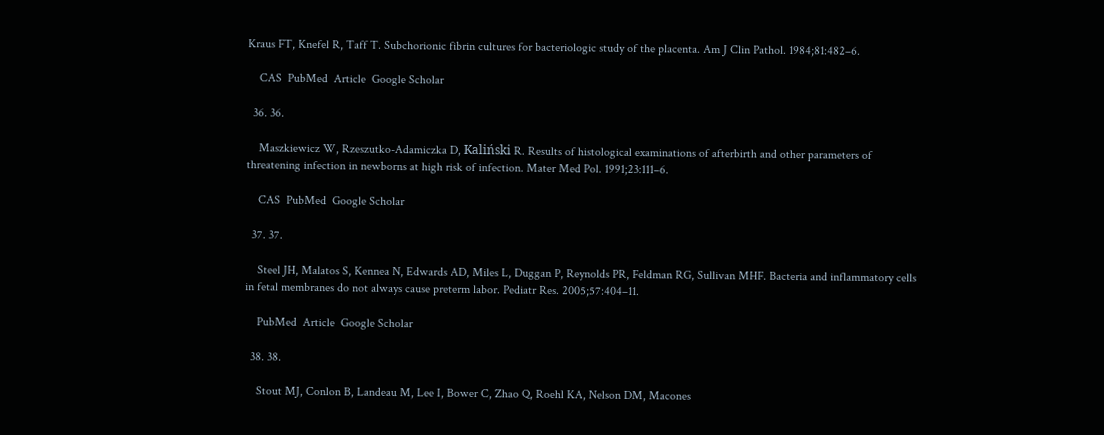Kraus FT, Knefel R, Taff T. Subchorionic fibrin cultures for bacteriologic study of the placenta. Am J Clin Pathol. 1984;81:482–6.

    CAS  PubMed  Article  Google Scholar

  36. 36.

    Maszkiewicz W, Rzeszutko-Adamiczka D, Kaliński R. Results of histological examinations of afterbirth and other parameters of threatening infection in newborns at high risk of infection. Mater Med Pol. 1991;23:111–6.

    CAS  PubMed  Google Scholar

  37. 37.

    Steel JH, Malatos S, Kennea N, Edwards AD, Miles L, Duggan P, Reynolds PR, Feldman RG, Sullivan MHF. Bacteria and inflammatory cells in fetal membranes do not always cause preterm labor. Pediatr Res. 2005;57:404–11.

    PubMed  Article  Google Scholar

  38. 38.

    Stout MJ, Conlon B, Landeau M, Lee I, Bower C, Zhao Q, Roehl KA, Nelson DM, Macones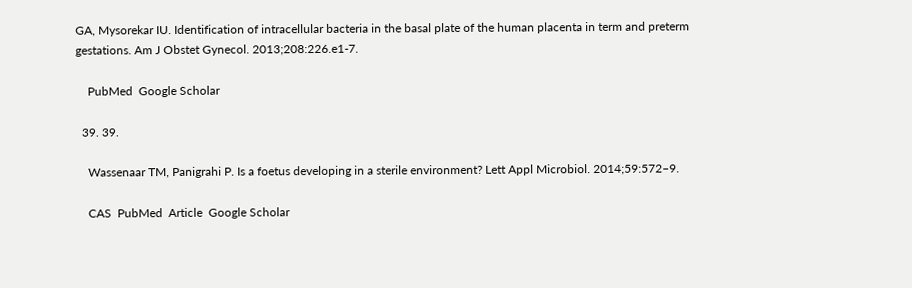GA, Mysorekar IU. Identification of intracellular bacteria in the basal plate of the human placenta in term and preterm gestations. Am J Obstet Gynecol. 2013;208:226.e1-7.

    PubMed  Google Scholar

  39. 39.

    Wassenaar TM, Panigrahi P. Is a foetus developing in a sterile environment? Lett Appl Microbiol. 2014;59:572–9.

    CAS  PubMed  Article  Google Scholar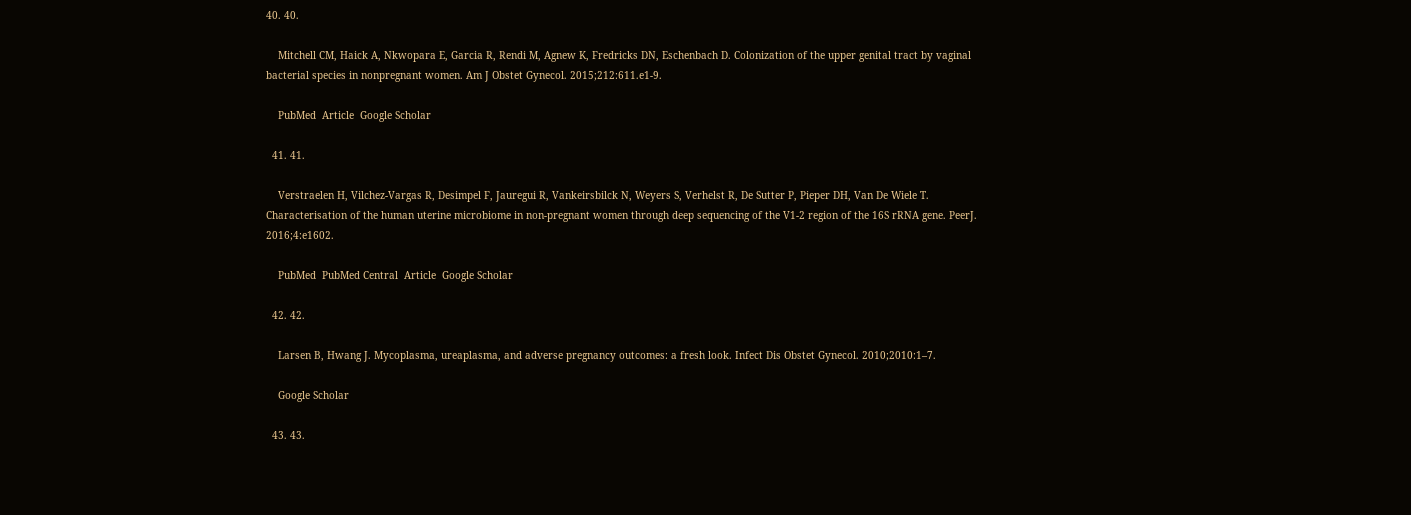40. 40.

    Mitchell CM, Haick A, Nkwopara E, Garcia R, Rendi M, Agnew K, Fredricks DN, Eschenbach D. Colonization of the upper genital tract by vaginal bacterial species in nonpregnant women. Am J Obstet Gynecol. 2015;212:611.e1-9.

    PubMed  Article  Google Scholar

  41. 41.

    Verstraelen H, Vilchez-Vargas R, Desimpel F, Jauregui R, Vankeirsbilck N, Weyers S, Verhelst R, De Sutter P, Pieper DH, Van De Wiele T. Characterisation of the human uterine microbiome in non-pregnant women through deep sequencing of the V1-2 region of the 16S rRNA gene. PeerJ. 2016;4:e1602.

    PubMed  PubMed Central  Article  Google Scholar

  42. 42.

    Larsen B, Hwang J. Mycoplasma, ureaplasma, and adverse pregnancy outcomes: a fresh look. Infect Dis Obstet Gynecol. 2010;2010:1–7.

    Google Scholar

  43. 43.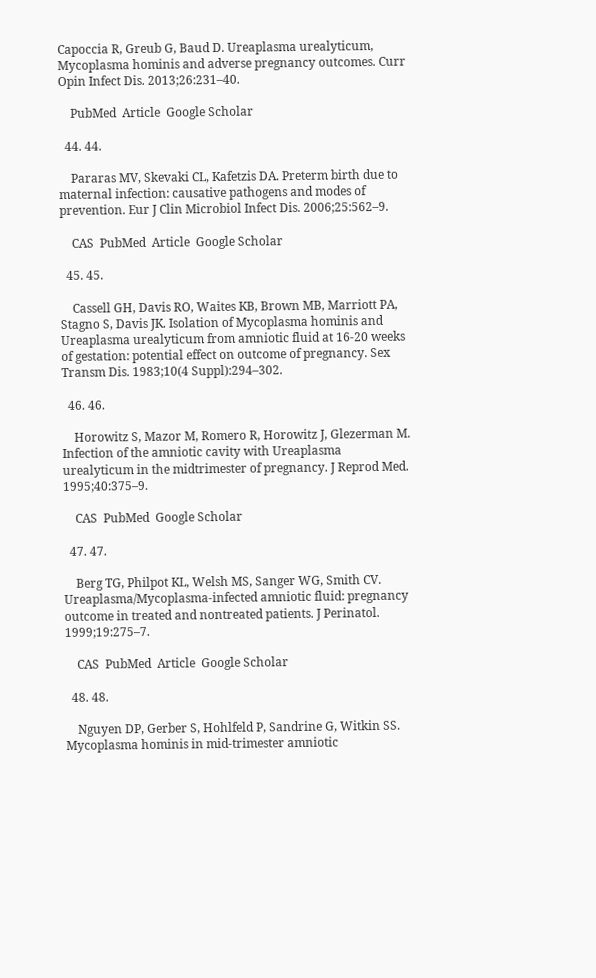Capoccia R, Greub G, Baud D. Ureaplasma urealyticum, Mycoplasma hominis and adverse pregnancy outcomes. Curr Opin Infect Dis. 2013;26:231–40.

    PubMed  Article  Google Scholar

  44. 44.

    Pararas MV, Skevaki CL, Kafetzis DA. Preterm birth due to maternal infection: causative pathogens and modes of prevention. Eur J Clin Microbiol Infect Dis. 2006;25:562–9.

    CAS  PubMed  Article  Google Scholar

  45. 45.

    Cassell GH, Davis RO, Waites KB, Brown MB, Marriott PA, Stagno S, Davis JK. Isolation of Mycoplasma hominis and Ureaplasma urealyticum from amniotic fluid at 16-20 weeks of gestation: potential effect on outcome of pregnancy. Sex Transm Dis. 1983;10(4 Suppl):294–302.

  46. 46.

    Horowitz S, Mazor M, Romero R, Horowitz J, Glezerman M. Infection of the amniotic cavity with Ureaplasma urealyticum in the midtrimester of pregnancy. J Reprod Med. 1995;40:375–9.

    CAS  PubMed  Google Scholar

  47. 47.

    Berg TG, Philpot KL, Welsh MS, Sanger WG, Smith CV. Ureaplasma/Mycoplasma-infected amniotic fluid: pregnancy outcome in treated and nontreated patients. J Perinatol. 1999;19:275–7.

    CAS  PubMed  Article  Google Scholar

  48. 48.

    Nguyen DP, Gerber S, Hohlfeld P, Sandrine G, Witkin SS. Mycoplasma hominis in mid-trimester amniotic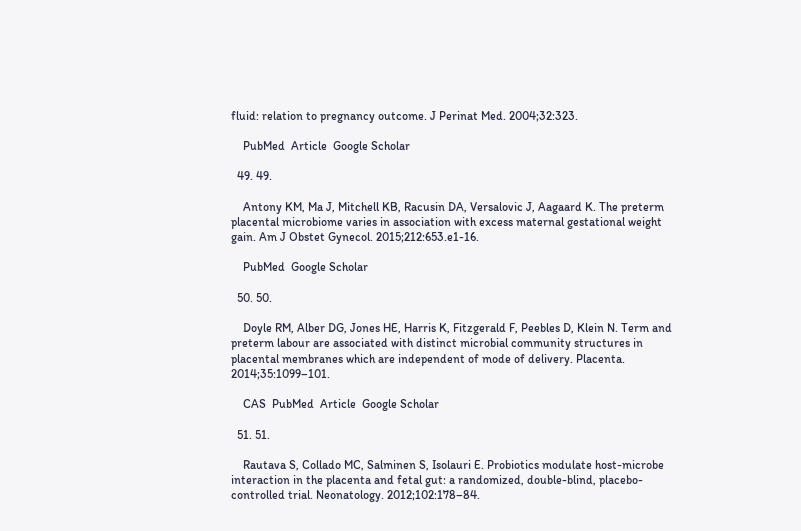fluid: relation to pregnancy outcome. J Perinat Med. 2004;32:323.

    PubMed  Article  Google Scholar

  49. 49.

    Antony KM, Ma J, Mitchell KB, Racusin DA, Versalovic J, Aagaard K. The preterm placental microbiome varies in association with excess maternal gestational weight gain. Am J Obstet Gynecol. 2015;212:653.e1-16.

    PubMed  Google Scholar

  50. 50.

    Doyle RM, Alber DG, Jones HE, Harris K, Fitzgerald F, Peebles D, Klein N. Term and preterm labour are associated with distinct microbial community structures in placental membranes which are independent of mode of delivery. Placenta. 2014;35:1099–101.

    CAS  PubMed  Article  Google Scholar

  51. 51.

    Rautava S, Collado MC, Salminen S, Isolauri E. Probiotics modulate host-microbe interaction in the placenta and fetal gut: a randomized, double-blind, placebo-controlled trial. Neonatology. 2012;102:178–84.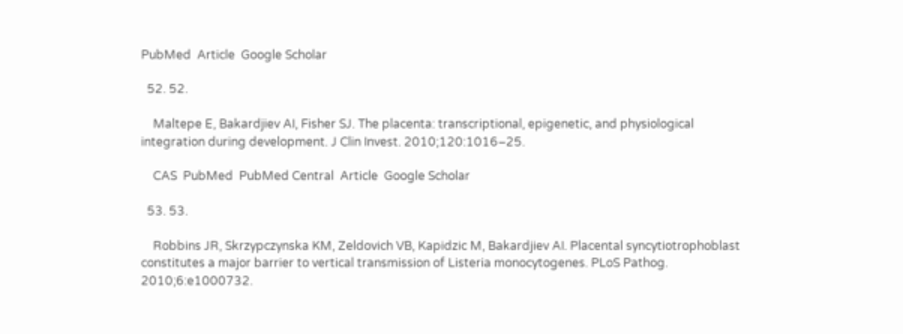PubMed  Article  Google Scholar

  52. 52.

    Maltepe E, Bakardjiev AI, Fisher SJ. The placenta: transcriptional, epigenetic, and physiological integration during development. J Clin Invest. 2010;120:1016–25.

    CAS  PubMed  PubMed Central  Article  Google Scholar

  53. 53.

    Robbins JR, Skrzypczynska KM, Zeldovich VB, Kapidzic M, Bakardjiev AI. Placental syncytiotrophoblast constitutes a major barrier to vertical transmission of Listeria monocytogenes. PLoS Pathog. 2010;6:e1000732.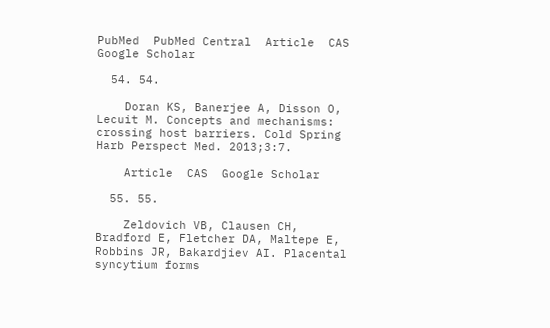PubMed  PubMed Central  Article  CAS  Google Scholar

  54. 54.

    Doran KS, Banerjee A, Disson O, Lecuit M. Concepts and mechanisms: crossing host barriers. Cold Spring Harb Perspect Med. 2013;3:7.

    Article  CAS  Google Scholar

  55. 55.

    Zeldovich VB, Clausen CH, Bradford E, Fletcher DA, Maltepe E, Robbins JR, Bakardjiev AI. Placental syncytium forms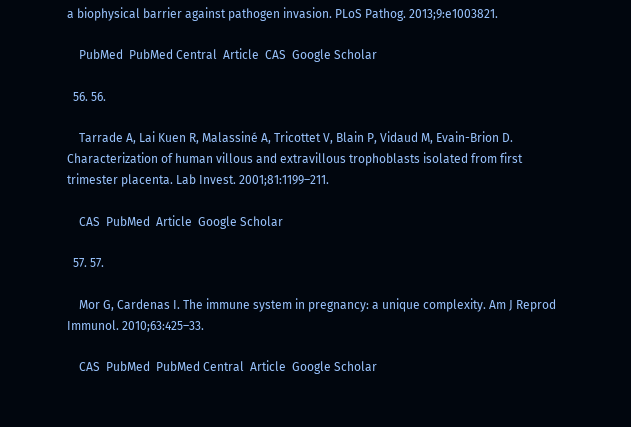a biophysical barrier against pathogen invasion. PLoS Pathog. 2013;9:e1003821.

    PubMed  PubMed Central  Article  CAS  Google Scholar

  56. 56.

    Tarrade A, Lai Kuen R, Malassiné A, Tricottet V, Blain P, Vidaud M, Evain-Brion D. Characterization of human villous and extravillous trophoblasts isolated from first trimester placenta. Lab Invest. 2001;81:1199–211.

    CAS  PubMed  Article  Google Scholar

  57. 57.

    Mor G, Cardenas I. The immune system in pregnancy: a unique complexity. Am J Reprod Immunol. 2010;63:425–33.

    CAS  PubMed  PubMed Central  Article  Google Scholar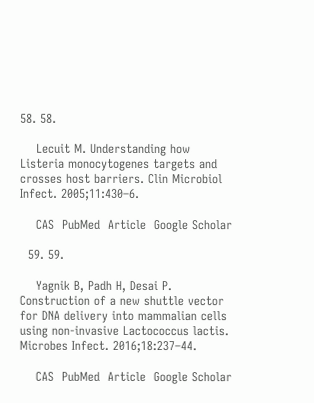58. 58.

    Lecuit M. Understanding how Listeria monocytogenes targets and crosses host barriers. Clin Microbiol Infect. 2005;11:430–6.

    CAS  PubMed  Article  Google Scholar

  59. 59.

    Yagnik B, Padh H, Desai P. Construction of a new shuttle vector for DNA delivery into mammalian cells using non-invasive Lactococcus lactis. Microbes Infect. 2016;18:237–44.

    CAS  PubMed  Article  Google Scholar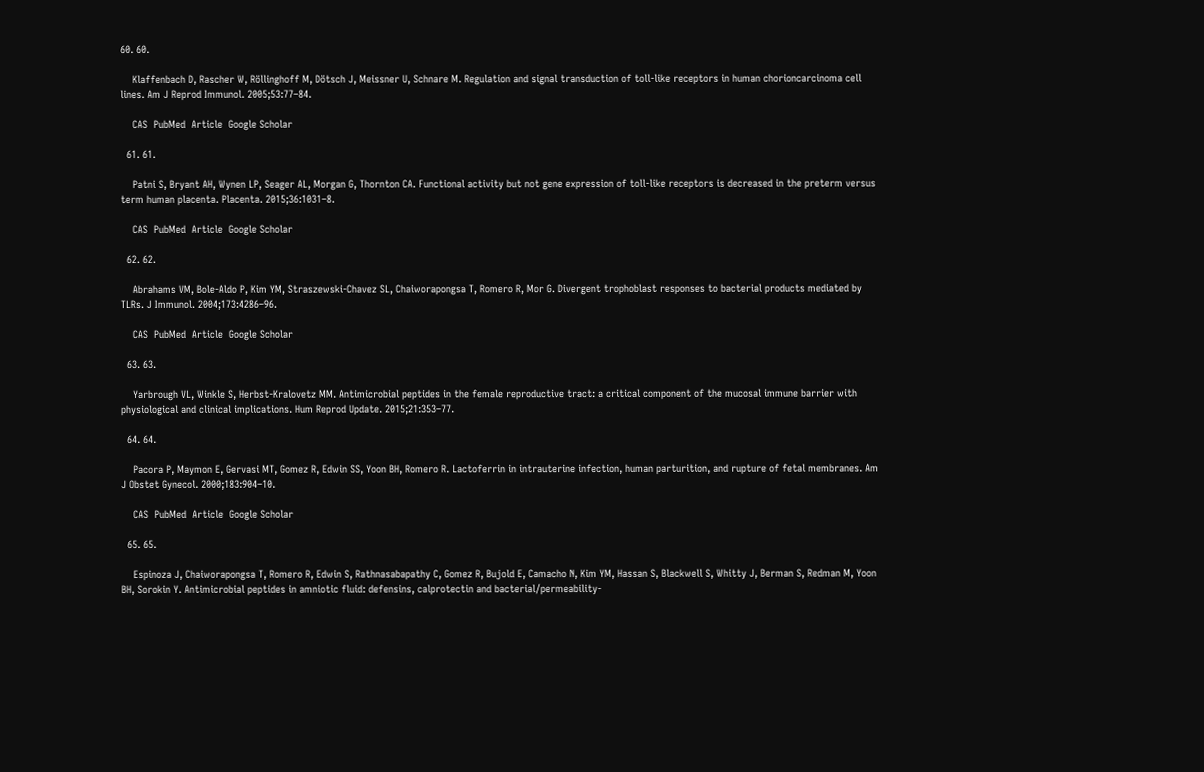60. 60.

    Klaffenbach D, Rascher W, Röllinghoff M, Dötsch J, Meissner U, Schnare M. Regulation and signal transduction of toll-like receptors in human chorioncarcinoma cell lines. Am J Reprod Immunol. 2005;53:77–84.

    CAS  PubMed  Article  Google Scholar

  61. 61.

    Patni S, Bryant AH, Wynen LP, Seager AL, Morgan G, Thornton CA. Functional activity but not gene expression of toll-like receptors is decreased in the preterm versus term human placenta. Placenta. 2015;36:1031–8.

    CAS  PubMed  Article  Google Scholar

  62. 62.

    Abrahams VM, Bole-Aldo P, Kim YM, Straszewski-Chavez SL, Chaiworapongsa T, Romero R, Mor G. Divergent trophoblast responses to bacterial products mediated by TLRs. J Immunol. 2004;173:4286–96.

    CAS  PubMed  Article  Google Scholar

  63. 63.

    Yarbrough VL, Winkle S, Herbst-Kralovetz MM. Antimicrobial peptides in the female reproductive tract: a critical component of the mucosal immune barrier with physiological and clinical implications. Hum Reprod Update. 2015;21:353–77.

  64. 64.

    Pacora P, Maymon E, Gervasi MT, Gomez R, Edwin SS, Yoon BH, Romero R. Lactoferrin in intrauterine infection, human parturition, and rupture of fetal membranes. Am J Obstet Gynecol. 2000;183:904–10.

    CAS  PubMed  Article  Google Scholar

  65. 65.

    Espinoza J, Chaiworapongsa T, Romero R, Edwin S, Rathnasabapathy C, Gomez R, Bujold E, Camacho N, Kim YM, Hassan S, Blackwell S, Whitty J, Berman S, Redman M, Yoon BH, Sorokin Y. Antimicrobial peptides in amniotic fluid: defensins, calprotectin and bacterial/permeability-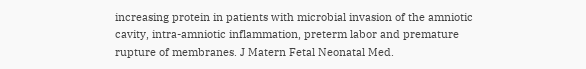increasing protein in patients with microbial invasion of the amniotic cavity, intra-amniotic inflammation, preterm labor and premature rupture of membranes. J Matern Fetal Neonatal Med.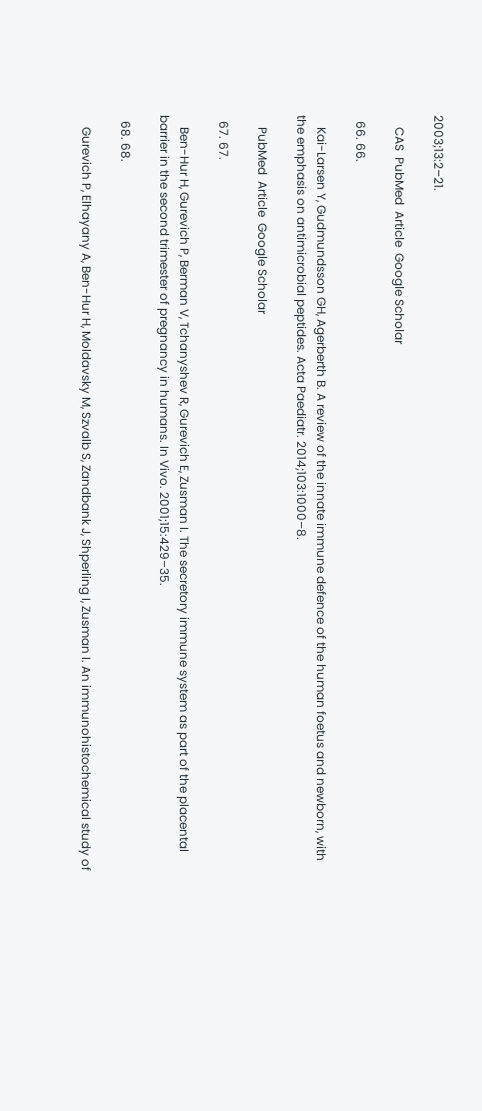2003;13:2–21.

    CAS  PubMed  Article  Google Scholar

  66. 66.

    Kai-Larsen Y, Gudmundsson GH, Agerberth B. A review of the innate immune defence of the human foetus and newborn, with the emphasis on antimicrobial peptides. Acta Paediatr. 2014;103:1000–8.

    PubMed  Article  Google Scholar

  67. 67.

    Ben-Hur H, Gurevich P, Berman V, Tchanyshev R, Gurevich E, Zusman I. The secretory immune system as part of the placental barrier in the second trimester of pregnancy in humans. In Vivo. 2001;15:429–35.

  68. 68.

    Gurevich P, Elhayany A, Ben-Hur H, Moldavsky M, Szvalb S, Zandbank J, Shperling I, Zusman I. An immunohistochemical study of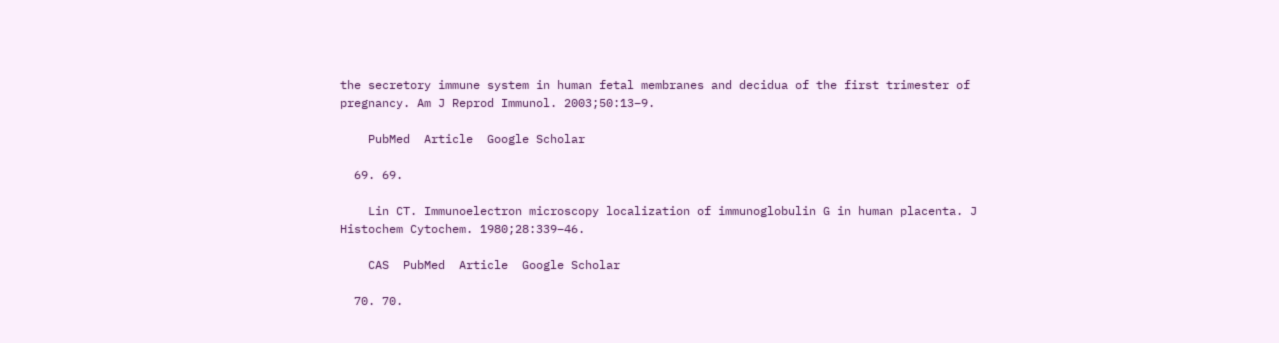the secretory immune system in human fetal membranes and decidua of the first trimester of pregnancy. Am J Reprod Immunol. 2003;50:13–9.

    PubMed  Article  Google Scholar

  69. 69.

    Lin CT. Immunoelectron microscopy localization of immunoglobulin G in human placenta. J Histochem Cytochem. 1980;28:339–46.

    CAS  PubMed  Article  Google Scholar

  70. 70.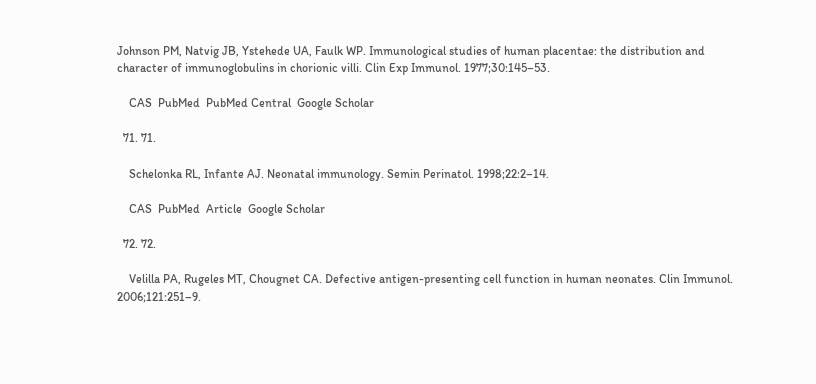Johnson PM, Natvig JB, Ystehede UA, Faulk WP. Immunological studies of human placentae: the distribution and character of immunoglobulins in chorionic villi. Clin Exp Immunol. 1977;30:145–53.

    CAS  PubMed  PubMed Central  Google Scholar

  71. 71.

    Schelonka RL, Infante AJ. Neonatal immunology. Semin Perinatol. 1998;22:2–14.

    CAS  PubMed  Article  Google Scholar

  72. 72.

    Velilla PA, Rugeles MT, Chougnet CA. Defective antigen-presenting cell function in human neonates. Clin Immunol. 2006;121:251–9.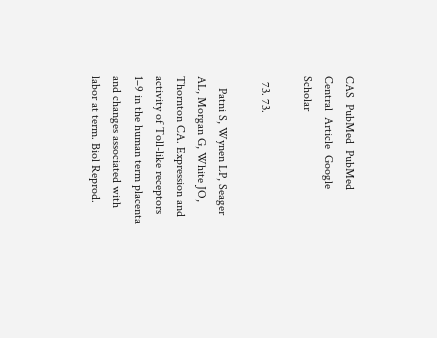CAS  PubMed  PubMed Central  Article  Google Scholar

  73. 73.

    Patni S, Wynen LP, Seager AL, Morgan G, White JO, Thornton CA. Expression and activity of Toll-like receptors 1–9 in the human term placenta and changes associated with labor at term. Biol Reprod.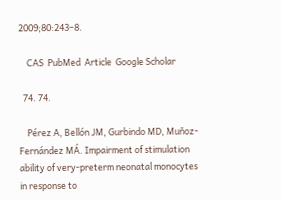2009;80:243–8.

    CAS  PubMed  Article  Google Scholar

  74. 74.

    Pérez A, Bellón JM, Gurbindo MD, Muñoz-Fernández MÁ. Impairment of stimulation ability of very-preterm neonatal monocytes in response to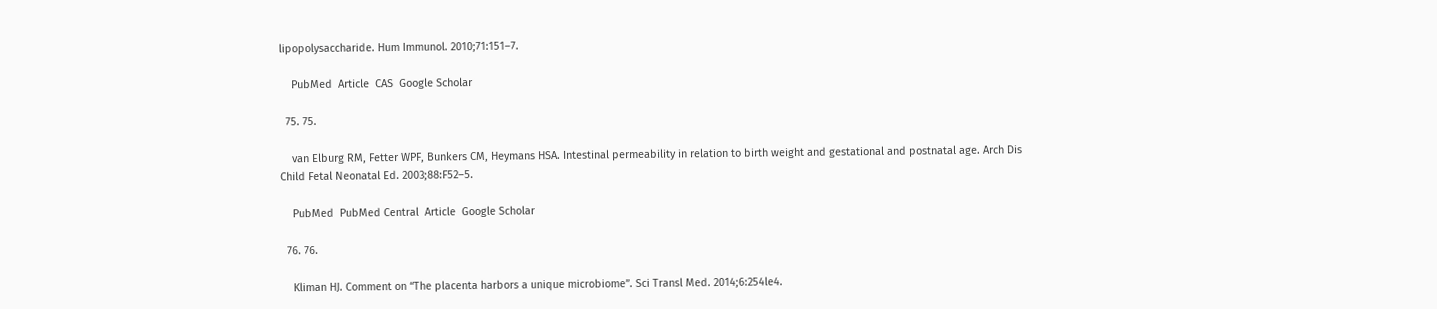lipopolysaccharide. Hum Immunol. 2010;71:151–7.

    PubMed  Article  CAS  Google Scholar

  75. 75.

    van Elburg RM, Fetter WPF, Bunkers CM, Heymans HSA. Intestinal permeability in relation to birth weight and gestational and postnatal age. Arch Dis Child Fetal Neonatal Ed. 2003;88:F52–5.

    PubMed  PubMed Central  Article  Google Scholar

  76. 76.

    Kliman HJ. Comment on “The placenta harbors a unique microbiome”. Sci Transl Med. 2014;6:254le4.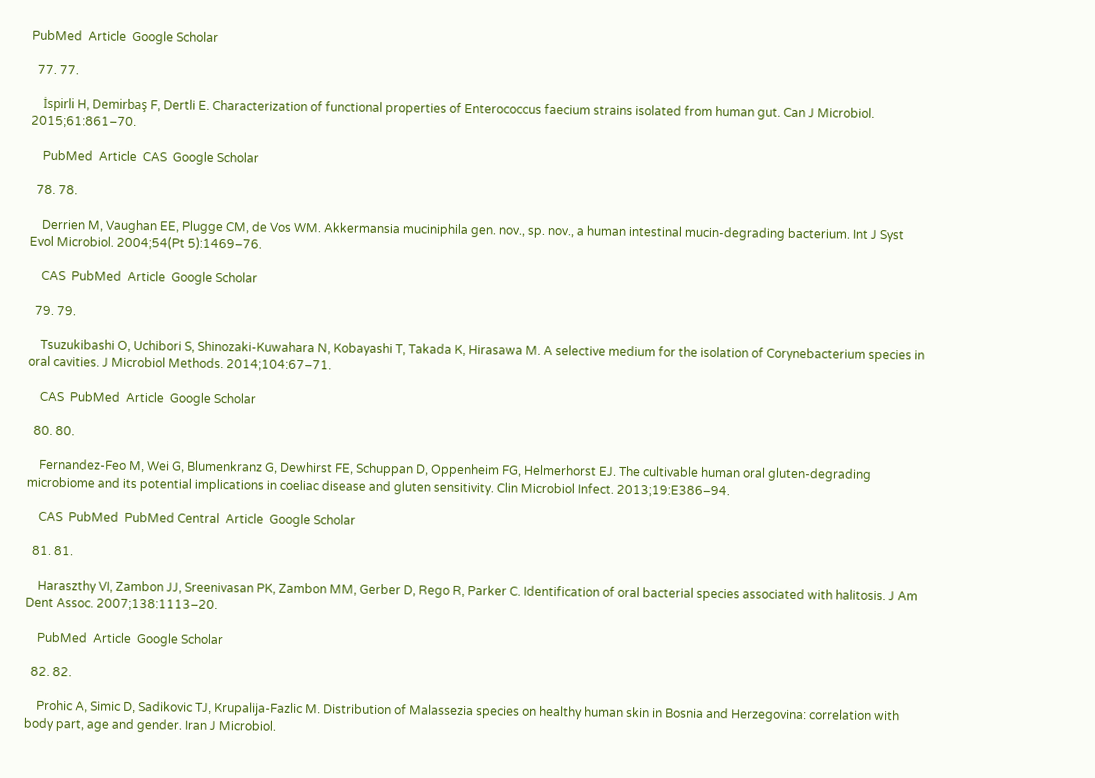PubMed  Article  Google Scholar

  77. 77.

    İspirli H, Demirbaş F, Dertli E. Characterization of functional properties of Enterococcus faecium strains isolated from human gut. Can J Microbiol. 2015;61:861–70.

    PubMed  Article  CAS  Google Scholar

  78. 78.

    Derrien M, Vaughan EE, Plugge CM, de Vos WM. Akkermansia muciniphila gen. nov., sp. nov., a human intestinal mucin-degrading bacterium. Int J Syst Evol Microbiol. 2004;54(Pt 5):1469–76.

    CAS  PubMed  Article  Google Scholar

  79. 79.

    Tsuzukibashi O, Uchibori S, Shinozaki-Kuwahara N, Kobayashi T, Takada K, Hirasawa M. A selective medium for the isolation of Corynebacterium species in oral cavities. J Microbiol Methods. 2014;104:67–71.

    CAS  PubMed  Article  Google Scholar

  80. 80.

    Fernandez-Feo M, Wei G, Blumenkranz G, Dewhirst FE, Schuppan D, Oppenheim FG, Helmerhorst EJ. The cultivable human oral gluten-degrading microbiome and its potential implications in coeliac disease and gluten sensitivity. Clin Microbiol Infect. 2013;19:E386–94.

    CAS  PubMed  PubMed Central  Article  Google Scholar

  81. 81.

    Haraszthy VI, Zambon JJ, Sreenivasan PK, Zambon MM, Gerber D, Rego R, Parker C. Identification of oral bacterial species associated with halitosis. J Am Dent Assoc. 2007;138:1113–20.

    PubMed  Article  Google Scholar

  82. 82.

    Prohic A, Simic D, Sadikovic TJ, Krupalija-Fazlic M. Distribution of Malassezia species on healthy human skin in Bosnia and Herzegovina: correlation with body part, age and gender. Iran J Microbiol.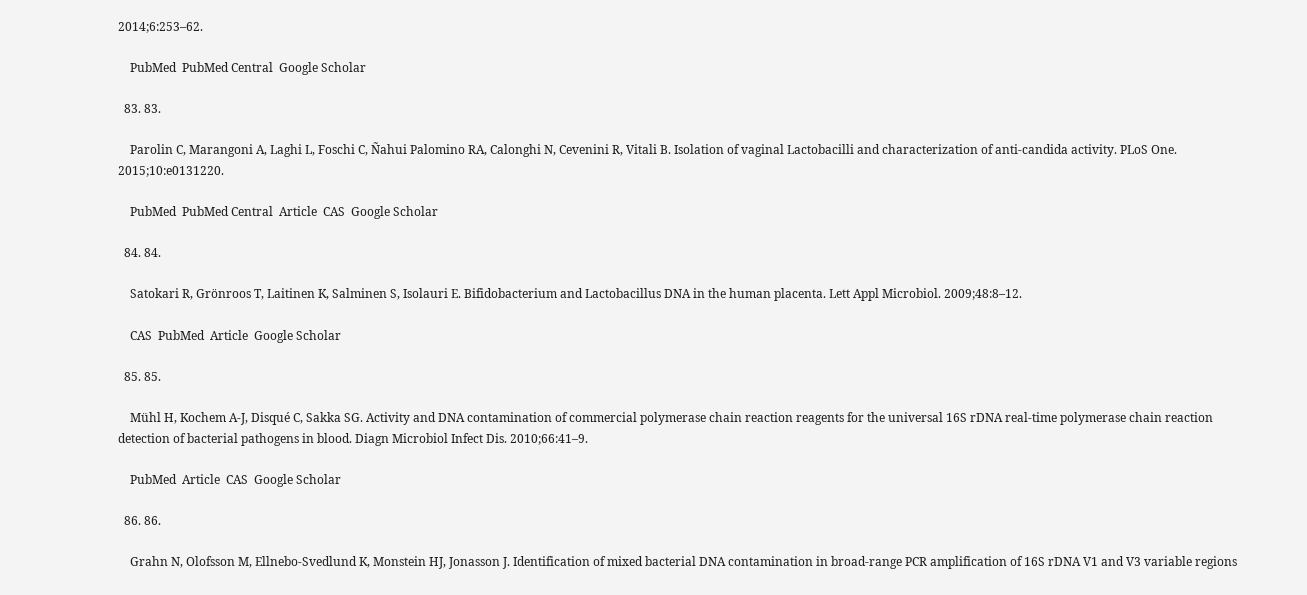2014;6:253–62.

    PubMed  PubMed Central  Google Scholar

  83. 83.

    Parolin C, Marangoni A, Laghi L, Foschi C, Ñahui Palomino RA, Calonghi N, Cevenini R, Vitali B. Isolation of vaginal Lactobacilli and characterization of anti-candida activity. PLoS One. 2015;10:e0131220.

    PubMed  PubMed Central  Article  CAS  Google Scholar

  84. 84.

    Satokari R, Grönroos T, Laitinen K, Salminen S, Isolauri E. Bifidobacterium and Lactobacillus DNA in the human placenta. Lett Appl Microbiol. 2009;48:8–12.

    CAS  PubMed  Article  Google Scholar

  85. 85.

    Mühl H, Kochem A-J, Disqué C, Sakka SG. Activity and DNA contamination of commercial polymerase chain reaction reagents for the universal 16S rDNA real-time polymerase chain reaction detection of bacterial pathogens in blood. Diagn Microbiol Infect Dis. 2010;66:41–9.

    PubMed  Article  CAS  Google Scholar

  86. 86.

    Grahn N, Olofsson M, Ellnebo-Svedlund K, Monstein HJ, Jonasson J. Identification of mixed bacterial DNA contamination in broad-range PCR amplification of 16S rDNA V1 and V3 variable regions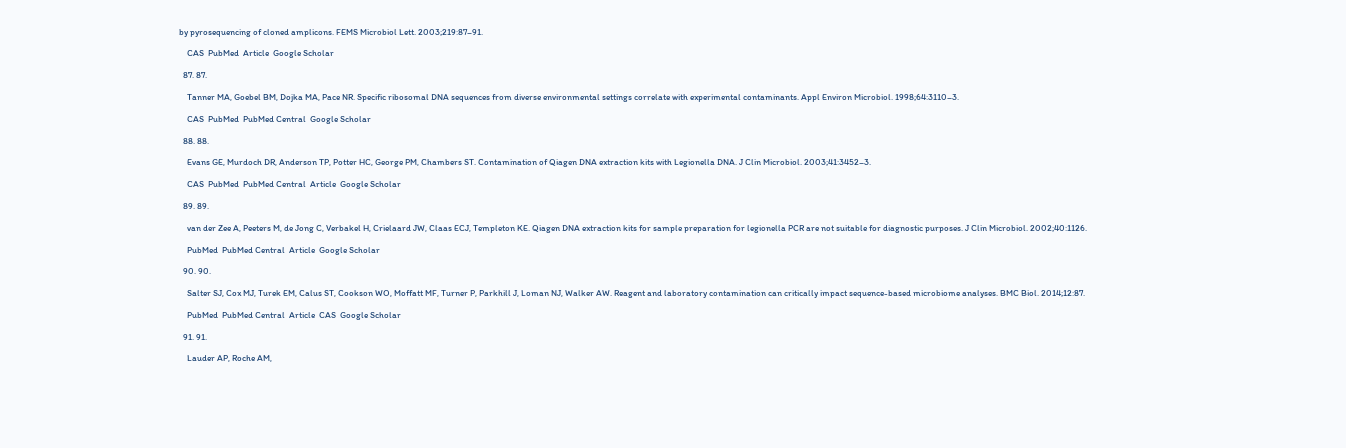by pyrosequencing of cloned amplicons. FEMS Microbiol Lett. 2003;219:87–91.

    CAS  PubMed  Article  Google Scholar

  87. 87.

    Tanner MA, Goebel BM, Dojka MA, Pace NR. Specific ribosomal DNA sequences from diverse environmental settings correlate with experimental contaminants. Appl Environ Microbiol. 1998;64:3110–3.

    CAS  PubMed  PubMed Central  Google Scholar

  88. 88.

    Evans GE, Murdoch DR, Anderson TP, Potter HC, George PM, Chambers ST. Contamination of Qiagen DNA extraction kits with Legionella DNA. J Clin Microbiol. 2003;41:3452–3.

    CAS  PubMed  PubMed Central  Article  Google Scholar

  89. 89.

    van der Zee A, Peeters M, de Jong C, Verbakel H, Crielaard JW, Claas ECJ, Templeton KE. Qiagen DNA extraction kits for sample preparation for legionella PCR are not suitable for diagnostic purposes. J Clin Microbiol. 2002;40:1126.

    PubMed  PubMed Central  Article  Google Scholar

  90. 90.

    Salter SJ, Cox MJ, Turek EM, Calus ST, Cookson WO, Moffatt MF, Turner P, Parkhill J, Loman NJ, Walker AW. Reagent and laboratory contamination can critically impact sequence-based microbiome analyses. BMC Biol. 2014;12:87.

    PubMed  PubMed Central  Article  CAS  Google Scholar

  91. 91.

    Lauder AP, Roche AM,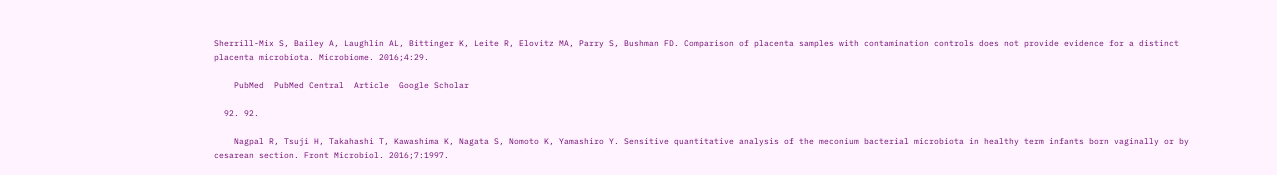Sherrill-Mix S, Bailey A, Laughlin AL, Bittinger K, Leite R, Elovitz MA, Parry S, Bushman FD. Comparison of placenta samples with contamination controls does not provide evidence for a distinct placenta microbiota. Microbiome. 2016;4:29.

    PubMed  PubMed Central  Article  Google Scholar

  92. 92.

    Nagpal R, Tsuji H, Takahashi T, Kawashima K, Nagata S, Nomoto K, Yamashiro Y. Sensitive quantitative analysis of the meconium bacterial microbiota in healthy term infants born vaginally or by cesarean section. Front Microbiol. 2016;7:1997.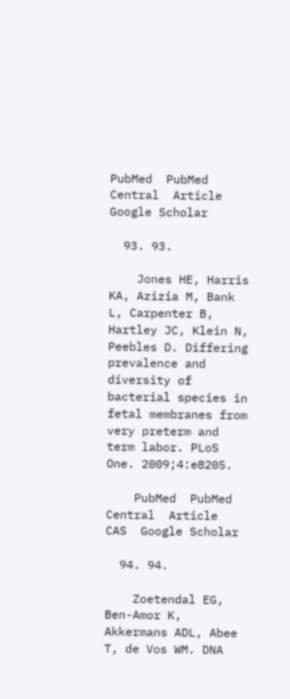PubMed  PubMed Central  Article  Google Scholar

  93. 93.

    Jones HE, Harris KA, Azizia M, Bank L, Carpenter B, Hartley JC, Klein N, Peebles D. Differing prevalence and diversity of bacterial species in fetal membranes from very preterm and term labor. PLoS One. 2009;4:e8205.

    PubMed  PubMed Central  Article  CAS  Google Scholar

  94. 94.

    Zoetendal EG, Ben-Amor K, Akkermans ADL, Abee T, de Vos WM. DNA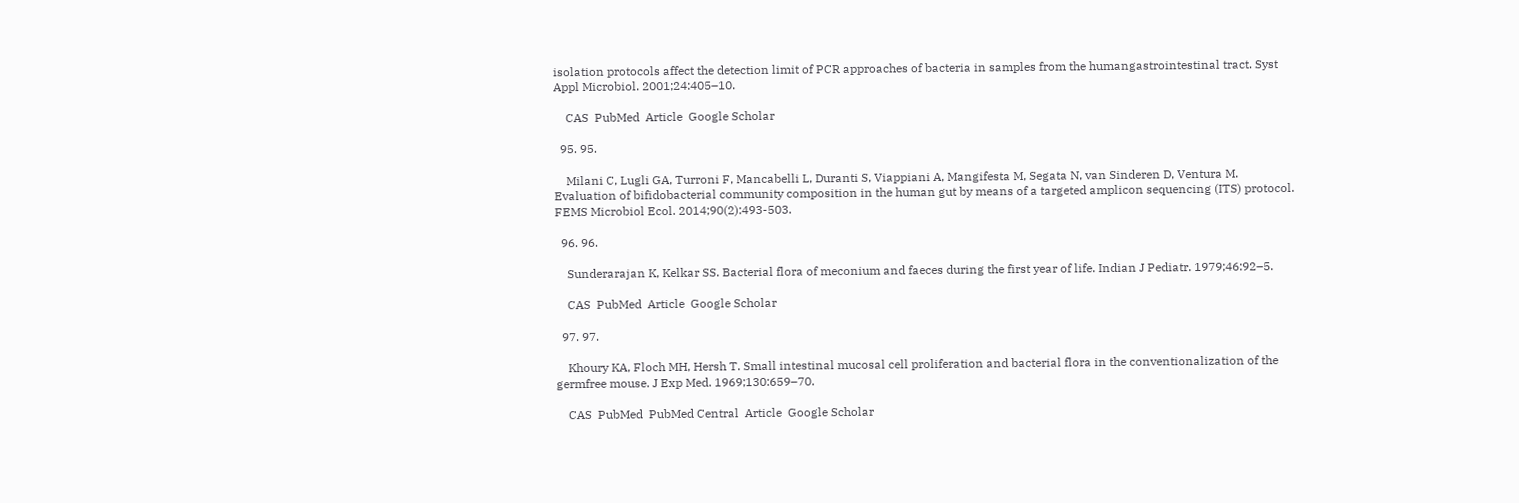isolation protocols affect the detection limit of PCR approaches of bacteria in samples from the humangastrointestinal tract. Syst Appl Microbiol. 2001;24:405–10.

    CAS  PubMed  Article  Google Scholar

  95. 95.

    Milani C, Lugli GA, Turroni F, Mancabelli L, Duranti S, Viappiani A, Mangifesta M, Segata N, van Sinderen D, Ventura M. Evaluation of bifidobacterial community composition in the human gut by means of a targeted amplicon sequencing (ITS) protocol. FEMS Microbiol Ecol. 2014;90(2):493-503.

  96. 96.

    Sunderarajan K, Kelkar SS. Bacterial flora of meconium and faeces during the first year of life. Indian J Pediatr. 1979;46:92–5.

    CAS  PubMed  Article  Google Scholar

  97. 97.

    Khoury KA, Floch MH, Hersh T. Small intestinal mucosal cell proliferation and bacterial flora in the conventionalization of the germfree mouse. J Exp Med. 1969;130:659–70.

    CAS  PubMed  PubMed Central  Article  Google Scholar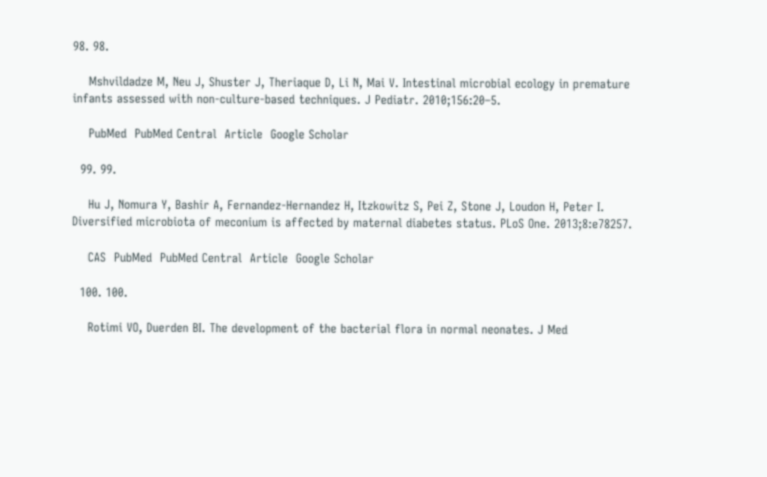98. 98.

    Mshvildadze M, Neu J, Shuster J, Theriaque D, Li N, Mai V. Intestinal microbial ecology in premature infants assessed with non-culture-based techniques. J Pediatr. 2010;156:20–5.

    PubMed  PubMed Central  Article  Google Scholar

  99. 99.

    Hu J, Nomura Y, Bashir A, Fernandez-Hernandez H, Itzkowitz S, Pei Z, Stone J, Loudon H, Peter I. Diversified microbiota of meconium is affected by maternal diabetes status. PLoS One. 2013;8:e78257.

    CAS  PubMed  PubMed Central  Article  Google Scholar

  100. 100.

    Rotimi VO, Duerden BI. The development of the bacterial flora in normal neonates. J Med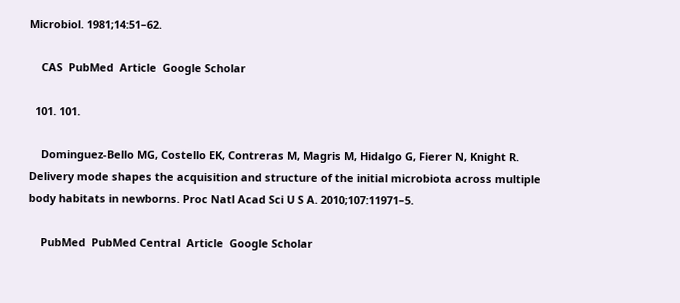Microbiol. 1981;14:51–62.

    CAS  PubMed  Article  Google Scholar

  101. 101.

    Dominguez-Bello MG, Costello EK, Contreras M, Magris M, Hidalgo G, Fierer N, Knight R. Delivery mode shapes the acquisition and structure of the initial microbiota across multiple body habitats in newborns. Proc Natl Acad Sci U S A. 2010;107:11971–5.

    PubMed  PubMed Central  Article  Google Scholar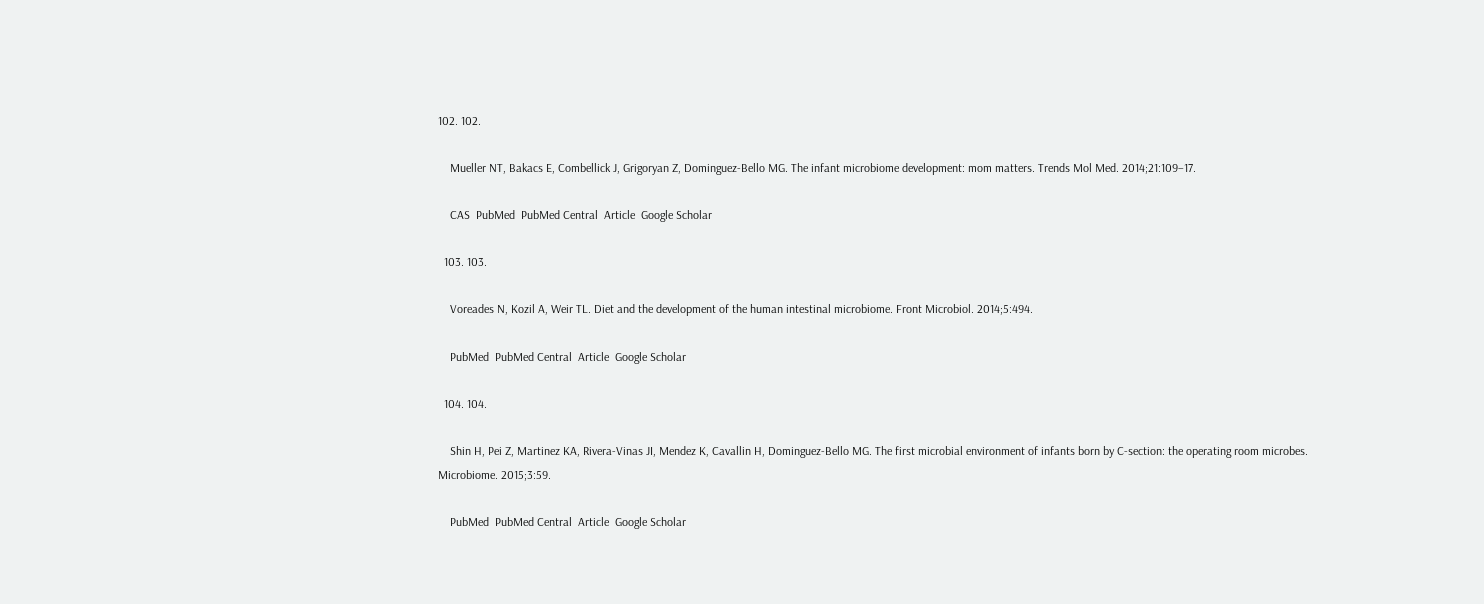102. 102.

    Mueller NT, Bakacs E, Combellick J, Grigoryan Z, Dominguez-Bello MG. The infant microbiome development: mom matters. Trends Mol Med. 2014;21:109–17.

    CAS  PubMed  PubMed Central  Article  Google Scholar

  103. 103.

    Voreades N, Kozil A, Weir TL. Diet and the development of the human intestinal microbiome. Front Microbiol. 2014;5:494.

    PubMed  PubMed Central  Article  Google Scholar

  104. 104.

    Shin H, Pei Z, Martinez KA, Rivera-Vinas JI, Mendez K, Cavallin H, Dominguez-Bello MG. The first microbial environment of infants born by C-section: the operating room microbes. Microbiome. 2015;3:59.

    PubMed  PubMed Central  Article  Google Scholar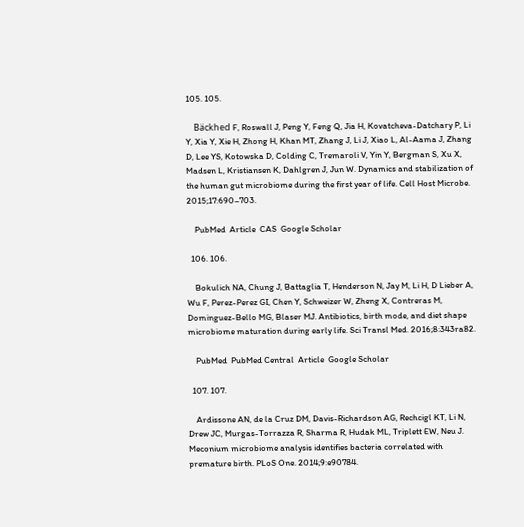105. 105.

    Bäckhed F, Roswall J, Peng Y, Feng Q, Jia H, Kovatcheva-Datchary P, Li Y, Xia Y, Xie H, Zhong H, Khan MT, Zhang J, Li J, Xiao L, Al-Aama J, Zhang D, Lee YS, Kotowska D, Colding C, Tremaroli V, Yin Y, Bergman S, Xu X, Madsen L, Kristiansen K, Dahlgren J, Jun W. Dynamics and stabilization of the human gut microbiome during the first year of life. Cell Host Microbe. 2015;17:690–703.

    PubMed  Article  CAS  Google Scholar

  106. 106.

    Bokulich NA, Chung J, Battaglia T, Henderson N, Jay M, Li H, D Lieber A, Wu F, Perez-Perez GI, Chen Y, Schweizer W, Zheng X, Contreras M, Dominguez-Bello MG, Blaser MJ. Antibiotics, birth mode, and diet shape microbiome maturation during early life. Sci Transl Med. 2016;8:343ra82.

    PubMed  PubMed Central  Article  Google Scholar

  107. 107.

    Ardissone AN, de la Cruz DM, Davis-Richardson AG, Rechcigl KT, Li N, Drew JC, Murgas-Torrazza R, Sharma R, Hudak ML, Triplett EW, Neu J. Meconium microbiome analysis identifies bacteria correlated with premature birth. PLoS One. 2014;9:e90784.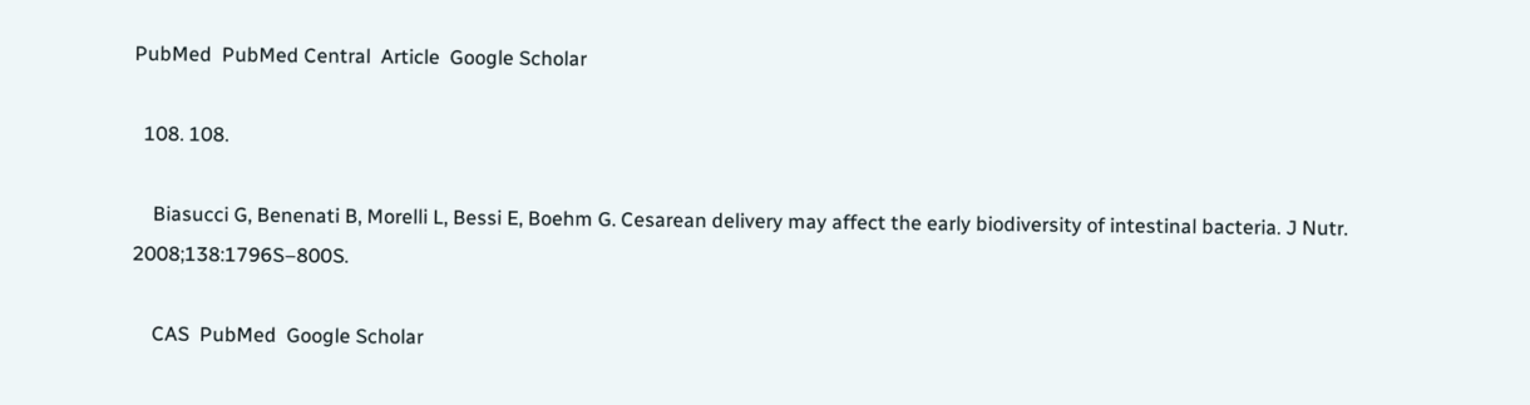PubMed  PubMed Central  Article  Google Scholar

  108. 108.

    Biasucci G, Benenati B, Morelli L, Bessi E, Boehm G. Cesarean delivery may affect the early biodiversity of intestinal bacteria. J Nutr. 2008;138:1796S–800S.

    CAS  PubMed  Google Scholar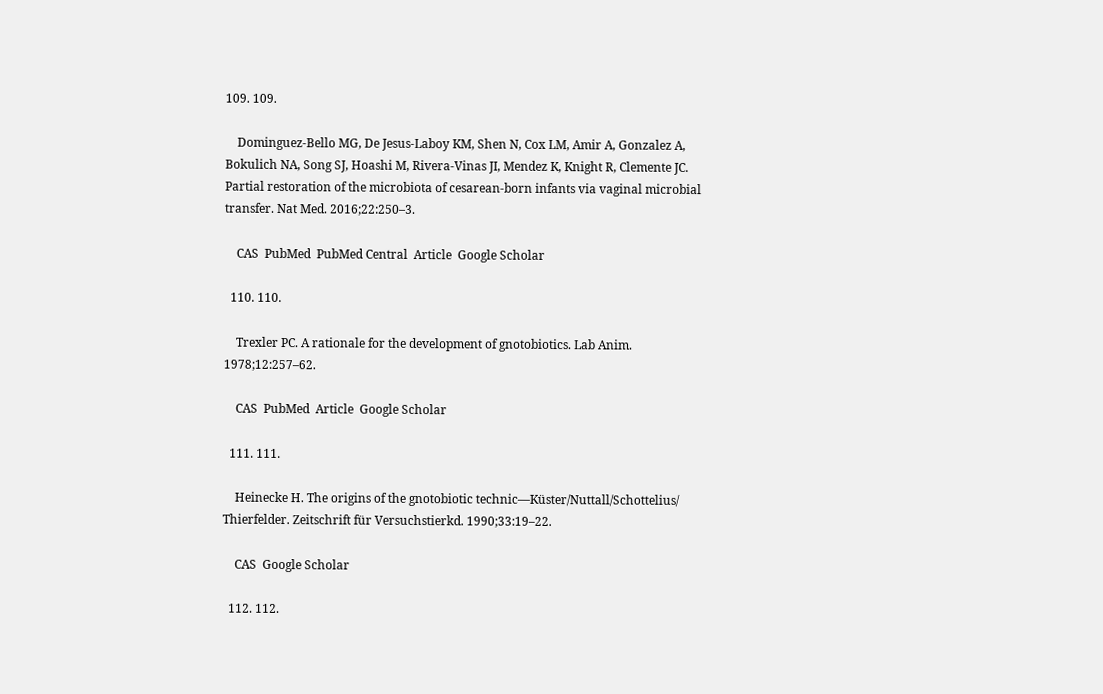109. 109.

    Dominguez-Bello MG, De Jesus-Laboy KM, Shen N, Cox LM, Amir A, Gonzalez A, Bokulich NA, Song SJ, Hoashi M, Rivera-Vinas JI, Mendez K, Knight R, Clemente JC. Partial restoration of the microbiota of cesarean-born infants via vaginal microbial transfer. Nat Med. 2016;22:250–3.

    CAS  PubMed  PubMed Central  Article  Google Scholar

  110. 110.

    Trexler PC. A rationale for the development of gnotobiotics. Lab Anim. 1978;12:257–62.

    CAS  PubMed  Article  Google Scholar

  111. 111.

    Heinecke H. The origins of the gnotobiotic technic—Küster/Nuttall/Schottelius/ Thierfelder. Zeitschrift für Versuchstierkd. 1990;33:19–22.

    CAS  Google Scholar

  112. 112.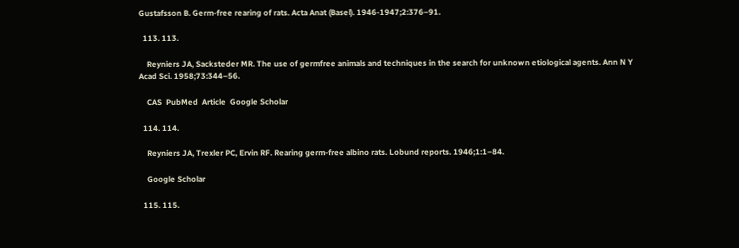Gustafsson B. Germ-free rearing of rats. Acta Anat (Basel). 1946-1947;2:376–91.

  113. 113.

    Reyniers JA, Sacksteder MR. The use of germfree animals and techniques in the search for unknown etiological agents. Ann N Y Acad Sci. 1958;73:344–56.

    CAS  PubMed  Article  Google Scholar

  114. 114.

    Reyniers JA, Trexler PC, Ervin RF. Rearing germ-free albino rats. Lobund reports. 1946;1:1–84.

    Google Scholar

  115. 115.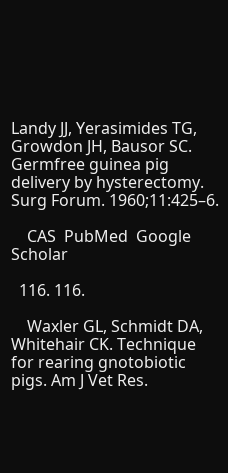Landy JJ, Yerasimides TG, Growdon JH, Bausor SC. Germfree guinea pig delivery by hysterectomy. Surg Forum. 1960;11:425–6.

    CAS  PubMed  Google Scholar

  116. 116.

    Waxler GL, Schmidt DA, Whitehair CK. Technique for rearing gnotobiotic pigs. Am J Vet Res.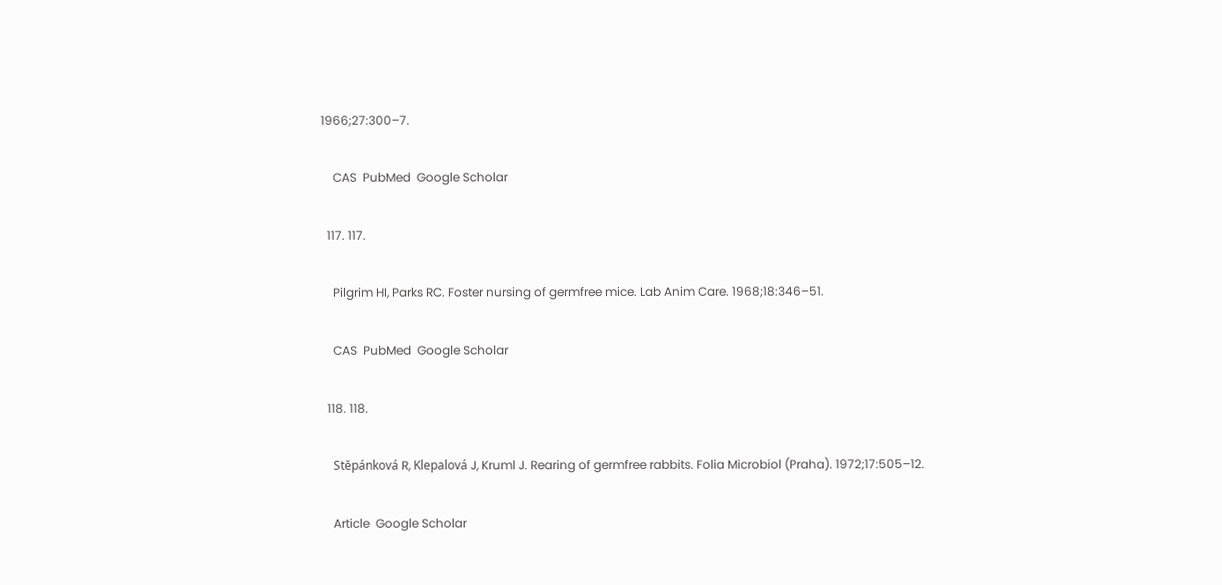1966;27:300–7.

    CAS  PubMed  Google Scholar

  117. 117.

    Pilgrim HI, Parks RC. Foster nursing of germfree mice. Lab Anim Care. 1968;18:346–51.

    CAS  PubMed  Google Scholar

  118. 118.

    Stĕpánková R, Klepalová J, Kruml J. Rearing of germfree rabbits. Folia Microbiol (Praha). 1972;17:505–12.

    Article  Google Scholar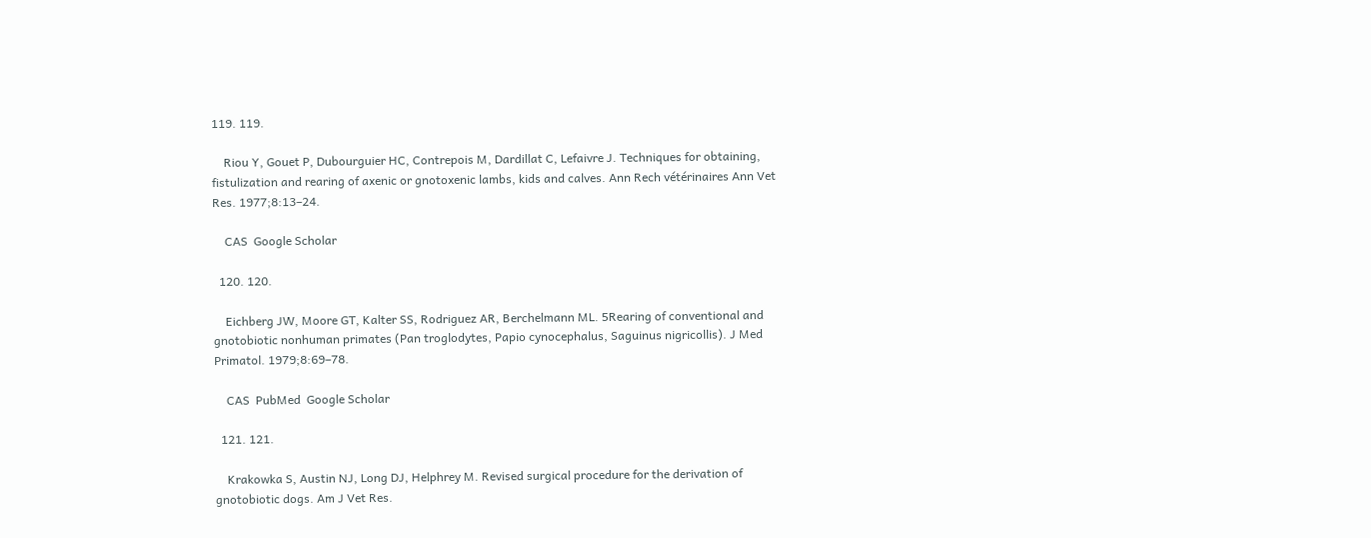119. 119.

    Riou Y, Gouet P, Dubourguier HC, Contrepois M, Dardillat C, Lefaivre J. Techniques for obtaining, fistulization and rearing of axenic or gnotoxenic lambs, kids and calves. Ann Rech vétérinaires Ann Vet Res. 1977;8:13–24.

    CAS  Google Scholar

  120. 120.

    Eichberg JW, Moore GT, Kalter SS, Rodriguez AR, Berchelmann ML. 5Rearing of conventional and gnotobiotic nonhuman primates (Pan troglodytes, Papio cynocephalus, Saguinus nigricollis). J Med Primatol. 1979;8:69–78.

    CAS  PubMed  Google Scholar

  121. 121.

    Krakowka S, Austin NJ, Long DJ, Helphrey M. Revised surgical procedure for the derivation of gnotobiotic dogs. Am J Vet Res.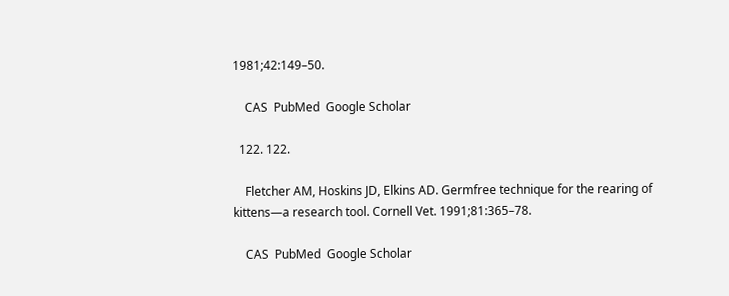1981;42:149–50.

    CAS  PubMed  Google Scholar

  122. 122.

    Fletcher AM, Hoskins JD, Elkins AD. Germfree technique for the rearing of kittens—a research tool. Cornell Vet. 1991;81:365–78.

    CAS  PubMed  Google Scholar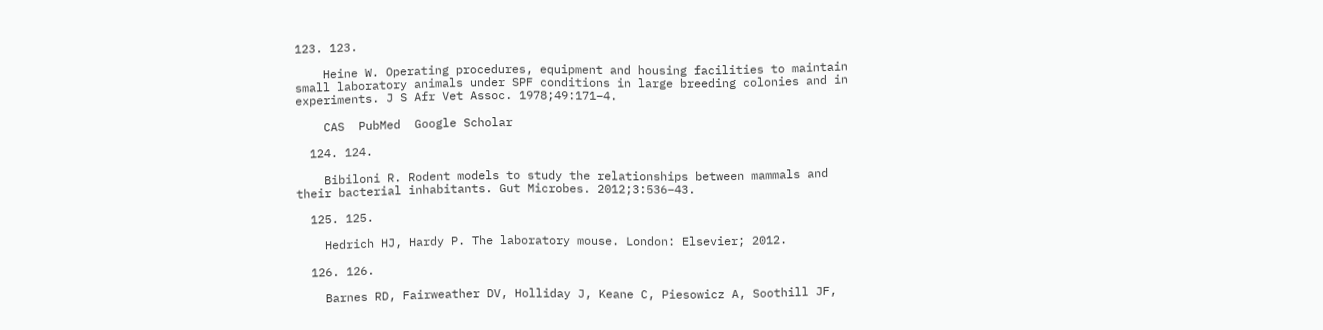123. 123.

    Heine W. Operating procedures, equipment and housing facilities to maintain small laboratory animals under SPF conditions in large breeding colonies and in experiments. J S Afr Vet Assoc. 1978;49:171–4.

    CAS  PubMed  Google Scholar

  124. 124.

    Bibiloni R. Rodent models to study the relationships between mammals and their bacterial inhabitants. Gut Microbes. 2012;3:536–43.

  125. 125.

    Hedrich HJ, Hardy P. The laboratory mouse. London: Elsevier; 2012.

  126. 126.

    Barnes RD, Fairweather DV, Holliday J, Keane C, Piesowicz A, Soothill JF,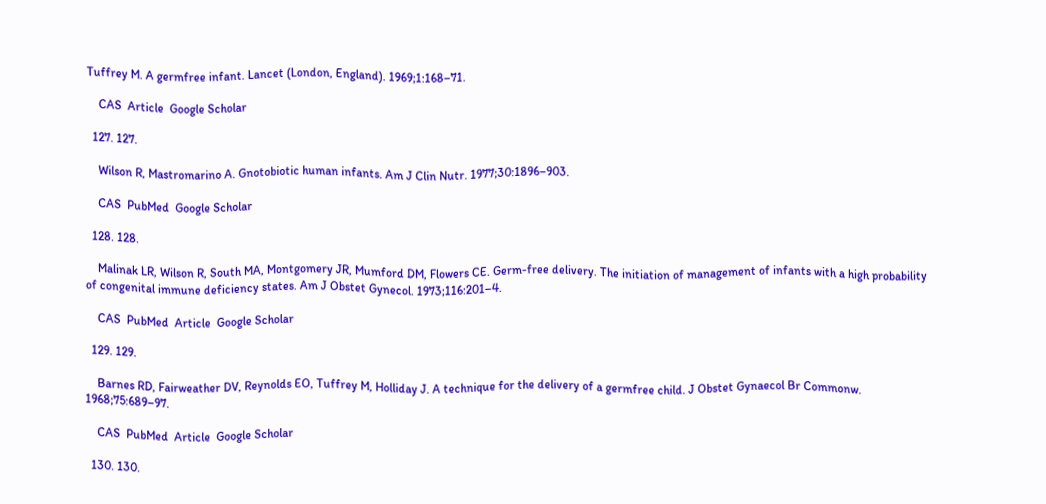Tuffrey M. A germfree infant. Lancet (London, England). 1969;1:168–71.

    CAS  Article  Google Scholar

  127. 127.

    Wilson R, Mastromarino A. Gnotobiotic human infants. Am J Clin Nutr. 1977;30:1896–903.

    CAS  PubMed  Google Scholar

  128. 128.

    Malinak LR, Wilson R, South MA, Montgomery JR, Mumford DM, Flowers CE. Germ-free delivery. The initiation of management of infants with a high probability of congenital immune deficiency states. Am J Obstet Gynecol. 1973;116:201–4.

    CAS  PubMed  Article  Google Scholar

  129. 129.

    Barnes RD, Fairweather DV, Reynolds EO, Tuffrey M, Holliday J. A technique for the delivery of a germfree child. J Obstet Gynaecol Br Commonw. 1968;75:689–97.

    CAS  PubMed  Article  Google Scholar

  130. 130.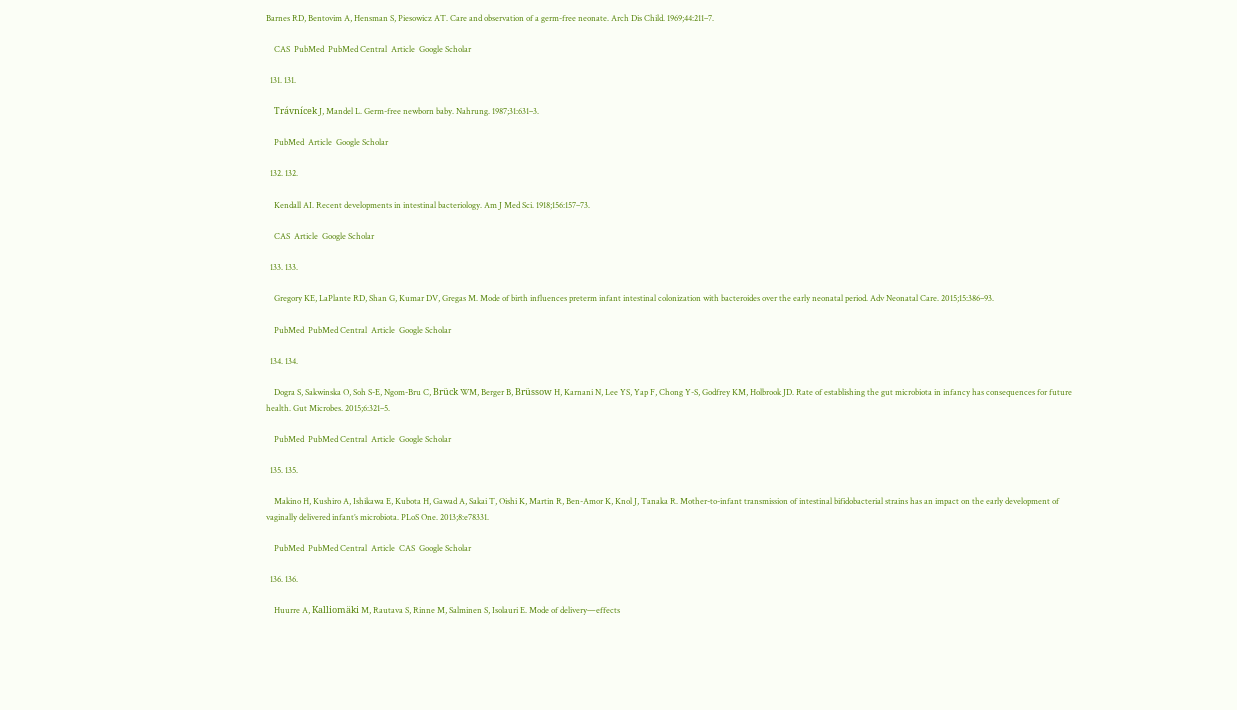Barnes RD, Bentovim A, Hensman S, Piesowicz AT. Care and observation of a germ-free neonate. Arch Dis Child. 1969;44:211–7.

    CAS  PubMed  PubMed Central  Article  Google Scholar

  131. 131.

    Trávnícek J, Mandel L. Germ-free newborn baby. Nahrung. 1987;31:631–3.

    PubMed  Article  Google Scholar

  132. 132.

    Kendall AI. Recent developments in intestinal bacteriology. Am J Med Sci. 1918;156:157–73.

    CAS  Article  Google Scholar

  133. 133.

    Gregory KE, LaPlante RD, Shan G, Kumar DV, Gregas M. Mode of birth influences preterm infant intestinal colonization with bacteroides over the early neonatal period. Adv Neonatal Care. 2015;15:386–93.

    PubMed  PubMed Central  Article  Google Scholar

  134. 134.

    Dogra S, Sakwinska O, Soh S-E, Ngom-Bru C, Brück WM, Berger B, Brüssow H, Karnani N, Lee YS, Yap F, Chong Y-S, Godfrey KM, Holbrook JD. Rate of establishing the gut microbiota in infancy has consequences for future health. Gut Microbes. 2015;6:321–5.

    PubMed  PubMed Central  Article  Google Scholar

  135. 135.

    Makino H, Kushiro A, Ishikawa E, Kubota H, Gawad A, Sakai T, Oishi K, Martin R, Ben-Amor K, Knol J, Tanaka R. Mother-to-infant transmission of intestinal bifidobacterial strains has an impact on the early development of vaginally delivered infant’s microbiota. PLoS One. 2013;8:e78331.

    PubMed  PubMed Central  Article  CAS  Google Scholar

  136. 136.

    Huurre A, Kalliomäki M, Rautava S, Rinne M, Salminen S, Isolauri E. Mode of delivery—effects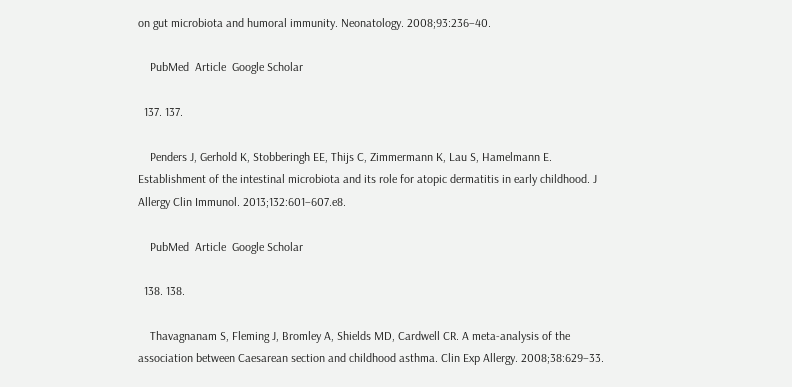on gut microbiota and humoral immunity. Neonatology. 2008;93:236–40.

    PubMed  Article  Google Scholar

  137. 137.

    Penders J, Gerhold K, Stobberingh EE, Thijs C, Zimmermann K, Lau S, Hamelmann E. Establishment of the intestinal microbiota and its role for atopic dermatitis in early childhood. J Allergy Clin Immunol. 2013;132:601–607.e8.

    PubMed  Article  Google Scholar

  138. 138.

    Thavagnanam S, Fleming J, Bromley A, Shields MD, Cardwell CR. A meta-analysis of the association between Caesarean section and childhood asthma. Clin Exp Allergy. 2008;38:629–33.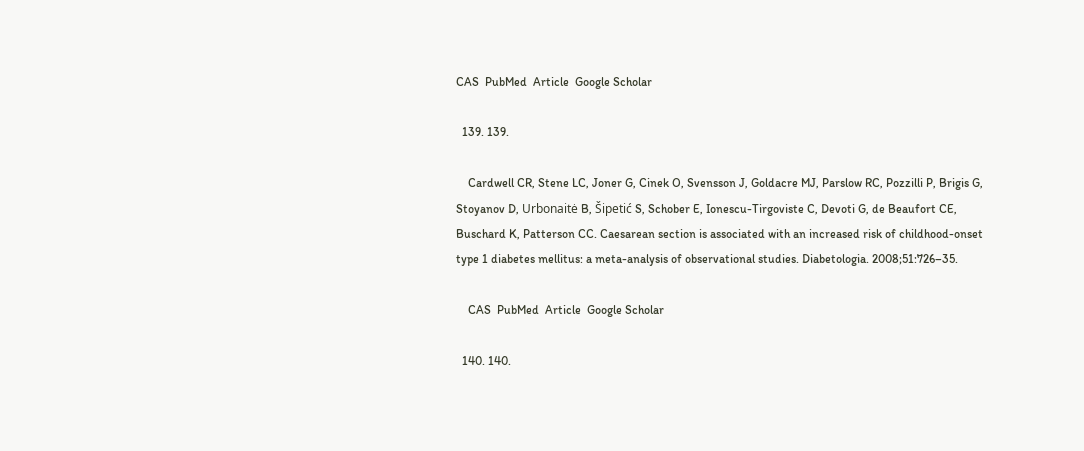CAS  PubMed  Article  Google Scholar

  139. 139.

    Cardwell CR, Stene LC, Joner G, Cinek O, Svensson J, Goldacre MJ, Parslow RC, Pozzilli P, Brigis G, Stoyanov D, Urbonaitė B, Šipetić S, Schober E, Ionescu-Tirgoviste C, Devoti G, de Beaufort CE, Buschard K, Patterson CC. Caesarean section is associated with an increased risk of childhood-onset type 1 diabetes mellitus: a meta-analysis of observational studies. Diabetologia. 2008;51:726–35.

    CAS  PubMed  Article  Google Scholar

  140. 140.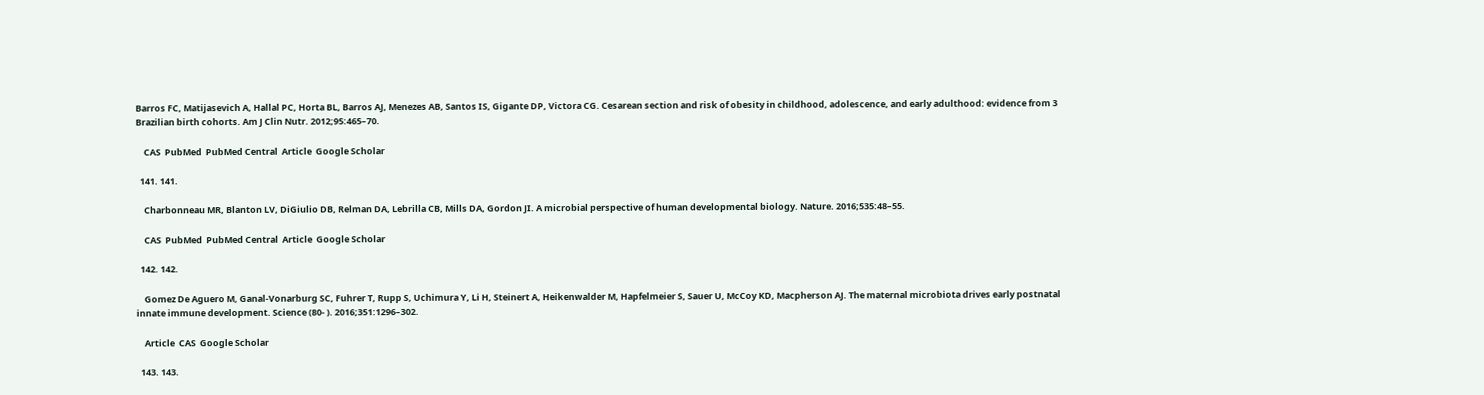Barros FC, Matijasevich A, Hallal PC, Horta BL, Barros AJ, Menezes AB, Santos IS, Gigante DP, Victora CG. Cesarean section and risk of obesity in childhood, adolescence, and early adulthood: evidence from 3 Brazilian birth cohorts. Am J Clin Nutr. 2012;95:465–70.

    CAS  PubMed  PubMed Central  Article  Google Scholar

  141. 141.

    Charbonneau MR, Blanton LV, DiGiulio DB, Relman DA, Lebrilla CB, Mills DA, Gordon JI. A microbial perspective of human developmental biology. Nature. 2016;535:48–55.

    CAS  PubMed  PubMed Central  Article  Google Scholar

  142. 142.

    Gomez De Aguero M, Ganal-Vonarburg SC, Fuhrer T, Rupp S, Uchimura Y, Li H, Steinert A, Heikenwalder M, Hapfelmeier S, Sauer U, McCoy KD, Macpherson AJ. The maternal microbiota drives early postnatal innate immune development. Science (80- ). 2016;351:1296–302.

    Article  CAS  Google Scholar

  143. 143.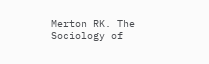Merton RK. The Sociology of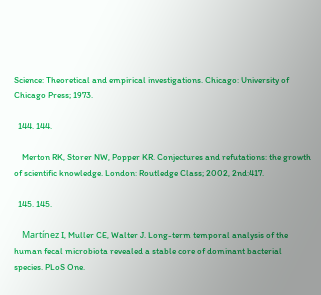Science: Theoretical and empirical investigations. Chicago: University of Chicago Press; 1973.

  144. 144.

    Merton RK, Storer NW, Popper KR. Conjectures and refutations: the growth of scientific knowledge. London: Routledge Class; 2002, 2nd:417.

  145. 145.

    Martínez I, Muller CE, Walter J. Long-term temporal analysis of the human fecal microbiota revealed a stable core of dominant bacterial species. PLoS One.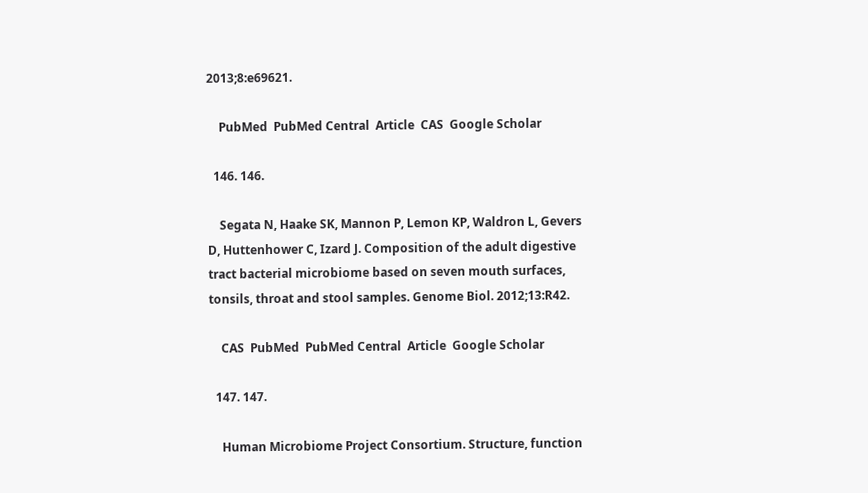2013;8:e69621.

    PubMed  PubMed Central  Article  CAS  Google Scholar

  146. 146.

    Segata N, Haake SK, Mannon P, Lemon KP, Waldron L, Gevers D, Huttenhower C, Izard J. Composition of the adult digestive tract bacterial microbiome based on seven mouth surfaces, tonsils, throat and stool samples. Genome Biol. 2012;13:R42.

    CAS  PubMed  PubMed Central  Article  Google Scholar

  147. 147.

    Human Microbiome Project Consortium. Structure, function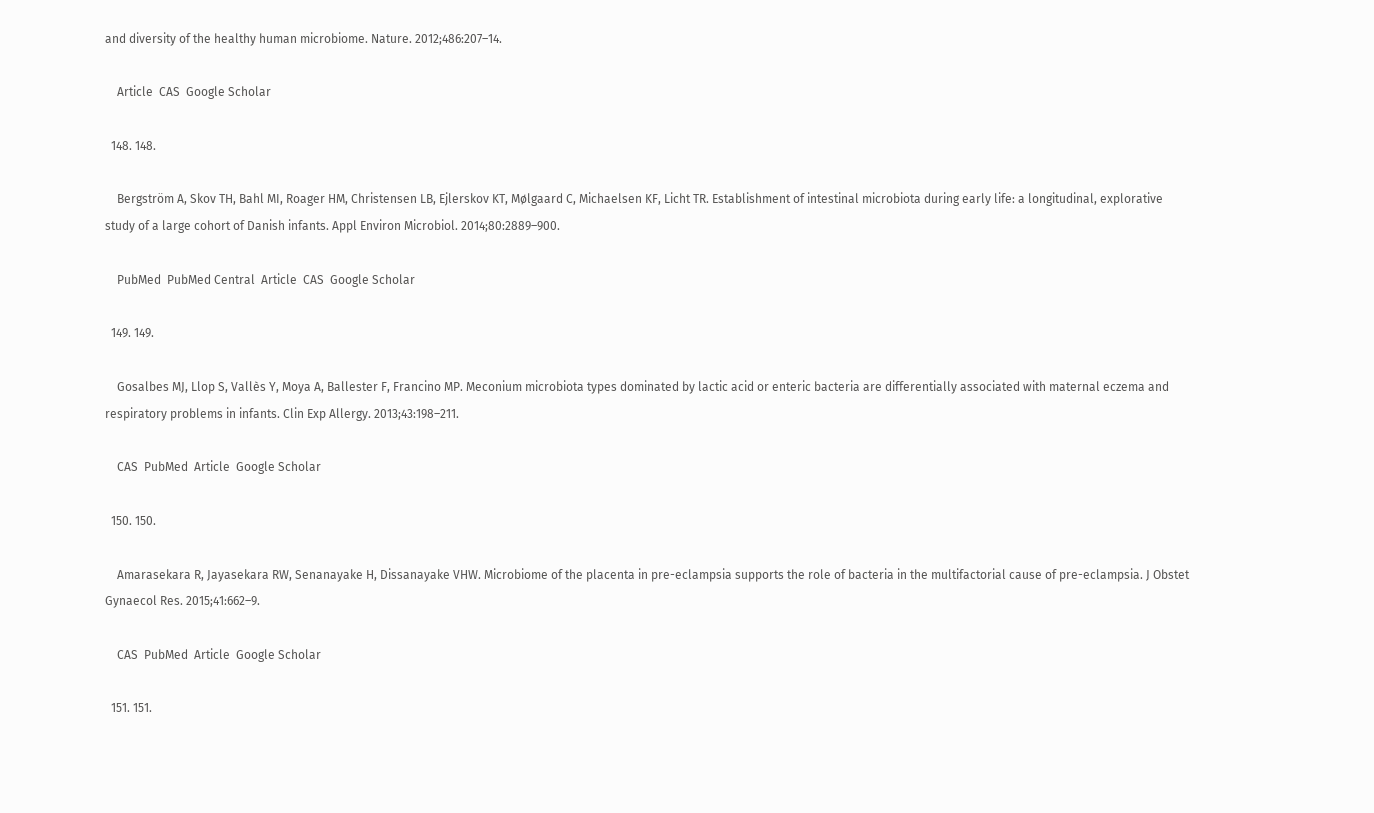and diversity of the healthy human microbiome. Nature. 2012;486:207–14.

    Article  CAS  Google Scholar

  148. 148.

    Bergström A, Skov TH, Bahl MI, Roager HM, Christensen LB, Ejlerskov KT, Mølgaard C, Michaelsen KF, Licht TR. Establishment of intestinal microbiota during early life: a longitudinal, explorative study of a large cohort of Danish infants. Appl Environ Microbiol. 2014;80:2889–900.

    PubMed  PubMed Central  Article  CAS  Google Scholar

  149. 149.

    Gosalbes MJ, Llop S, Vallès Y, Moya A, Ballester F, Francino MP. Meconium microbiota types dominated by lactic acid or enteric bacteria are differentially associated with maternal eczema and respiratory problems in infants. Clin Exp Allergy. 2013;43:198–211.

    CAS  PubMed  Article  Google Scholar

  150. 150.

    Amarasekara R, Jayasekara RW, Senanayake H, Dissanayake VHW. Microbiome of the placenta in pre-eclampsia supports the role of bacteria in the multifactorial cause of pre-eclampsia. J Obstet Gynaecol Res. 2015;41:662–9.

    CAS  PubMed  Article  Google Scholar

  151. 151.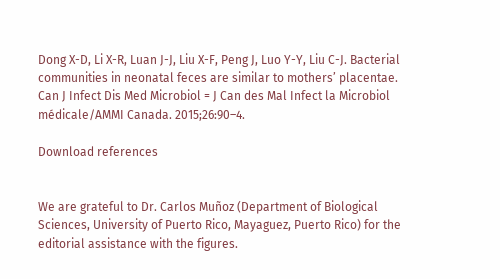Dong X-D, Li X-R, Luan J-J, Liu X-F, Peng J, Luo Y-Y, Liu C-J. Bacterial communities in neonatal feces are similar to mothers’ placentae. Can J Infect Dis Med Microbiol = J Can des Mal Infect la Microbiol médicale/AMMI Canada. 2015;26:90–4.

Download references


We are grateful to Dr. Carlos Muñoz (Department of Biological Sciences, University of Puerto Rico, Mayaguez, Puerto Rico) for the editorial assistance with the figures.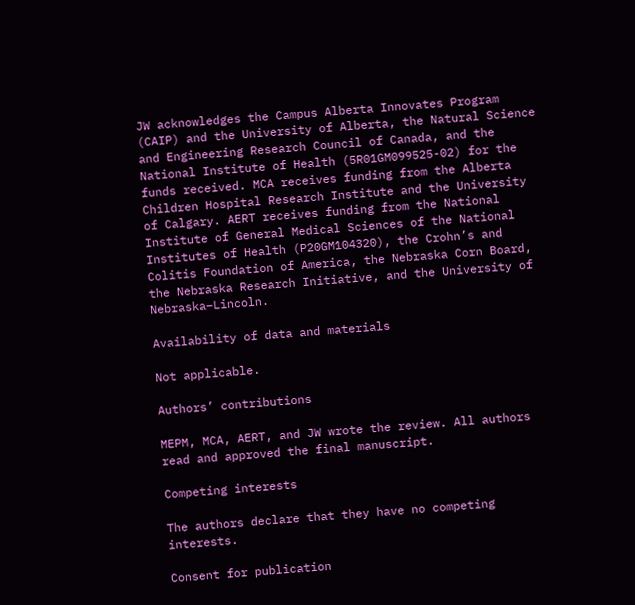JW acknowledges the Campus Alberta Innovates Program (CAIP) and the University of Alberta, the Natural Science and Engineering Research Council of Canada, and the National Institute of Health (5R01GM099525-02) for the funds received. MCA receives funding from the Alberta Children Hospital Research Institute and the University of Calgary. AERT receives funding from the National Institute of General Medical Sciences of the National Institutes of Health (P20GM104320), the Crohn’s and Colitis Foundation of America, the Nebraska Corn Board, the Nebraska Research Initiative, and the University of Nebraska–Lincoln.

Availability of data and materials

Not applicable.

Authors’ contributions

MEPM, MCA, AERT, and JW wrote the review. All authors read and approved the final manuscript.

Competing interests

The authors declare that they have no competing interests.

Consent for publication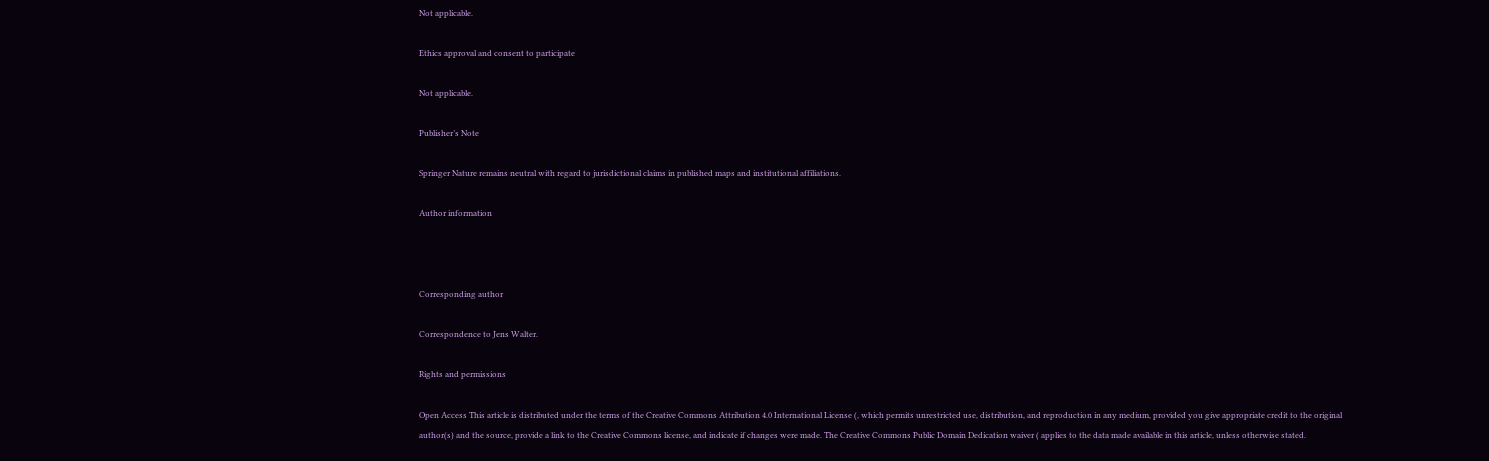Not applicable.

Ethics approval and consent to participate

Not applicable.

Publisher’s Note

Springer Nature remains neutral with regard to jurisdictional claims in published maps and institutional affiliations.

Author information



Corresponding author

Correspondence to Jens Walter.

Rights and permissions

Open Access This article is distributed under the terms of the Creative Commons Attribution 4.0 International License (, which permits unrestricted use, distribution, and reproduction in any medium, provided you give appropriate credit to the original author(s) and the source, provide a link to the Creative Commons license, and indicate if changes were made. The Creative Commons Public Domain Dedication waiver ( applies to the data made available in this article, unless otherwise stated.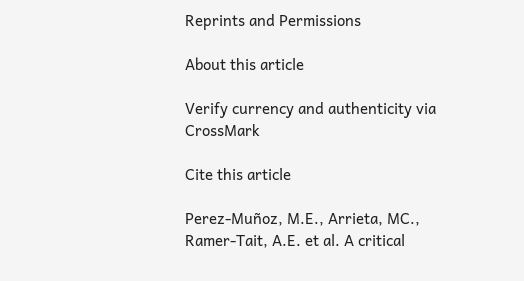Reprints and Permissions

About this article

Verify currency and authenticity via CrossMark

Cite this article

Perez-Muñoz, M.E., Arrieta, MC., Ramer-Tait, A.E. et al. A critical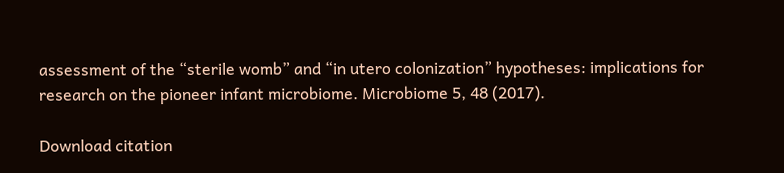assessment of the “sterile womb” and “in utero colonization” hypotheses: implications for research on the pioneer infant microbiome. Microbiome 5, 48 (2017).

Download citation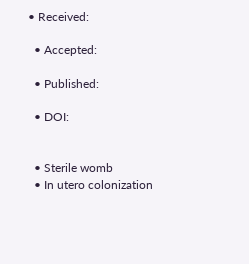• Received:

  • Accepted:

  • Published:

  • DOI:


  • Sterile womb
  • In utero colonization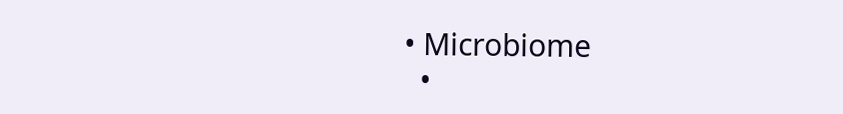• Microbiome
  •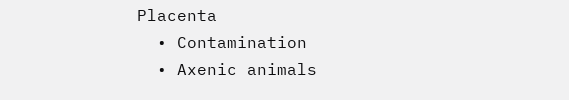Placenta
  • Contamination
  • Axenic animals